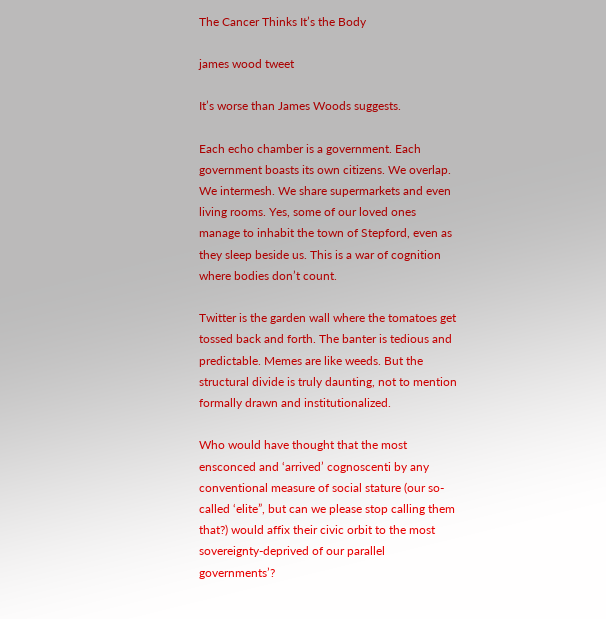The Cancer Thinks It’s the Body

james wood tweet

It’s worse than James Woods suggests.

Each echo chamber is a government. Each government boasts its own citizens. We overlap. We intermesh. We share supermarkets and even living rooms. Yes, some of our loved ones manage to inhabit the town of Stepford, even as they sleep beside us. This is a war of cognition where bodies don’t count.

Twitter is the garden wall where the tomatoes get tossed back and forth. The banter is tedious and predictable. Memes are like weeds. But the structural divide is truly daunting, not to mention formally drawn and institutionalized.

Who would have thought that the most ensconced and ‘arrived’ cognoscenti by any conventional measure of social stature (our so-called ‘elite”, but can we please stop calling them that?) would affix their civic orbit to the most sovereignty-deprived of our parallel governments’?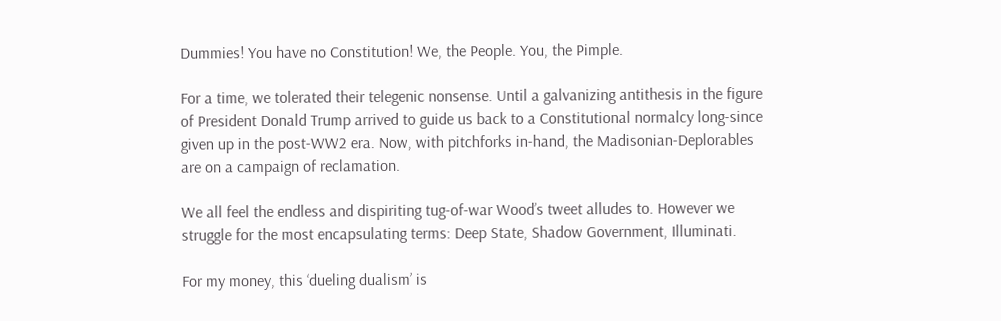Dummies! You have no Constitution! We, the People. You, the Pimple.

For a time, we tolerated their telegenic nonsense. Until a galvanizing antithesis in the figure of President Donald Trump arrived to guide us back to a Constitutional normalcy long-since given up in the post-WW2 era. Now, with pitchforks in-hand, the Madisonian-Deplorables are on a campaign of reclamation.

We all feel the endless and dispiriting tug-of-war Wood’s tweet alludes to. However we struggle for the most encapsulating terms: Deep State, Shadow Government, Illuminati.

For my money, this ‘dueling dualism’ is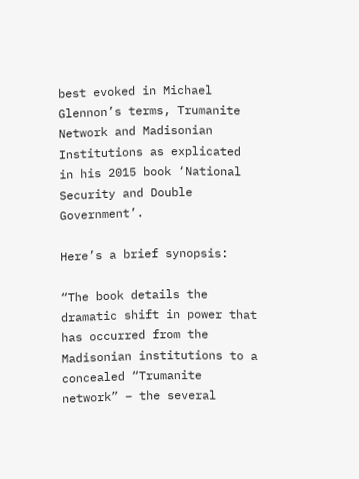best evoked in Michael Glennon’s terms, Trumanite Network and Madisonian Institutions as explicated in his 2015 book ‘National Security and Double Government’.

Here’s a brief synopsis:

“The book details the dramatic shift in power that has occurred from the Madisonian institutions to a concealed “Trumanite network” – the several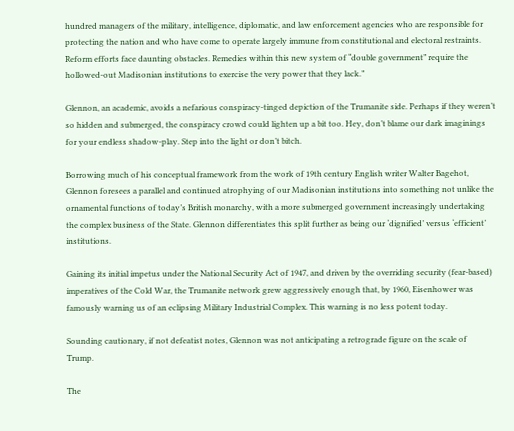hundred managers of the military, intelligence, diplomatic, and law enforcement agencies who are responsible for protecting the nation and who have come to operate largely immune from constitutional and electoral restraints. Reform efforts face daunting obstacles. Remedies within this new system of “double government” require the hollowed-out Madisonian institutions to exercise the very power that they lack.”

Glennon, an academic, avoids a nefarious conspiracy-tinged depiction of the Trumanite side. Perhaps if they weren’t so hidden and submerged, the conspiracy crowd could lighten up a bit too. Hey, don’t blame our dark imaginings for your endless shadow-play. Step into the light or don’t bitch.

Borrowing much of his conceptual framework from the work of 19th century English writer Walter Bagehot, Glennon foresees a parallel and continued atrophying of our Madisonian institutions into something not unlike the ornamental functions of today’s British monarchy, with a more submerged government increasingly undertaking the complex business of the State. Glennon differentiates this split further as being our ‘dignified’ versus ‘efficient’ institutions.

Gaining its initial impetus under the National Security Act of 1947, and driven by the overriding security (fear-based) imperatives of the Cold War, the Trumanite network grew aggressively enough that, by 1960, Eisenhower was famously warning us of an eclipsing Military Industrial Complex. This warning is no less potent today.

Sounding cautionary, if not defeatist notes, Glennon was not anticipating a retrograde figure on the scale of  Trump.

The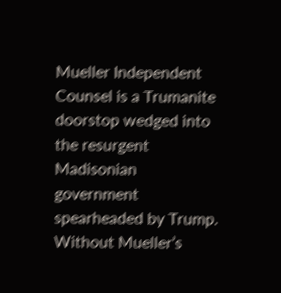Mueller Independent Counsel is a Trumanite doorstop wedged into the resurgent Madisonian government spearheaded by Trump. Without Mueller’s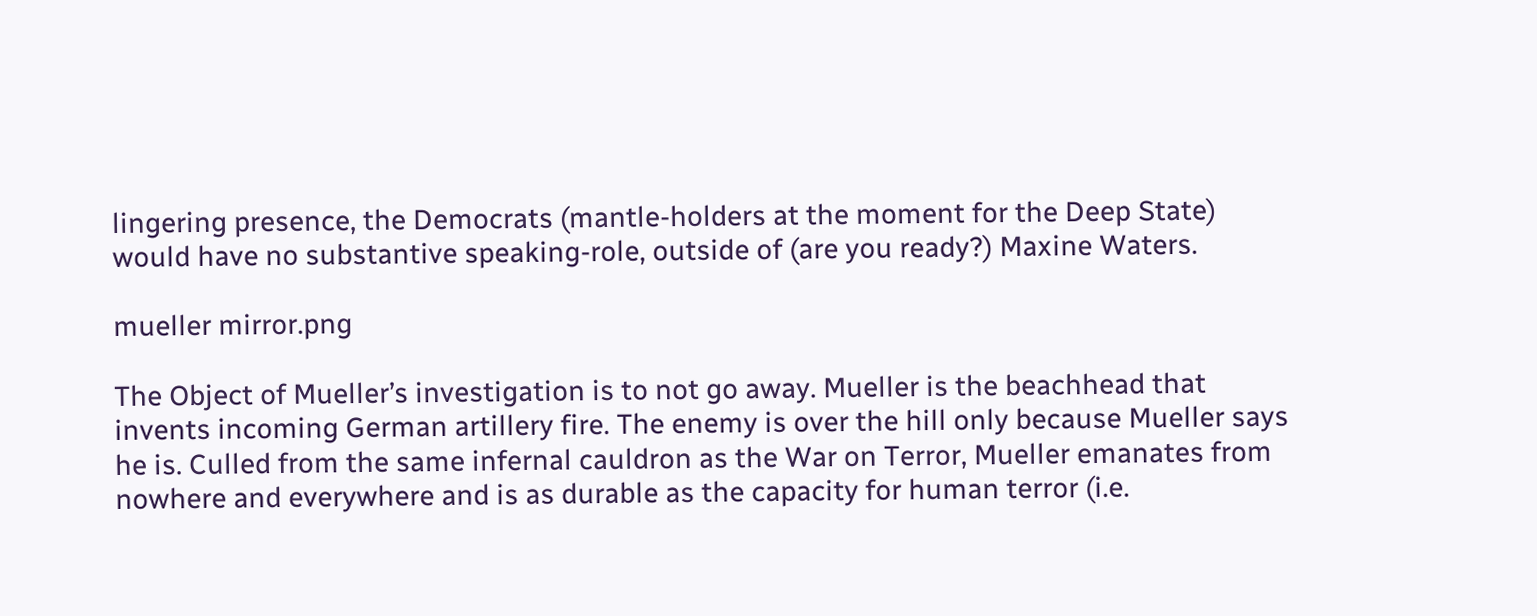lingering presence, the Democrats (mantle-holders at the moment for the Deep State) would have no substantive speaking-role, outside of (are you ready?) Maxine Waters.

mueller mirror.png

The Object of Mueller’s investigation is to not go away. Mueller is the beachhead that invents incoming German artillery fire. The enemy is over the hill only because Mueller says he is. Culled from the same infernal cauldron as the War on Terror, Mueller emanates from nowhere and everywhere and is as durable as the capacity for human terror (i.e.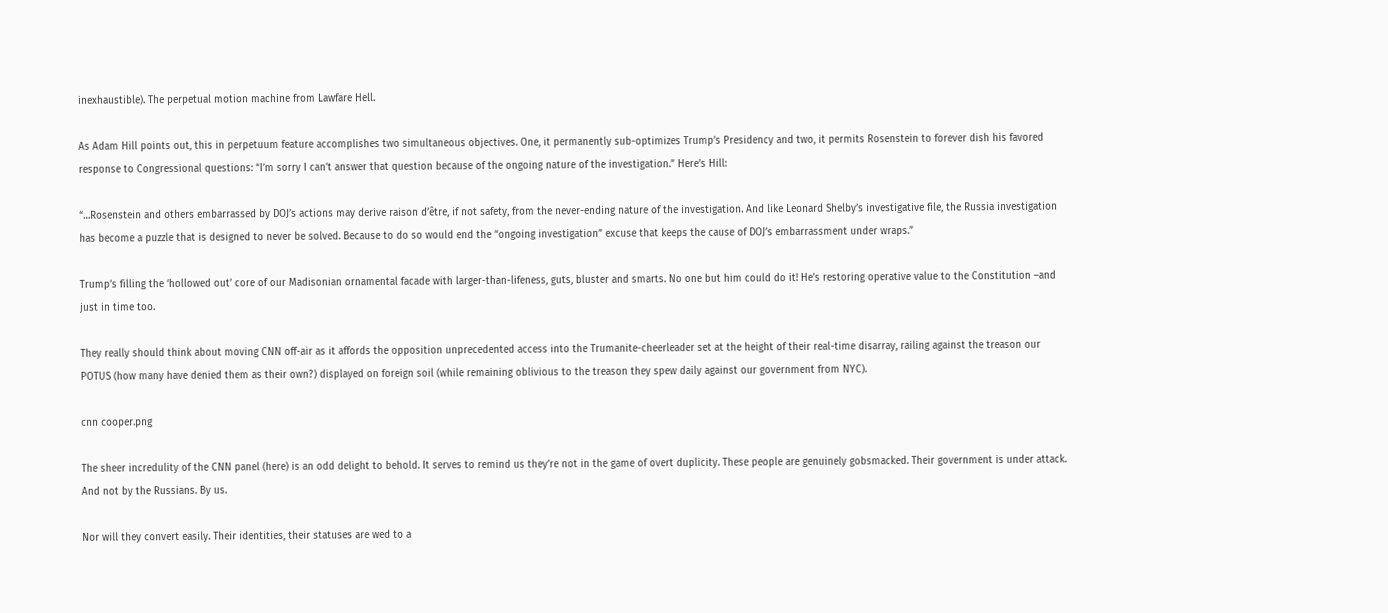inexhaustible). The perpetual motion machine from Lawfare Hell.

As Adam Hill points out, this in perpetuum feature accomplishes two simultaneous objectives. One, it permanently sub-optimizes Trump’s Presidency and two, it permits Rosenstein to forever dish his favored response to Congressional questions: “I’m sorry I can’t answer that question because of the ongoing nature of the investigation.” Here’s Hill:

“…Rosenstein and others embarrassed by DOJ’s actions may derive raison d’être, if not safety, from the never-ending nature of the investigation. And like Leonard Shelby’s investigative file, the Russia investigation has become a puzzle that is designed to never be solved. Because to do so would end the “ongoing investigation” excuse that keeps the cause of DOJ’s embarrassment under wraps.”

Trump’s filling the ‘hollowed out’ core of our Madisonian ornamental facade with larger-than-lifeness, guts, bluster and smarts. No one but him could do it! He’s restoring operative value to the Constitution –and just in time too.

They really should think about moving CNN off-air as it affords the opposition unprecedented access into the Trumanite-cheerleader set at the height of their real-time disarray, railing against the treason our POTUS (how many have denied them as their own?) displayed on foreign soil (while remaining oblivious to the treason they spew daily against our government from NYC).

cnn cooper.png

The sheer incredulity of the CNN panel (here) is an odd delight to behold. It serves to remind us they’re not in the game of overt duplicity. These people are genuinely gobsmacked. Their government is under attack. And not by the Russians. By us.

Nor will they convert easily. Their identities, their statuses are wed to a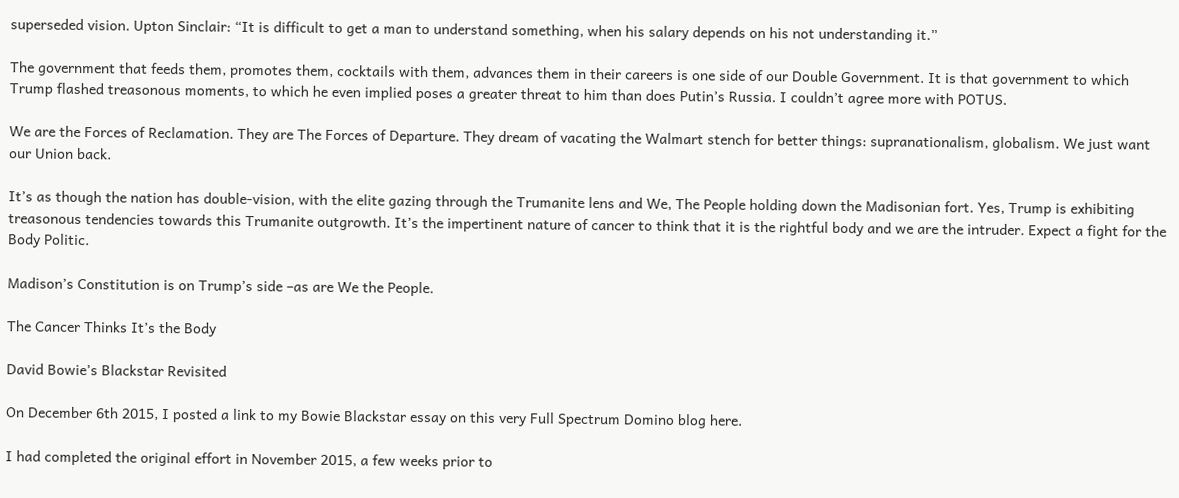superseded vision. Upton Sinclair: “It is difficult to get a man to understand something, when his salary depends on his not understanding it.”

The government that feeds them, promotes them, cocktails with them, advances them in their careers is one side of our Double Government. It is that government to which Trump flashed treasonous moments, to which he even implied poses a greater threat to him than does Putin’s Russia. I couldn’t agree more with POTUS.

We are the Forces of Reclamation. They are The Forces of Departure. They dream of vacating the Walmart stench for better things: supranationalism, globalism. We just want our Union back.

It’s as though the nation has double-vision, with the elite gazing through the Trumanite lens and We, The People holding down the Madisonian fort. Yes, Trump is exhibiting treasonous tendencies towards this Trumanite outgrowth. It’s the impertinent nature of cancer to think that it is the rightful body and we are the intruder. Expect a fight for the Body Politic.

Madison’s Constitution is on Trump’s side –as are We the People.

The Cancer Thinks It’s the Body

David Bowie’s Blackstar Revisited

On December 6th 2015, I posted a link to my Bowie Blackstar essay on this very Full Spectrum Domino blog here.

I had completed the original effort in November 2015, a few weeks prior to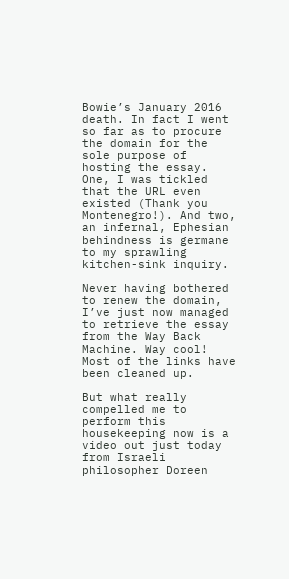Bowie’s January 2016 death. In fact I went so far as to procure the domain for the sole purpose of hosting the essay. One, I was tickled that the URL even existed (Thank you Montenegro!). And two, an infernal, Ephesian behindness is germane to my sprawling kitchen-sink inquiry.

Never having bothered to renew the domain, I’ve just now managed to retrieve the essay from the Way Back Machine. Way cool! Most of the links have been cleaned up.

But what really compelled me to perform this housekeeping now is a video out just today from Israeli philosopher Doreen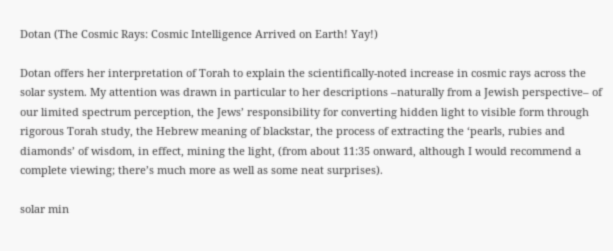Dotan (The Cosmic Rays: Cosmic Intelligence Arrived on Earth! Yay!)

Dotan offers her interpretation of Torah to explain the scientifically-noted increase in cosmic rays across the solar system. My attention was drawn in particular to her descriptions –naturally from a Jewish perspective– of our limited spectrum perception, the Jews’ responsibility for converting hidden light to visible form through rigorous Torah study, the Hebrew meaning of blackstar, the process of extracting the ‘pearls, rubies and diamonds’ of wisdom, in effect, mining the light, (from about 11:35 onward, although I would recommend a complete viewing; there’s much more as well as some neat surprises).

solar min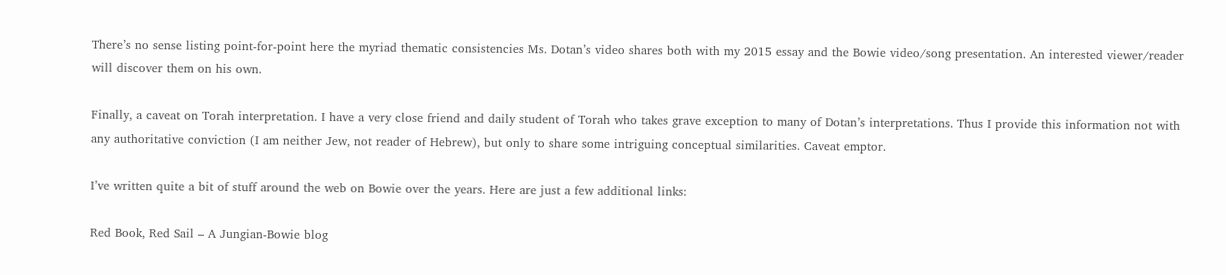There’s no sense listing point-for-point here the myriad thematic consistencies Ms. Dotan’s video shares both with my 2015 essay and the Bowie video/song presentation. An interested viewer/reader will discover them on his own.

Finally, a caveat on Torah interpretation. I have a very close friend and daily student of Torah who takes grave exception to many of Dotan’s interpretations. Thus I provide this information not with any authoritative conviction (I am neither Jew, not reader of Hebrew), but only to share some intriguing conceptual similarities. Caveat emptor.

I’ve written quite a bit of stuff around the web on Bowie over the years. Here are just a few additional links:

Red Book, Red Sail – A Jungian-Bowie blog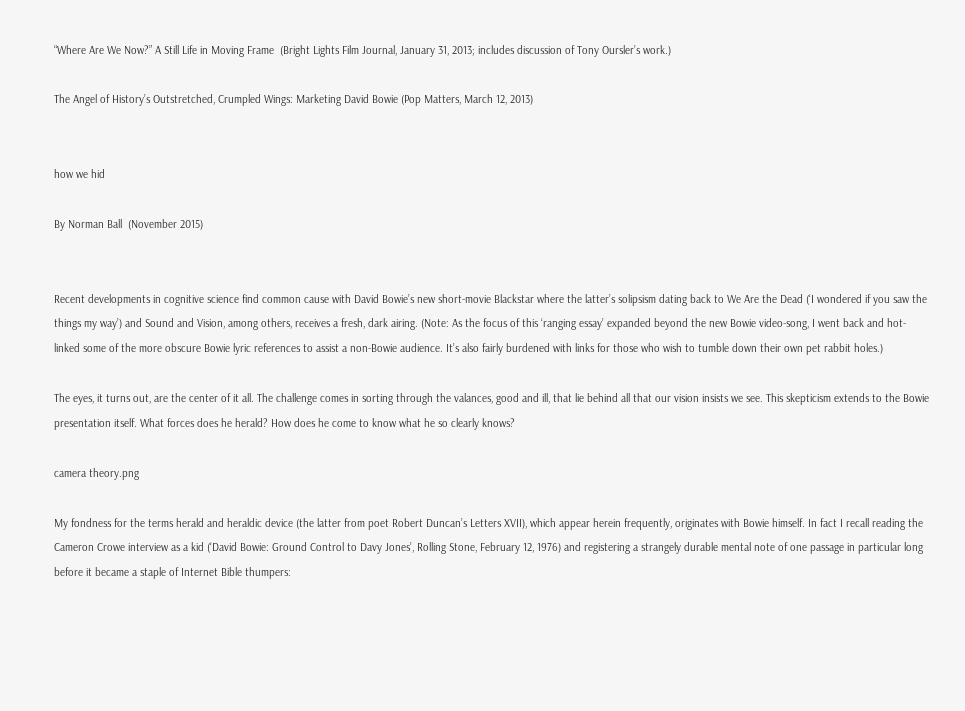“Where Are We Now?” A Still Life in Moving Frame  (Bright Lights Film Journal, January 31, 2013; includes discussion of Tony Oursler’s work.)

The Angel of History’s Outstretched, Crumpled Wings: Marketing David Bowie (Pop Matters, March 12, 2013)


how we hid

By Norman Ball  (November 2015)


Recent developments in cognitive science find common cause with David Bowie’s new short-movie Blackstar where the latter’s solipsism dating back to We Are the Dead (‘I wondered if you saw the things my way’) and Sound and Vision, among others, receives a fresh, dark airing. (Note: As the focus of this ‘ranging essay’ expanded beyond the new Bowie video-song, I went back and hot-linked some of the more obscure Bowie lyric references to assist a non-Bowie audience. It’s also fairly burdened with links for those who wish to tumble down their own pet rabbit holes.)

The eyes, it turns out, are the center of it all. The challenge comes in sorting through the valances, good and ill, that lie behind all that our vision insists we see. This skepticism extends to the Bowie presentation itself. What forces does he herald? How does he come to know what he so clearly knows?

camera theory.png

My fondness for the terms herald and heraldic device (the latter from poet Robert Duncan’s Letters XVII), which appear herein frequently, originates with Bowie himself. In fact I recall reading the Cameron Crowe interview as a kid (‘David Bowie: Ground Control to Davy Jones’, Rolling Stone, February 12, 1976) and registering a strangely durable mental note of one passage in particular long before it became a staple of Internet Bible thumpers: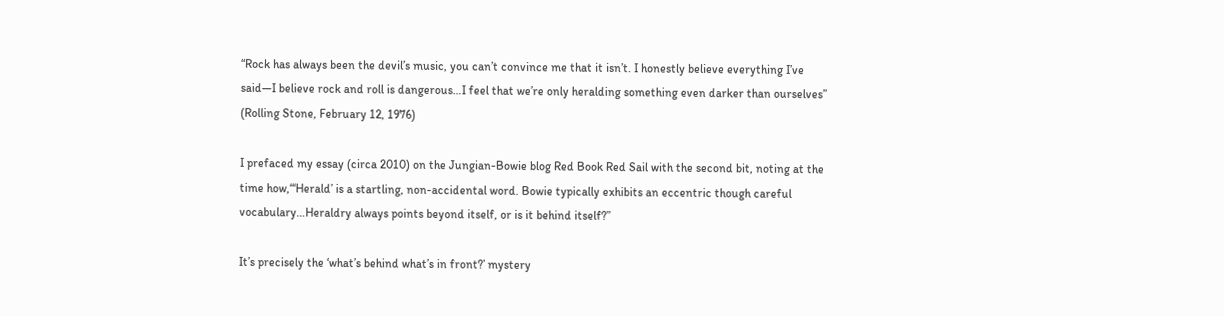“Rock has always been the devil’s music, you can’t convince me that it isn’t. I honestly believe everything I’ve said—I believe rock and roll is dangerous…I feel that we’re only heralding something even darker than ourselves” (Rolling Stone, February 12, 1976)

I prefaced my essay (circa 2010) on the Jungian-Bowie blog Red Book Red Sail with the second bit, noting at the time how,“‘Herald’ is a startling, non-accidental word. Bowie typically exhibits an eccentric though careful vocabulary…Heraldry always points beyond itself, or is it behind itself?”

It’s precisely the ‘what’s behind what’s in front?’ mystery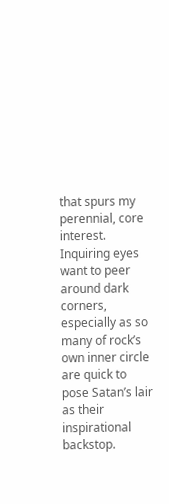that spurs my perennial, core interest. Inquiring eyes want to peer around dark corners, especially as so many of rock’s own inner circle are quick to pose Satan’s lair as their inspirational backstop.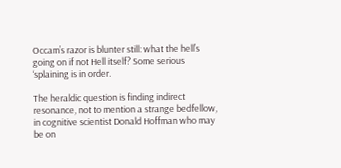Occam’s razor is blunter still: what the hell’s going on if not Hell itself? Some serious ‘splaining is in order.

The heraldic question is finding indirect resonance, not to mention a strange bedfellow, in cognitive scientist Donald Hoffman who may be on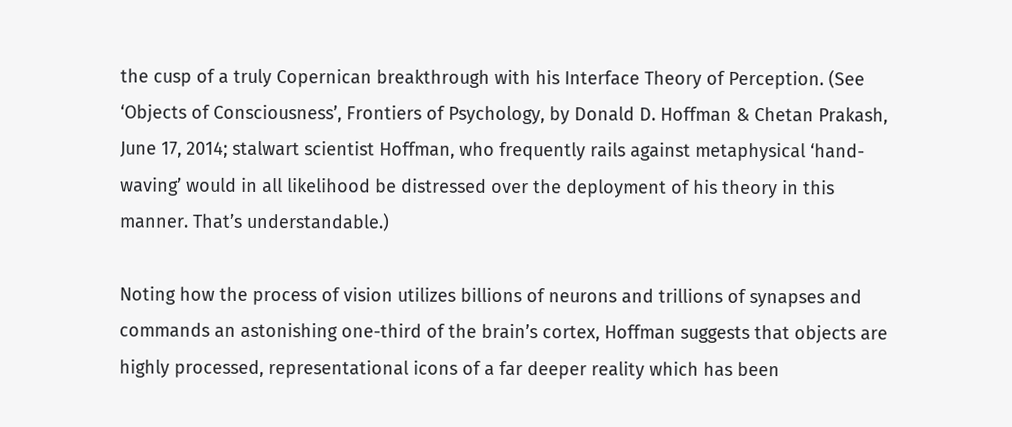the cusp of a truly Copernican breakthrough with his Interface Theory of Perception. (See ‘Objects of Consciousness’, Frontiers of Psychology, by Donald D. Hoffman & Chetan Prakash, June 17, 2014; stalwart scientist Hoffman, who frequently rails against metaphysical ‘hand-waving’ would in all likelihood be distressed over the deployment of his theory in this manner. That’s understandable.)

Noting how the process of vision utilizes billions of neurons and trillions of synapses and commands an astonishing one-third of the brain’s cortex, Hoffman suggests that objects are highly processed, representational icons of a far deeper reality which has been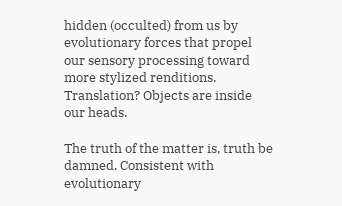hidden (occulted) from us by evolutionary forces that propel our sensory processing toward more stylized renditions. Translation? Objects are inside our heads.

The truth of the matter is, truth be damned. Consistent with evolutionary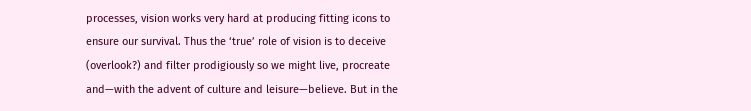processes, vision works very hard at producing fitting icons to ensure our survival. Thus the ‘true’ role of vision is to deceive (overlook?) and filter prodigiously so we might live, procreate and—with the advent of culture and leisure—believe. But in the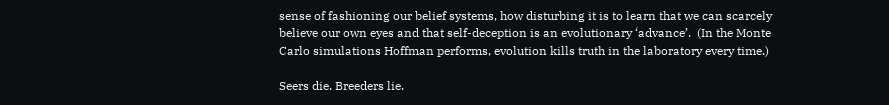sense of fashioning our belief systems, how disturbing it is to learn that we can scarcely believe our own eyes and that self-deception is an evolutionary ‘advance’.  (In the Monte Carlo simulations Hoffman performs, evolution kills truth in the laboratory every time.)

Seers die. Breeders lie.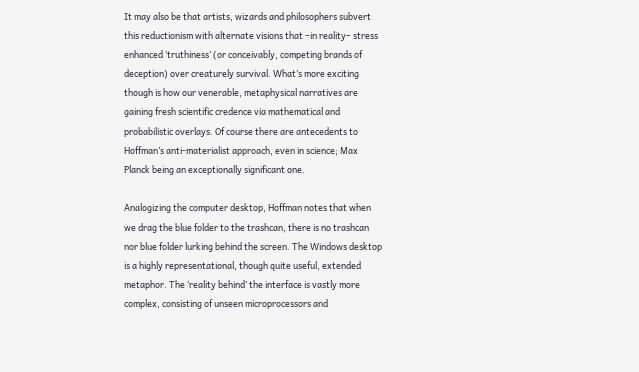It may also be that artists, wizards and philosophers subvert this reductionism with alternate visions that –in reality– stress enhanced ‘truthiness’ (or conceivably, competing brands of deception) over creaturely survival. What’s more exciting though is how our venerable, metaphysical narratives are gaining fresh scientific credence via mathematical and probabilistic overlays. Of course there are antecedents to Hoffman’s anti-materialist approach, even in science; Max Planck being an exceptionally significant one.

Analogizing the computer desktop, Hoffman notes that when we drag the blue folder to the trashcan, there is no trashcan nor blue folder lurking behind the screen. The Windows desktop is a highly representational, though quite useful, extended metaphor. The ‘reality behind’ the interface is vastly more complex, consisting of unseen microprocessors and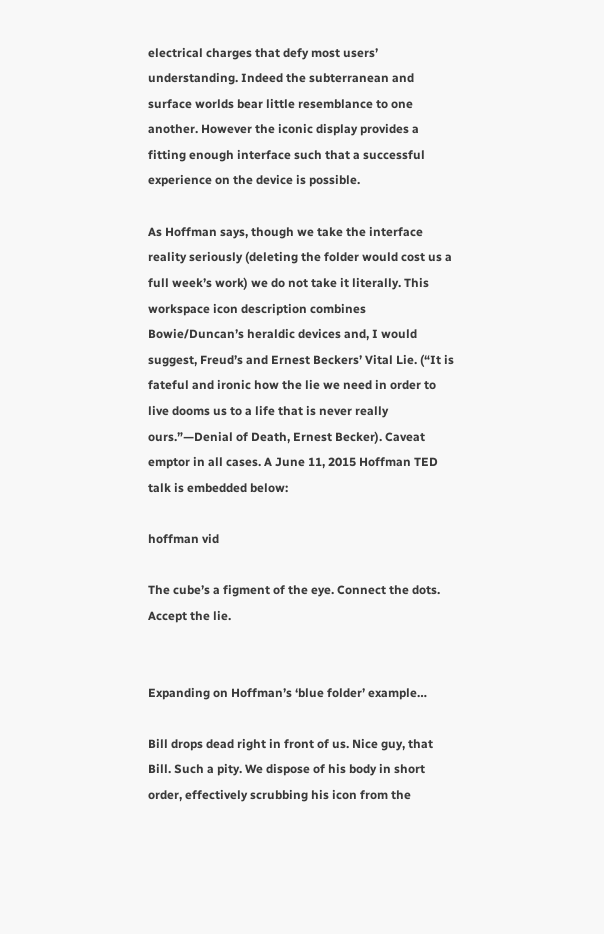electrical charges that defy most users’ understanding. Indeed the subterranean and surface worlds bear little resemblance to one another. However the iconic display provides a fitting enough interface such that a successful experience on the device is possible.

As Hoffman says, though we take the interface reality seriously (deleting the folder would cost us a full week’s work) we do not take it literally. This workspace icon description combines Bowie/Duncan’s heraldic devices and, I would suggest, Freud’s and Ernest Beckers’ Vital Lie. (“It is fateful and ironic how the lie we need in order to live dooms us to a life that is never really ours.”—Denial of Death, Ernest Becker). Caveat emptor in all cases. A June 11, 2015 Hoffman TED talk is embedded below:

hoffman vid

The cube’s a figment of the eye. Connect the dots. Accept the lie.


Expanding on Hoffman’s ‘blue folder’ example…

Bill drops dead right in front of us. Nice guy, that Bill. Such a pity. We dispose of his body in short order, effectively scrubbing his icon from the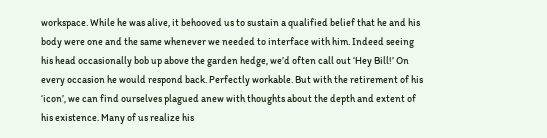workspace. While he was alive, it behooved us to sustain a qualified belief that he and his body were one and the same whenever we needed to interface with him. Indeed seeing his head occasionally bob up above the garden hedge, we’d often call out ‘Hey Bill!’ On every occasion he would respond back. Perfectly workable. But with the retirement of his ‘icon’, we can find ourselves plagued anew with thoughts about the depth and extent of his existence. Many of us realize his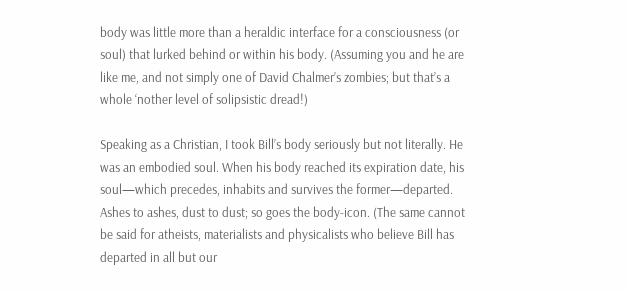body was little more than a heraldic interface for a consciousness (or soul) that lurked behind or within his body. (Assuming you and he are like me, and not simply one of David Chalmer’s zombies; but that’s a whole ‘nother level of solipsistic dread!)

Speaking as a Christian, I took Bill’s body seriously but not literally. He was an embodied soul. When his body reached its expiration date, his soul—which precedes, inhabits and survives the former—departed. Ashes to ashes, dust to dust; so goes the body-icon. (The same cannot be said for atheists, materialists and physicalists who believe Bill has departed in all but our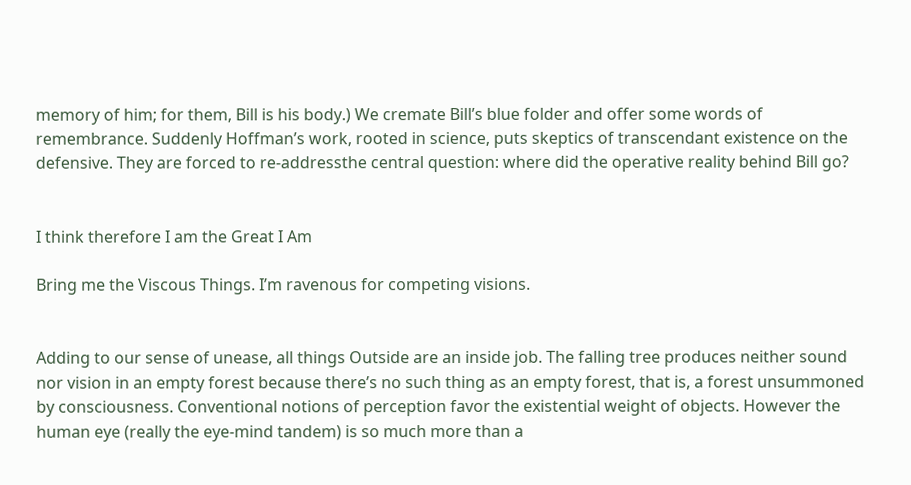memory of him; for them, Bill is his body.) We cremate Bill’s blue folder and offer some words of remembrance. Suddenly Hoffman’s work, rooted in science, puts skeptics of transcendant existence on the defensive. They are forced to re-addressthe central question: where did the operative reality behind Bill go?


I think therefore I am the Great I Am

Bring me the Viscous Things. I’m ravenous for competing visions.


Adding to our sense of unease, all things Outside are an inside job. The falling tree produces neither sound nor vision in an empty forest because there’s no such thing as an empty forest, that is, a forest unsummoned by consciousness. Conventional notions of perception favor the existential weight of objects. However the human eye (really the eye-mind tandem) is so much more than a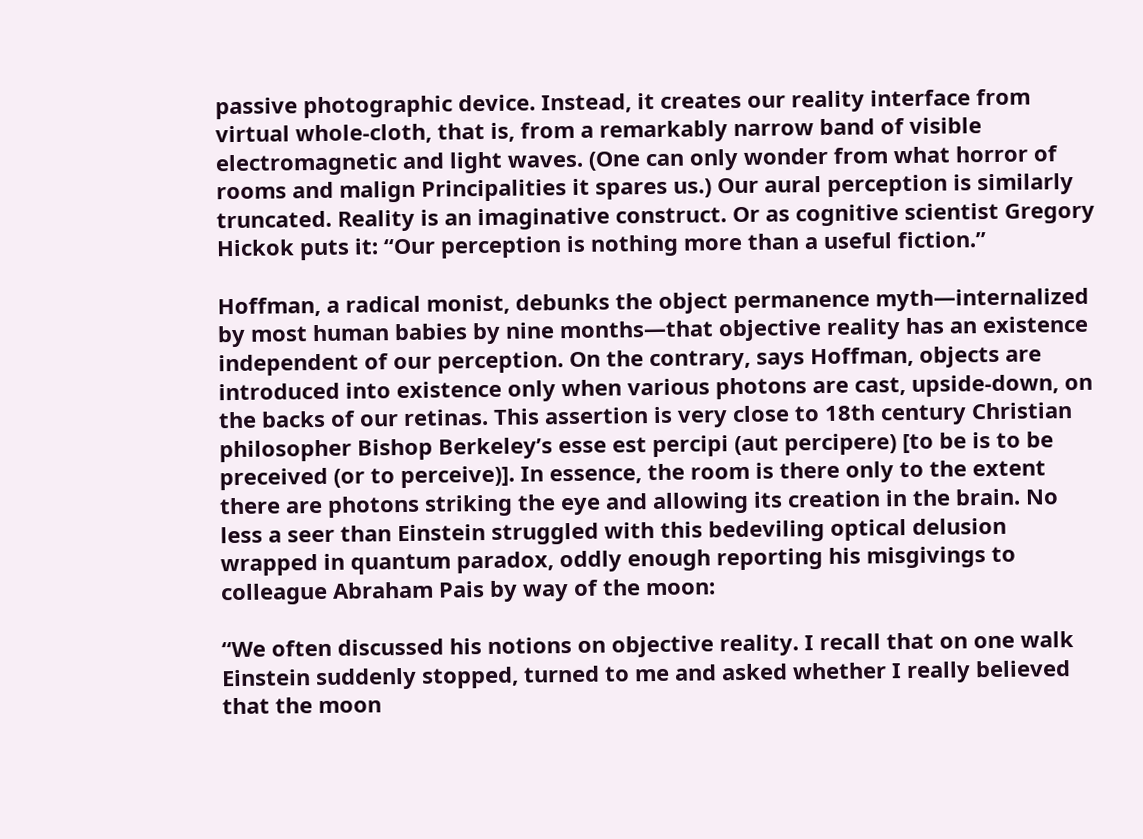passive photographic device. Instead, it creates our reality interface from virtual whole-cloth, that is, from a remarkably narrow band of visible electromagnetic and light waves. (One can only wonder from what horror of rooms and malign Principalities it spares us.) Our aural perception is similarly truncated. Reality is an imaginative construct. Or as cognitive scientist Gregory Hickok puts it: “Our perception is nothing more than a useful fiction.”

Hoffman, a radical monist, debunks the object permanence myth—internalized by most human babies by nine months—that objective reality has an existence independent of our perception. On the contrary, says Hoffman, objects are introduced into existence only when various photons are cast, upside-down, on the backs of our retinas. This assertion is very close to 18th century Christian philosopher Bishop Berkeley’s esse est percipi (aut percipere) [to be is to be preceived (or to perceive)]. In essence, the room is there only to the extent there are photons striking the eye and allowing its creation in the brain. No less a seer than Einstein struggled with this bedeviling optical delusion wrapped in quantum paradox, oddly enough reporting his misgivings to colleague Abraham Pais by way of the moon:

“We often discussed his notions on objective reality. I recall that on one walk Einstein suddenly stopped, turned to me and asked whether I really believed that the moon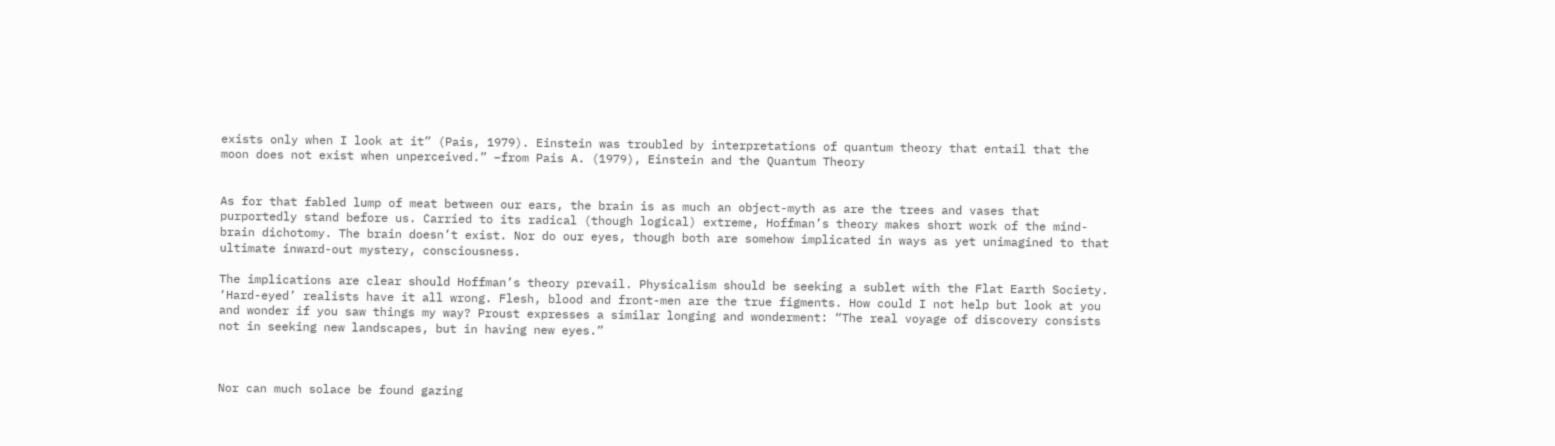exists only when I look at it” (Pais, 1979). Einstein was troubled by interpretations of quantum theory that entail that the moon does not exist when unperceived.” –from Pais A. (1979), Einstein and the Quantum Theory


As for that fabled lump of meat between our ears, the brain is as much an object-myth as are the trees and vases that purportedly stand before us. Carried to its radical (though logical) extreme, Hoffman’s theory makes short work of the mind-brain dichotomy. The brain doesn’t exist. Nor do our eyes, though both are somehow implicated in ways as yet unimagined to that ultimate inward-out mystery, consciousness.

The implications are clear should Hoffman’s theory prevail. Physicalism should be seeking a sublet with the Flat Earth Society. ‘Hard-eyed’ realists have it all wrong. Flesh, blood and front-men are the true figments. How could I not help but look at you and wonder if you saw things my way? Proust expresses a similar longing and wonderment: “The real voyage of discovery consists not in seeking new landscapes, but in having new eyes.”



Nor can much solace be found gazing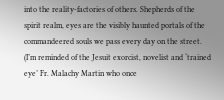into the reality-factories of others. Shepherds of the spirit realm, eyes are the visibly haunted portals of the commandeered souls we pass every day on the street. (I’m reminded of the Jesuit exorcist, novelist and ‘trained eye’ Fr. Malachy Martin who once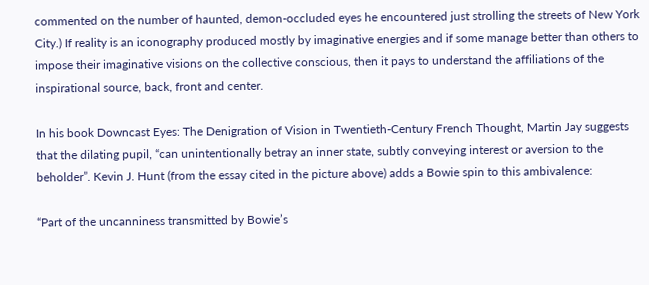commented on the number of haunted, demon-occluded eyes he encountered just strolling the streets of New York City.) If reality is an iconography produced mostly by imaginative energies and if some manage better than others to impose their imaginative visions on the collective conscious, then it pays to understand the affiliations of the inspirational source, back, front and center.

In his book Downcast Eyes: The Denigration of Vision in Twentieth-Century French Thought, Martin Jay suggests that the dilating pupil, “can unintentionally betray an inner state, subtly conveying interest or aversion to the beholder”. Kevin J. Hunt (from the essay cited in the picture above) adds a Bowie spin to this ambivalence:

“Part of the uncanniness transmitted by Bowie’s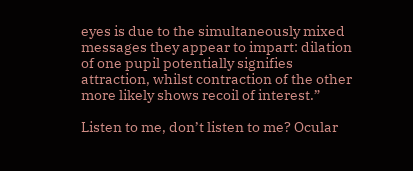eyes is due to the simultaneously mixed messages they appear to impart: dilation of one pupil potentially signifies attraction, whilst contraction of the other more likely shows recoil of interest.”

Listen to me, don’t listen to me? Ocular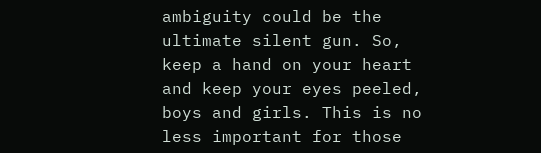ambiguity could be the ultimate silent gun. So, keep a hand on your heart and keep your eyes peeled, boys and girls. This is no less important for those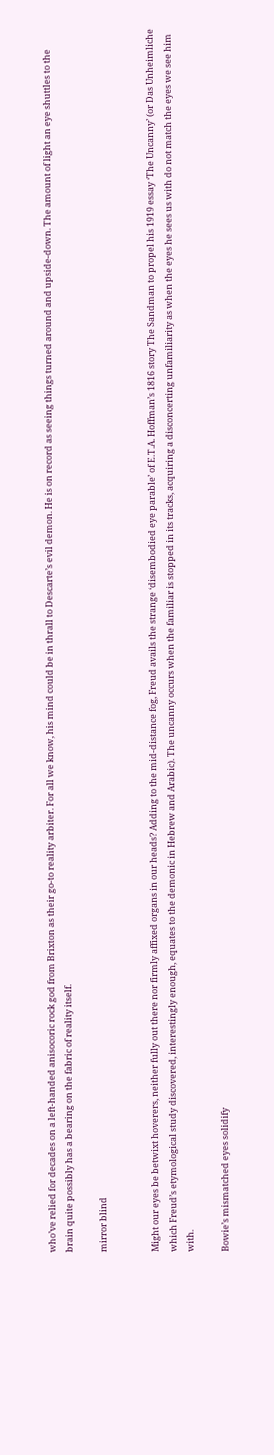who’ve relied for decades on a left-handed anisocoric rock god from Brixton as their go-to reality arbiter. For all we know, his mind could be in thrall to Descarte’s evil demon. He is on record as seeing things turned around and upside-down. The amount of light an eye shuttles to the brain quite possibly has a bearing on the fabric of reality itself.

mirror blind


Might our eyes be betwixt hoverers, neither fully out there nor firmly affixed organs in our heads? Adding to the mid-distance fog, Freud avails the strange ‘disembodied eye parable’ of E.T.A. Hoffman’s 1816 story The Sandman to propel his 1919 essay ‘The Uncanny’ (or Das Unheimliche which Freud’s etymological study discovered, interestingly enough, equates to the demonic in Hebrew and Arabic). The uncanny occurs when the familiar is stopped in its tracks, acquiring a disconcerting unfamiliarity as when the eyes he sees us with do not match the eyes we see him with.

Bowie’s mismatched eyes solidify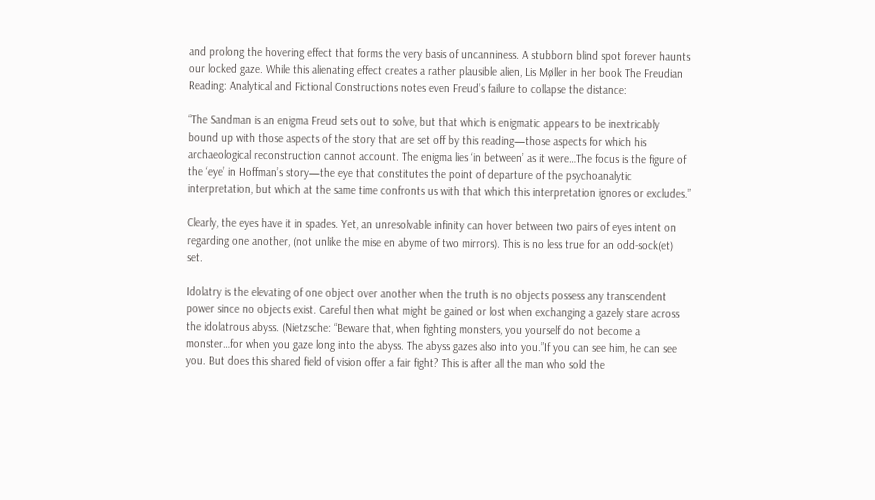and prolong the hovering effect that forms the very basis of uncanniness. A stubborn blind spot forever haunts our locked gaze. While this alienating effect creates a rather plausible alien, Lis Møller in her book The Freudian Reading: Analytical and Fictional Constructions notes even Freud’s failure to collapse the distance:

“The Sandman is an enigma Freud sets out to solve, but that which is enigmatic appears to be inextricably bound up with those aspects of the story that are set off by this reading—those aspects for which his archaeological reconstruction cannot account. The enigma lies ‘in between’ as it were…The focus is the figure of the ‘eye’ in Hoffman’s story—the eye that constitutes the point of departure of the psychoanalytic interpretation, but which at the same time confronts us with that which this interpretation ignores or excludes.”

Clearly, the eyes have it in spades. Yet, an unresolvable infinity can hover between two pairs of eyes intent on regarding one another, (not unlike the mise en abyme of two mirrors). This is no less true for an odd-sock(et) set.

Idolatry is the elevating of one object over another when the truth is no objects possess any transcendent power since no objects exist. Careful then what might be gained or lost when exchanging a gazely stare across the idolatrous abyss. (Nietzsche: “Beware that, when fighting monsters, you yourself do not become a monster…for when you gaze long into the abyss. The abyss gazes also into you.”If you can see him, he can see you. But does this shared field of vision offer a fair fight? This is after all the man who sold the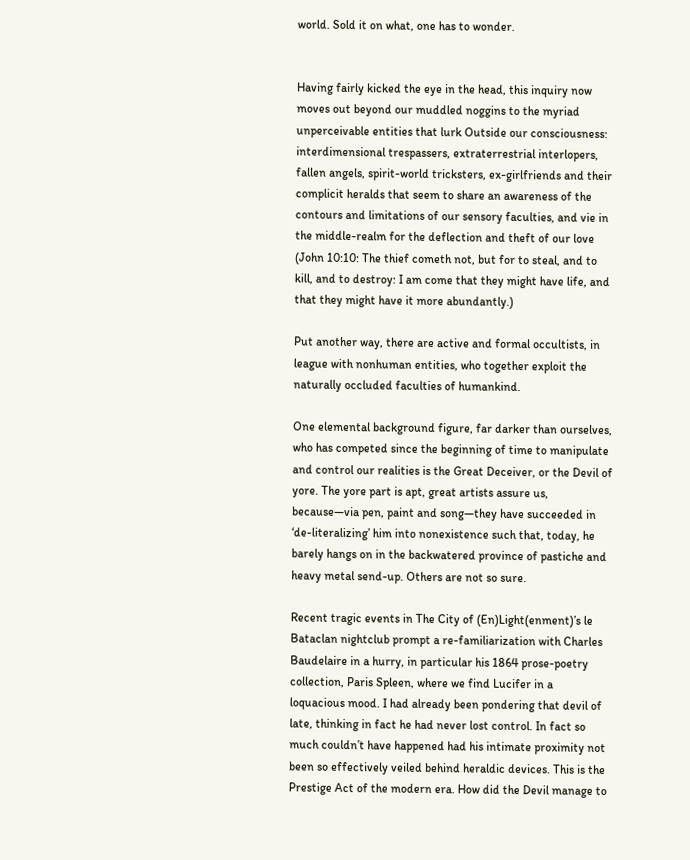world. Sold it on what, one has to wonder.


Having fairly kicked the eye in the head, this inquiry now moves out beyond our muddled noggins to the myriad unperceivable entities that lurk Outside our consciousness: interdimensional trespassers, extraterrestrial interlopers, fallen angels, spirit-world tricksters, ex-girlfriends and their complicit heralds that seem to share an awareness of the contours and limitations of our sensory faculties, and vie in the middle-realm for the deflection and theft of our love (John 10:10: The thief cometh not, but for to steal, and to kill, and to destroy: I am come that they might have life, and that they might have it more abundantly.)

Put another way, there are active and formal occultists, in league with nonhuman entities, who together exploit the naturally occluded faculties of humankind.

One elemental background figure, far darker than ourselves, who has competed since the beginning of time to manipulate and control our realities is the Great Deceiver, or the Devil of yore. The yore part is apt, great artists assure us, because—via pen, paint and song—they have succeeded in ‘de-literalizing’ him into nonexistence such that, today, he barely hangs on in the backwatered province of pastiche and heavy metal send-up. Others are not so sure.

Recent tragic events in The City of (En)Light(enment)’s le Bataclan nightclub prompt a re-familiarization with Charles Baudelaire in a hurry, in particular his 1864 prose-poetry collection, Paris Spleen, where we find Lucifer in a loquacious mood. I had already been pondering that devil of late, thinking in fact he had never lost control. In fact so much couldn’t have happened had his intimate proximity not been so effectively veiled behind heraldic devices. This is the Prestige Act of the modern era. How did the Devil manage to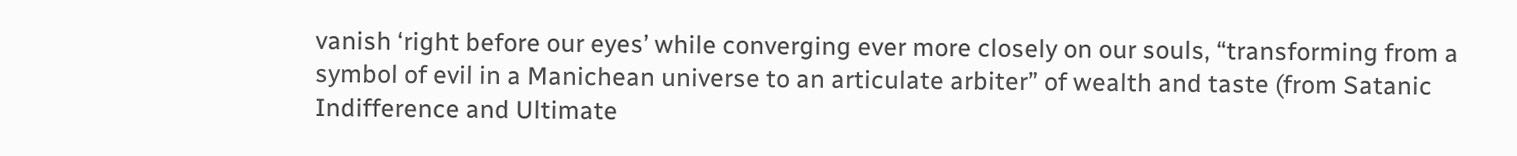vanish ‘right before our eyes’ while converging ever more closely on our souls, “transforming from a symbol of evil in a Manichean universe to an articulate arbiter” of wealth and taste (from Satanic Indifference and Ultimate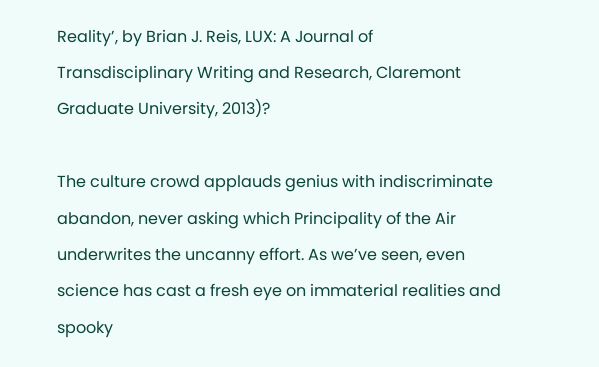Reality’, by Brian J. Reis, LUX: A Journal of Transdisciplinary Writing and Research, Claremont Graduate University, 2013)?

The culture crowd applauds genius with indiscriminate abandon, never asking which Principality of the Air underwrites the uncanny effort. As we’ve seen, even science has cast a fresh eye on immaterial realities and spooky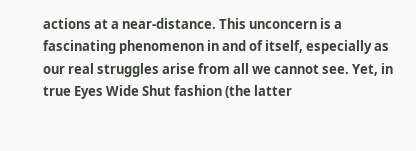actions at a near-distance. This unconcern is a fascinating phenomenon in and of itself, especially as our real struggles arise from all we cannot see. Yet, in true Eyes Wide Shut fashion (the latter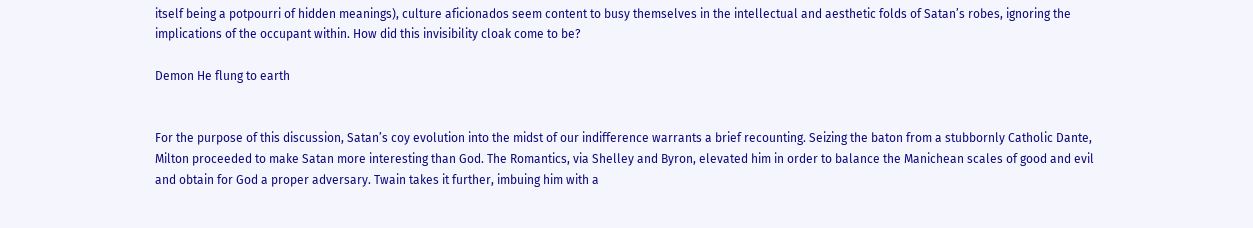itself being a potpourri of hidden meanings), culture aficionados seem content to busy themselves in the intellectual and aesthetic folds of Satan’s robes, ignoring the implications of the occupant within. How did this invisibility cloak come to be?

Demon He flung to earth


For the purpose of this discussion, Satan’s coy evolution into the midst of our indifference warrants a brief recounting. Seizing the baton from a stubbornly Catholic Dante, Milton proceeded to make Satan more interesting than God. The Romantics, via Shelley and Byron, elevated him in order to balance the Manichean scales of good and evil and obtain for God a proper adversary. Twain takes it further, imbuing him with a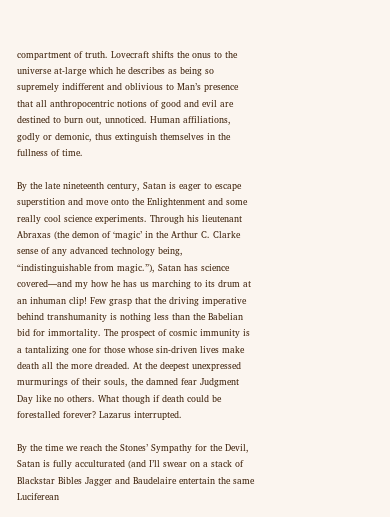compartment of truth. Lovecraft shifts the onus to the universe at-large which he describes as being so supremely indifferent and oblivious to Man’s presence that all anthropocentric notions of good and evil are destined to burn out, unnoticed. Human affiliations, godly or demonic, thus extinguish themselves in the fullness of time.

By the late nineteenth century, Satan is eager to escape superstition and move onto the Enlightenment and some really cool science experiments. Through his lieutenant Abraxas (the demon of ‘magic’ in the Arthur C. Clarke sense of any advanced technology being, “indistinguishable from magic.”), Satan has science covered—and my how he has us marching to its drum at an inhuman clip! Few grasp that the driving imperative behind transhumanity is nothing less than the Babelian bid for immortality. The prospect of cosmic immunity is a tantalizing one for those whose sin-driven lives make death all the more dreaded. At the deepest unexpressed murmurings of their souls, the damned fear Judgment Day like no others. What though if death could be forestalled forever? Lazarus interrupted.

By the time we reach the Stones’ Sympathy for the Devil, Satan is fully acculturated (and I’ll swear on a stack of Blackstar Bibles Jagger and Baudelaire entertain the same Luciferean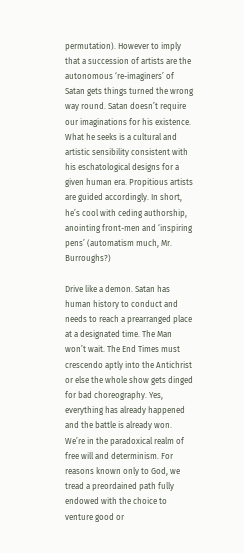permutation). However to imply that a succession of artists are the autonomous ‘re-imaginers’ of Satan gets things turned the wrong way round. Satan doesn’t require our imaginations for his existence. What he seeks is a cultural and artistic sensibility consistent with his eschatological designs for a given human era. Propitious artists are guided accordingly. In short, he’s cool with ceding authorship, anointing front-men and ‘inspiring pens’ (automatism much, Mr. Burroughs?)

Drive like a demon. Satan has human history to conduct and needs to reach a prearranged place at a designated time. The Man won’t wait. The End Times must crescendo aptly into the Antichrist or else the whole show gets dinged for bad choreography. Yes, everything has already happened and the battle is already won. We’re in the paradoxical realm of free will and determinism. For reasons known only to God, we tread a preordained path fully endowed with the choice to venture good or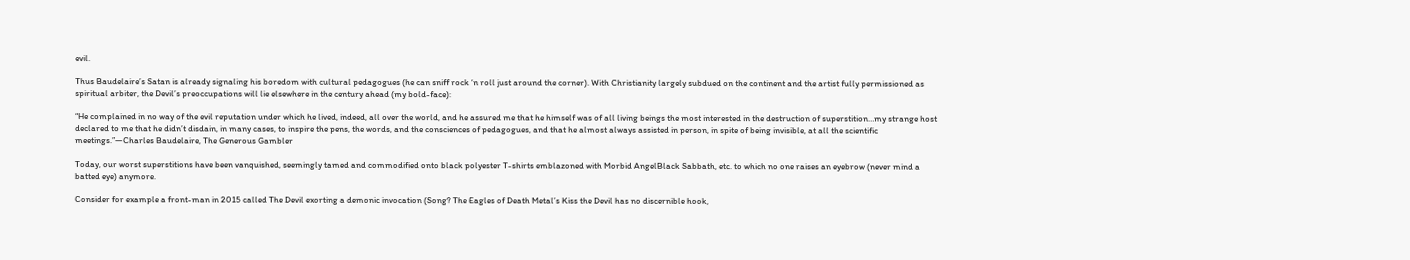evil.

Thus Baudelaire’s Satan is already signaling his boredom with cultural pedagogues (he can sniff rock ‘n roll just around the corner). With Christianity largely subdued on the continent and the artist fully permissioned as spiritual arbiter, the Devil’s preoccupations will lie elsewhere in the century ahead (my bold-face):

“He complained in no way of the evil reputation under which he lived, indeed, all over the world, and he assured me that he himself was of all living beings the most interested in the destruction of superstition…my strange host declared to me that he didn’t disdain, in many cases, to inspire the pens, the words, and the consciences of pedagogues, and that he almost always assisted in person, in spite of being invisible, at all the scientific meetings.”—Charles Baudelaire, The Generous Gambler

Today, our worst superstitions have been vanquished, seemingly tamed and commodified onto black polyester T-shirts emblazoned with Morbid AngelBlack Sabbath, etc. to which no one raises an eyebrow (never mind a batted eye) anymore.

Consider for example a front-man in 2015 called The Devil exorting a demonic invocation (Song? The Eagles of Death Metal’s Kiss the Devil has no discernible hook,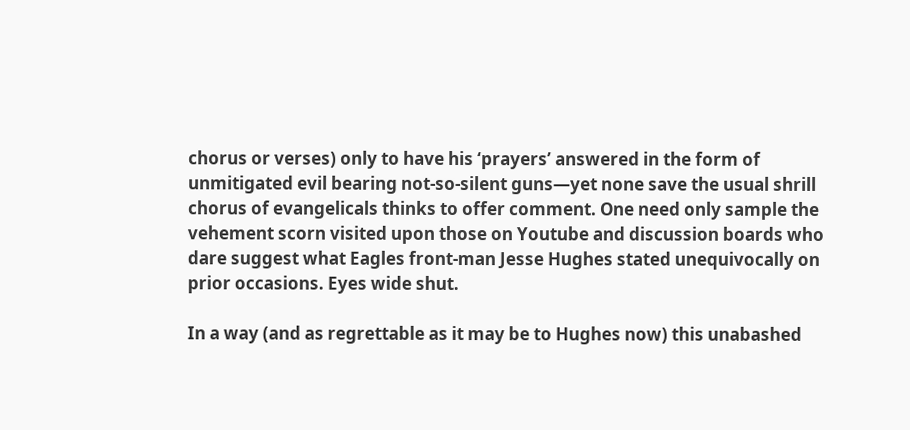chorus or verses) only to have his ‘prayers’ answered in the form of unmitigated evil bearing not-so-silent guns—yet none save the usual shrill chorus of evangelicals thinks to offer comment. One need only sample the vehement scorn visited upon those on Youtube and discussion boards who dare suggest what Eagles front-man Jesse Hughes stated unequivocally on prior occasions. Eyes wide shut.

In a way (and as regrettable as it may be to Hughes now) this unabashed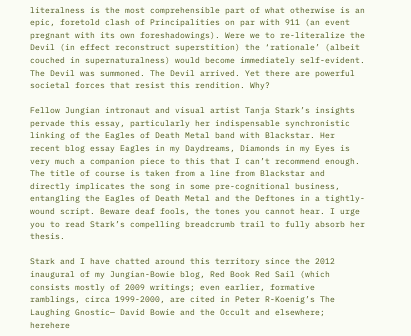literalness is the most comprehensible part of what otherwise is an epic, foretold clash of Principalities on par with 911 (an event pregnant with its own foreshadowings). Were we to re-literalize the Devil (in effect reconstruct superstition) the ‘rationale’ (albeit couched in supernaturalness) would become immediately self-evident. The Devil was summoned. The Devil arrived. Yet there are powerful societal forces that resist this rendition. Why?

Fellow Jungian intronaut and visual artist Tanja Stark’s insights pervade this essay, particularly her indispensable synchronistic linking of the Eagles of Death Metal band with Blackstar. Her recent blog essay Eagles in my Daydreams, Diamonds in my Eyes is very much a companion piece to this that I can’t recommend enough. The title of course is taken from a line from Blackstar and directly implicates the song in some pre-cognitional business, entangling the Eagles of Death Metal and the Deftones in a tightly-wound script. Beware deaf fools, the tones you cannot hear. I urge you to read Stark’s compelling breadcrumb trail to fully absorb her thesis.

Stark and I have chatted around this territory since the 2012 inaugural of my Jungian-Bowie blog, Red Book Red Sail (which consists mostly of 2009 writings; even earlier, formative ramblings, circa 1999-2000, are cited in Peter R-Koenig’s The Laughing Gnostic— David Bowie and the Occult and elsewhere; herehere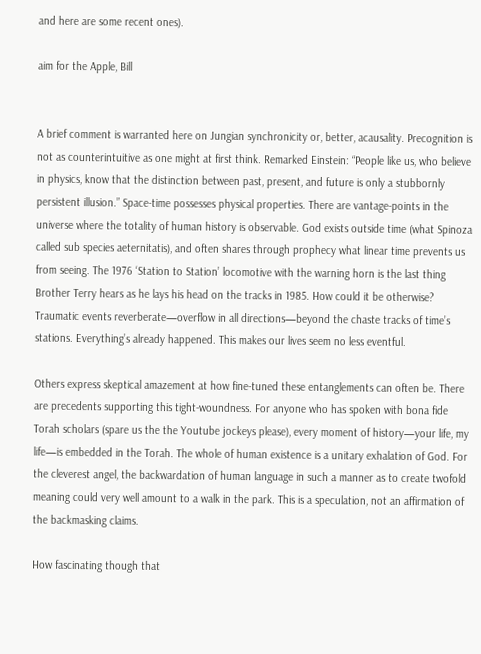and here are some recent ones).

aim for the Apple, Bill


A brief comment is warranted here on Jungian synchronicity or, better, acausality. Precognition is not as counterintuitive as one might at first think. Remarked Einstein: “People like us, who believe in physics, know that the distinction between past, present, and future is only a stubbornly persistent illusion.” Space-time possesses physical properties. There are vantage-points in the universe where the totality of human history is observable. God exists outside time (what Spinoza called sub species aeternitatis), and often shares through prophecy what linear time prevents us from seeing. The 1976 ‘Station to Station’ locomotive with the warning horn is the last thing Brother Terry hears as he lays his head on the tracks in 1985. How could it be otherwise? Traumatic events reverberate—overflow in all directions—beyond the chaste tracks of time’s stations. Everything’s already happened. This makes our lives seem no less eventful.

Others express skeptical amazement at how fine-tuned these entanglements can often be. There are precedents supporting this tight-woundness. For anyone who has spoken with bona fide Torah scholars (spare us the the Youtube jockeys please), every moment of history—your life, my life—is embedded in the Torah. The whole of human existence is a unitary exhalation of God. For the cleverest angel, the backwardation of human language in such a manner as to create twofold meaning could very well amount to a walk in the park. This is a speculation, not an affirmation of the backmasking claims.

How fascinating though that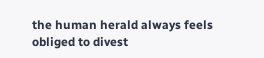the human herald always feels obliged to divest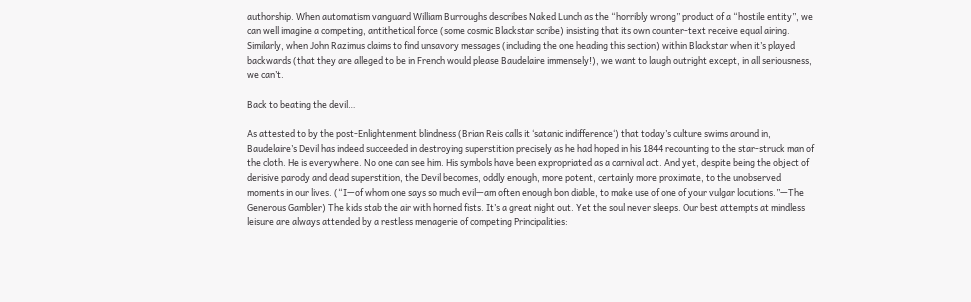authorship. When automatism vanguard William Burroughs describes Naked Lunch as the “horribly wrong” product of a “hostile entity”, we can well imagine a competing, antithetical force (some cosmic Blackstar scribe) insisting that its own counter-text receive equal airing. Similarly, when John Razimus claims to find unsavory messages (including the one heading this section) within Blackstar when it’s played backwards (that they are alleged to be in French would please Baudelaire immensely!), we want to laugh outright except, in all seriousness, we can’t.

Back to beating the devil…

As attested to by the post-Enlightenment blindness (Brian Reis calls it ‘satanic indifference‘) that today’s culture swims around in, Baudelaire’s Devil has indeed succeeded in destroying superstition precisely as he had hoped in his 1844 recounting to the star-struck man of the cloth. He is everywhere. No one can see him. His symbols have been expropriated as a carnival act. And yet, despite being the object of derisive parody and dead superstition, the Devil becomes, oddly enough, more potent, certainly more proximate, to the unobserved moments in our lives. (“I—of whom one says so much evil—am often enough bon diable, to make use of one of your vulgar locutions.”—The Generous Gambler) The kids stab the air with horned fists. It’s a great night out. Yet the soul never sleeps. Our best attempts at mindless leisure are always attended by a restless menagerie of competing Principalities: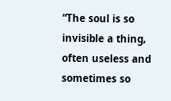“The soul is so invisible a thing, often useless and sometimes so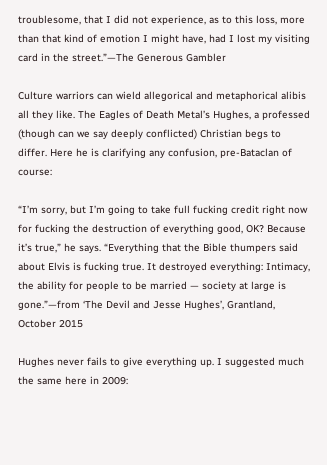troublesome, that I did not experience, as to this loss, more than that kind of emotion I might have, had I lost my visiting card in the street.”—The Generous Gambler

Culture warriors can wield allegorical and metaphorical alibis all they like. The Eagles of Death Metal’s Hughes, a professed (though can we say deeply conflicted) Christian begs to differ. Here he is clarifying any confusion, pre-Bataclan of course:

“I’m sorry, but I’m going to take full fucking credit right now for fucking the destruction of everything good, OK? Because it’s true,” he says. “Everything that the Bible thumpers said about Elvis is fucking true. It destroyed everything: Intimacy, the ability for people to be married — society at large is gone.”—from ‘The Devil and Jesse Hughes’, Grantland, October 2015

Hughes never fails to give everything up. I suggested much the same here in 2009: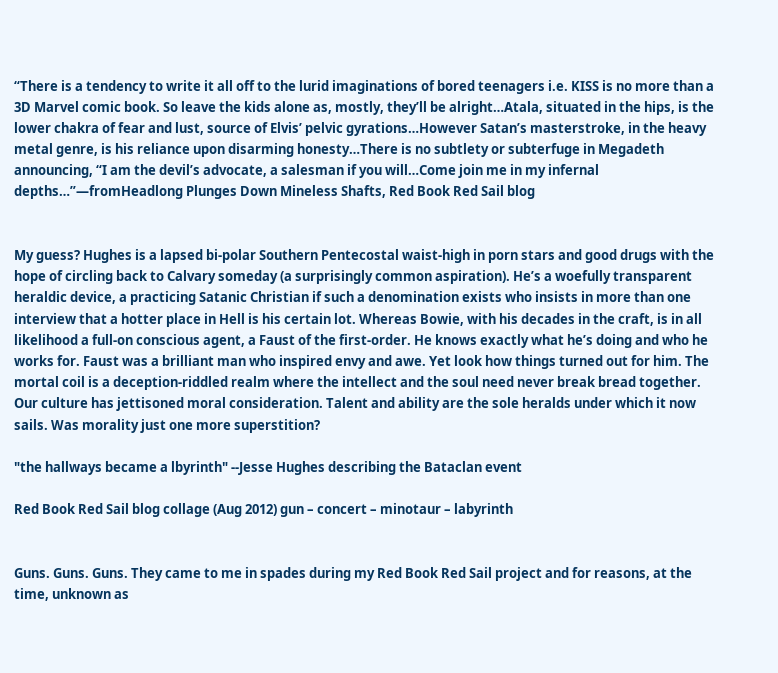“There is a tendency to write it all off to the lurid imaginations of bored teenagers i.e. KISS is no more than a 3D Marvel comic book. So leave the kids alone as, mostly, they’ll be alright…Atala, situated in the hips, is the lower chakra of fear and lust, source of Elvis’ pelvic gyrations…However Satan’s masterstroke, in the heavy metal genre, is his reliance upon disarming honesty…There is no subtlety or subterfuge in Megadeth announcing, “I am the devil’s advocate, a salesman if you will…Come join me in my infernal depths…”—fromHeadlong Plunges Down Mineless Shafts, Red Book Red Sail blog


My guess? Hughes is a lapsed bi-polar Southern Pentecostal waist-high in porn stars and good drugs with the hope of circling back to Calvary someday (a surprisingly common aspiration). He’s a woefully transparent heraldic device, a practicing Satanic Christian if such a denomination exists who insists in more than one interview that a hotter place in Hell is his certain lot. Whereas Bowie, with his decades in the craft, is in all likelihood a full-on conscious agent, a Faust of the first-order. He knows exactly what he’s doing and who he works for. Faust was a brilliant man who inspired envy and awe. Yet look how things turned out for him. The mortal coil is a deception-riddled realm where the intellect and the soul need never break bread together. Our culture has jettisoned moral consideration. Talent and ability are the sole heralds under which it now sails. Was morality just one more superstition?

"the hallways became a lbyrinth" --Jesse Hughes describing the Bataclan event

Red Book Red Sail blog collage (Aug 2012) gun – concert – minotaur – labyrinth


Guns. Guns. Guns. They came to me in spades during my Red Book Red Sail project and for reasons, at the time, unknown as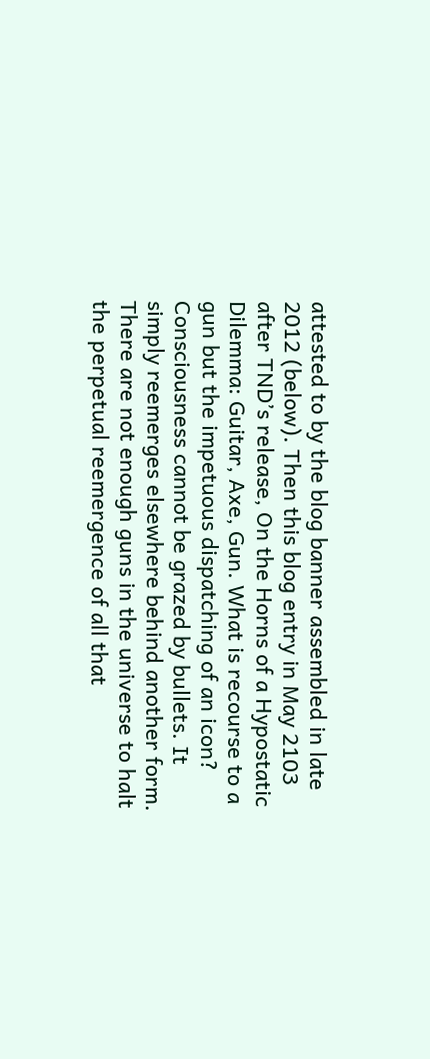attested to by the blog banner assembled in late 2012 (below). Then this blog entry in May 2103 after TND’s release, On the Horns of a Hypostatic Dilemma: Guitar, Axe, Gun. What is recourse to a gun but the impetuous dispatching of an icon? Consciousness cannot be grazed by bullets. It simply reemerges elsewhere behind another form. There are not enough guns in the universe to halt the perpetual reemergence of all that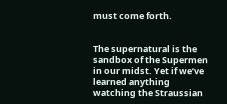must come forth.


The supernatural is the sandbox of the Supermen in our midst. Yet if we’ve learned anything watching the Straussian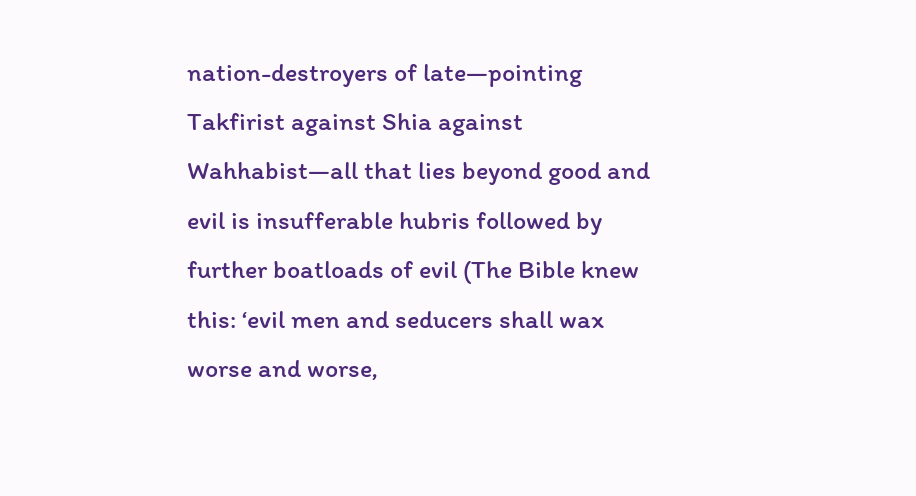nation-destroyers of late—pointing Takfirist against Shia against Wahhabist—all that lies beyond good and evil is insufferable hubris followed by further boatloads of evil (The Bible knew this: ‘evil men and seducers shall wax worse and worse,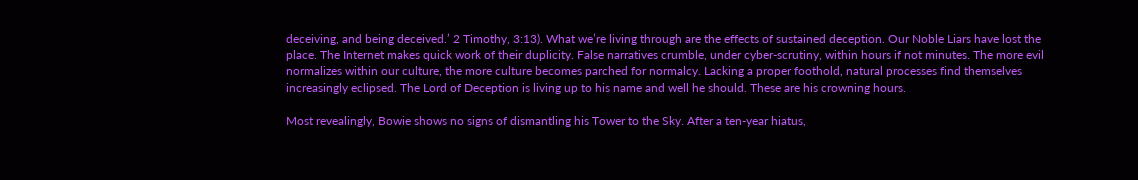deceiving, and being deceived.’ 2 Timothy, 3:13). What we’re living through are the effects of sustained deception. Our Noble Liars have lost the place. The Internet makes quick work of their duplicity. False narratives crumble, under cyber-scrutiny, within hours if not minutes. The more evil normalizes within our culture, the more culture becomes parched for normalcy. Lacking a proper foothold, natural processes find themselves increasingly eclipsed. The Lord of Deception is living up to his name and well he should. These are his crowning hours.

Most revealingly, Bowie shows no signs of dismantling his Tower to the Sky. After a ten-year hiatus,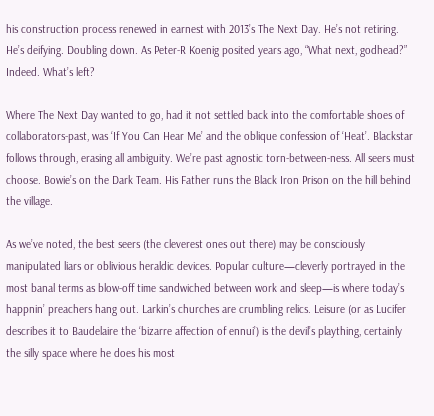his construction process renewed in earnest with 2013’s The Next Day. He’s not retiring. He’s deifying. Doubling down. As Peter-R Koenig posited years ago, “What next, godhead?” Indeed. What’s left?

Where The Next Day wanted to go, had it not settled back into the comfortable shoes of collaborators-past, was ‘If You Can Hear Me’ and the oblique confession of ‘Heat’. Blackstar follows through, erasing all ambiguity. We’re past agnostic torn-between-ness. All seers must choose. Bowie’s on the Dark Team. His Father runs the Black Iron Prison on the hill behind the village.

As we’ve noted, the best seers (the cleverest ones out there) may be consciously manipulated liars or oblivious heraldic devices. Popular culture—cleverly portrayed in the most banal terms as blow-off time sandwiched between work and sleep—is where today’s happnin’ preachers hang out. Larkin’s churches are crumbling relics. Leisure (or as Lucifer describes it to Baudelaire the ‘bizarre affection of ennui’) is the devil’s plaything, certainly the silly space where he does his most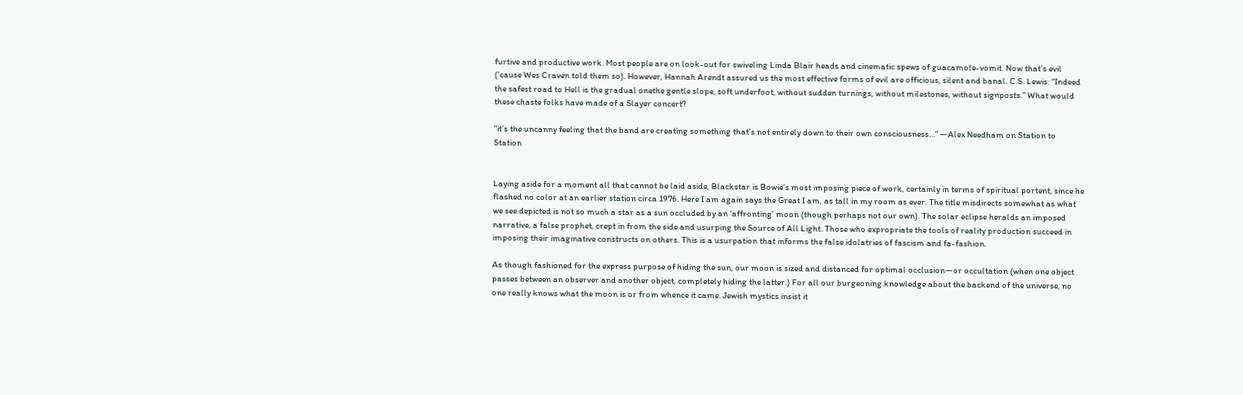furtive and productive work. Most people are on look-out for swiveling Linda Blair heads and cinematic spews of guacamole-vomit. Now that’s evil (‘cause Wes Craven told them so). However, Hannah Arendt assured us the most effective forms of evil are officious, silent and banal. C.S. Lewis: “Indeed the safest road to Hell is the gradual onethe gentle slope, soft underfoot, without sudden turnings, without milestones, without signposts.” What would these chaste folks have made of a Slayer concert?

“it’s the uncanny feeling that the band are creating something that’s not entirely down to their own consciousness…” —Alex Needham on Station to Station


Laying aside for a moment all that cannot be laid aside, Blackstar is Bowie’s most imposing piece of work, certainly in terms of spiritual portent, since he flashed no color at an earlier station circa 1976. Here I am again says the Great I am, as tall in my room as ever. The title misdirects somewhat as what we see depicted is not so much a star as a sun occluded by an ‘affronting’ moon (though perhaps not our own). The solar eclipse heralds an imposed narrative, a false prophet, crept in from the side and usurping the Source of All Light. Those who expropriate the tools of reality production succeed in imposing their imaginative constructs on others. This is a usurpation that informs the false idolatries of fascism and fa-fashion.

As though fashioned for the express purpose of hiding the sun, our moon is sized and distanced for optimal occlusion—or occultation (when one object passes between an observer and another object, completely hiding the latter.) For all our burgeoning knowledge about the backend of the universe, no one really knows what the moon is or from whence it came. Jewish mystics insist it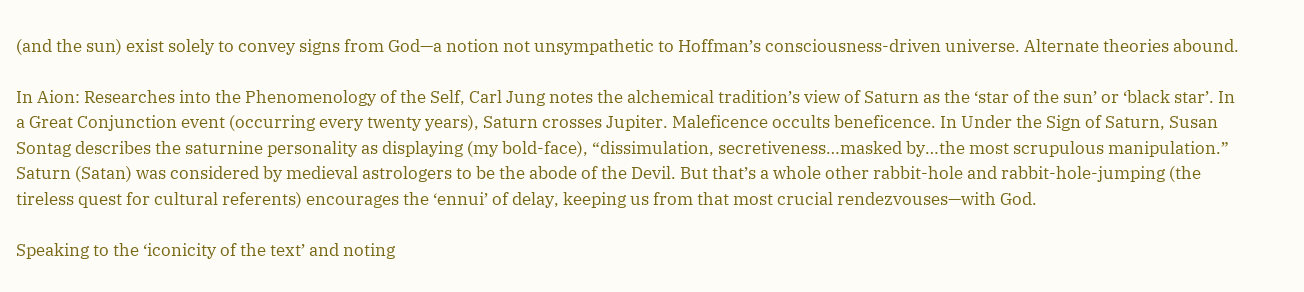(and the sun) exist solely to convey signs from God—a notion not unsympathetic to Hoffman’s consciousness-driven universe. Alternate theories abound.

In Aion: Researches into the Phenomenology of the Self, Carl Jung notes the alchemical tradition’s view of Saturn as the ‘star of the sun’ or ‘black star’. In a Great Conjunction event (occurring every twenty years), Saturn crosses Jupiter. Maleficence occults beneficence. In Under the Sign of Saturn, Susan Sontag describes the saturnine personality as displaying (my bold-face), “dissimulation, secretiveness…masked by…the most scrupulous manipulation.” Saturn (Satan) was considered by medieval astrologers to be the abode of the Devil. But that’s a whole other rabbit-hole and rabbit-hole-jumping (the tireless quest for cultural referents) encourages the ‘ennui’ of delay, keeping us from that most crucial rendezvouses—with God.

Speaking to the ‘iconicity of the text’ and noting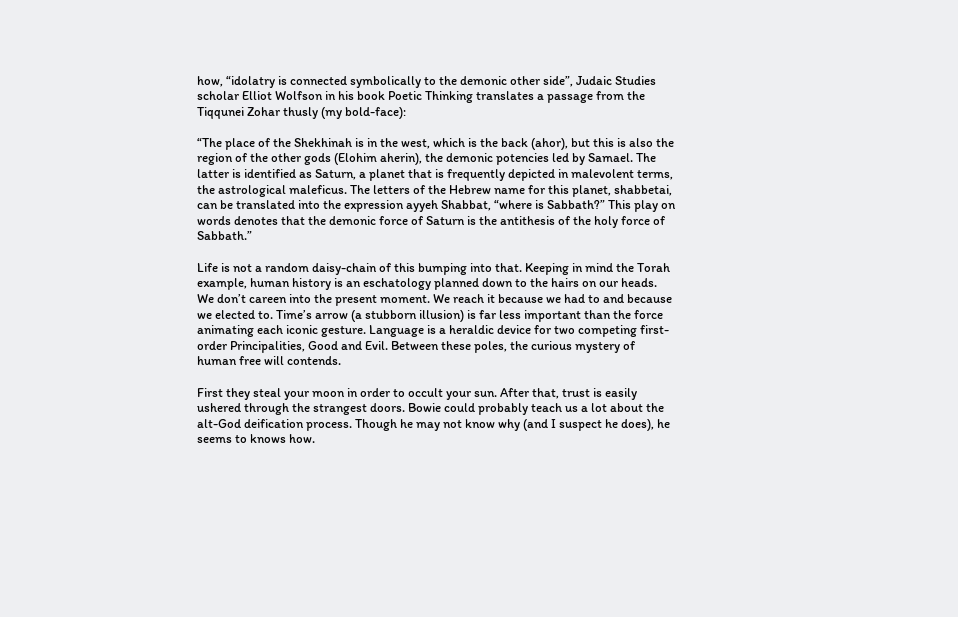how, “idolatry is connected symbolically to the demonic other side”, Judaic Studies scholar Elliot Wolfson in his book Poetic Thinking translates a passage from the Tiqqunei Zohar thusly (my bold-face):

“The place of the Shekhinah is in the west, which is the back (ahor), but this is also the region of the other gods (Elohim aherin), the demonic potencies led by Samael. The latter is identified as Saturn, a planet that is frequently depicted in malevolent terms, the astrological maleficus. The letters of the Hebrew name for this planet, shabbetai, can be translated into the expression ayyeh Shabbat, “where is Sabbath?” This play on words denotes that the demonic force of Saturn is the antithesis of the holy force of Sabbath.”

Life is not a random daisy-chain of this bumping into that. Keeping in mind the Torah example, human history is an eschatology planned down to the hairs on our heads. We don’t careen into the present moment. We reach it because we had to and because we elected to. Time’s arrow (a stubborn illusion) is far less important than the force animating each iconic gesture. Language is a heraldic device for two competing first-order Principalities, Good and Evil. Between these poles, the curious mystery of human free will contends.

First they steal your moon in order to occult your sun. After that, trust is easily ushered through the strangest doors. Bowie could probably teach us a lot about the alt-God deification process. Though he may not know why (and I suspect he does), he seems to knows how.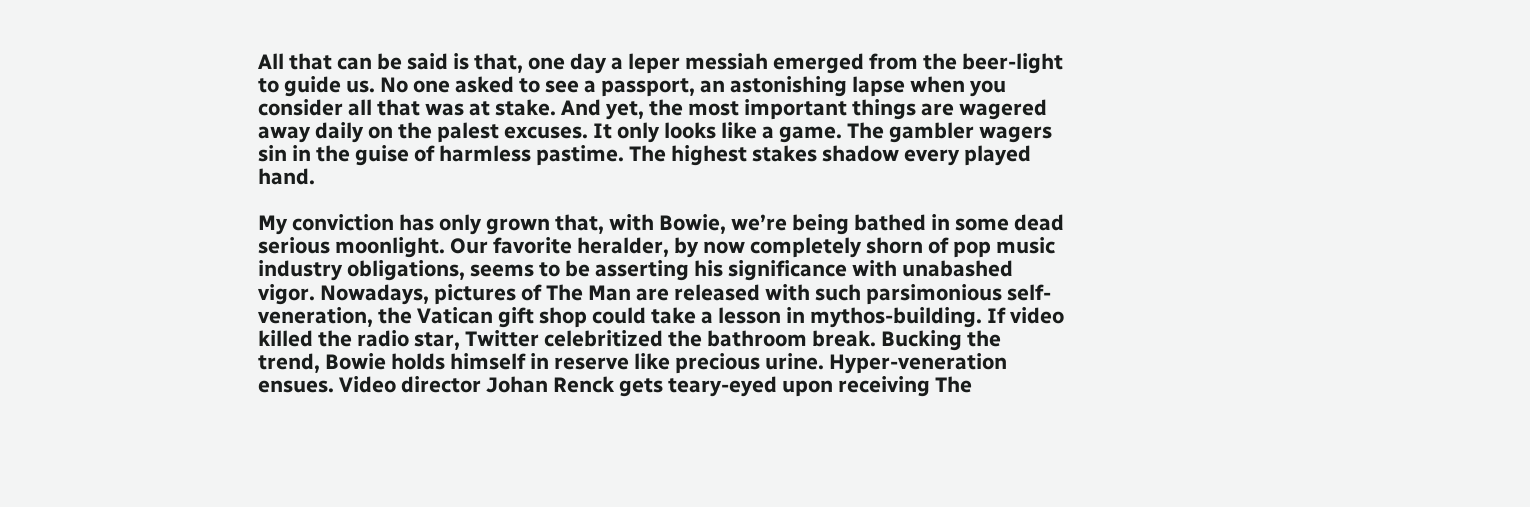All that can be said is that, one day a leper messiah emerged from the beer-light to guide us. No one asked to see a passport, an astonishing lapse when you consider all that was at stake. And yet, the most important things are wagered away daily on the palest excuses. It only looks like a game. The gambler wagers sin in the guise of harmless pastime. The highest stakes shadow every played hand.

My conviction has only grown that, with Bowie, we’re being bathed in some dead serious moonlight. Our favorite heralder, by now completely shorn of pop music industry obligations, seems to be asserting his significance with unabashed vigor. Nowadays, pictures of The Man are released with such parsimonious self-veneration, the Vatican gift shop could take a lesson in mythos-building. If video killed the radio star, Twitter celebritized the bathroom break. Bucking the trend, Bowie holds himself in reserve like precious urine. Hyper-veneration ensues. Video director Johan Renck gets teary-eyed upon receiving The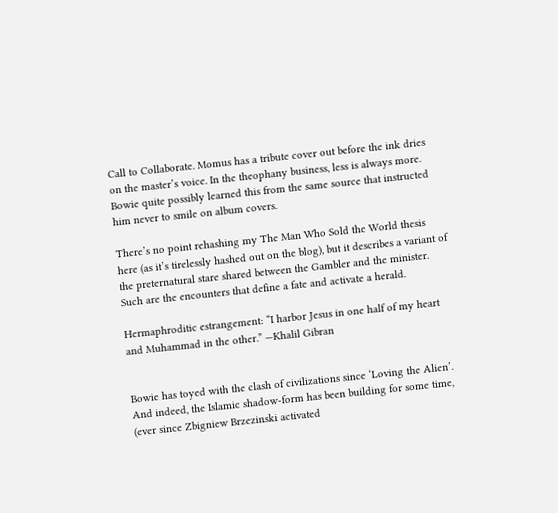Call to Collaborate. Momus has a tribute cover out before the ink dries on the master’s voice. In the theophany business, less is always more. Bowie quite possibly learned this from the same source that instructed him never to smile on album covers.

There’s no point rehashing my The Man Who Sold the World thesis here (as it’s tirelessly hashed out on the blog), but it describes a variant of the preternatural stare shared between the Gambler and the minister. Such are the encounters that define a fate and activate a herald.

Hermaphroditic estrangement: “I harbor Jesus in one half of my heart and Muhammad in the other.” —Khalil Gibran


Bowie has toyed with the clash of civilizations since ‘Loving the Alien’. And indeed, the Islamic shadow-form has been building for some time, (ever since Zbigniew Brzezinski activated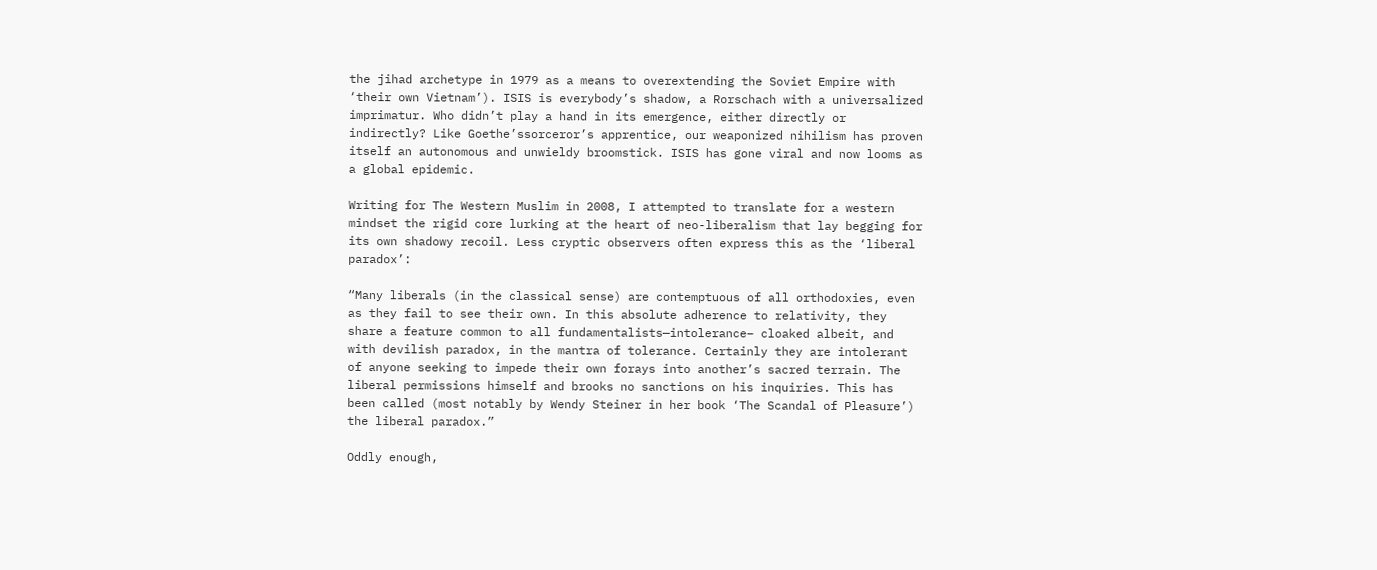the jihad archetype in 1979 as a means to overextending the Soviet Empire with ‘their own Vietnam’). ISIS is everybody’s shadow, a Rorschach with a universalized imprimatur. Who didn’t play a hand in its emergence, either directly or indirectly? Like Goethe’ssorceror’s apprentice, our weaponized nihilism has proven itself an autonomous and unwieldy broomstick. ISIS has gone viral and now looms as a global epidemic.

Writing for The Western Muslim in 2008, I attempted to translate for a western mindset the rigid core lurking at the heart of neo-liberalism that lay begging for its own shadowy recoil. Less cryptic observers often express this as the ‘liberal paradox’:

“Many liberals (in the classical sense) are contemptuous of all orthodoxies, even as they fail to see their own. In this absolute adherence to relativity, they share a feature common to all fundamentalists—intolerance– cloaked albeit, and with devilish paradox, in the mantra of tolerance. Certainly they are intolerant of anyone seeking to impede their own forays into another’s sacred terrain. The liberal permissions himself and brooks no sanctions on his inquiries. This has been called (most notably by Wendy Steiner in her book ‘The Scandal of Pleasure’) the liberal paradox.”

Oddly enough,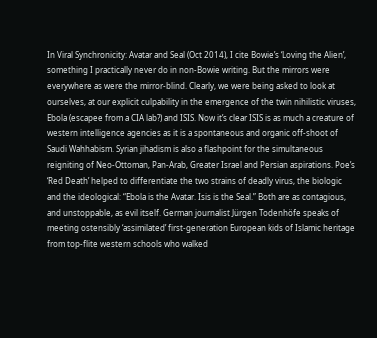In Viral Synchronicity: Avatar and Seal (Oct 2014), I cite Bowie’s ‘Loving the Alien’, something I practically never do in non-Bowie writing. But the mirrors were everywhere as were the mirror-blind. Clearly, we were being asked to look at ourselves, at our explicit culpability in the emergence of the twin nihilistic viruses, Ebola (escapee from a CIA lab?) and ISIS. Now it’s clear ISIS is as much a creature of western intelligence agencies as it is a spontaneous and organic off-shoot of Saudi Wahhabism. Syrian jihadism is also a flashpoint for the simultaneous reigniting of Neo-Ottoman, Pan-Arab, Greater Israel and Persian aspirations. Poe’s ‘Red Death’ helped to differentiate the two strains of deadly virus, the biologic and the ideological: “Ebola is the Avatar. Isis is the Seal.” Both are as contagious, and unstoppable, as evil itself. German journalist Jürgen Todenhöfe speaks of meeting ostensibly ‘assimilated’ first-generation European kids of Islamic heritage from top-flite western schools who walked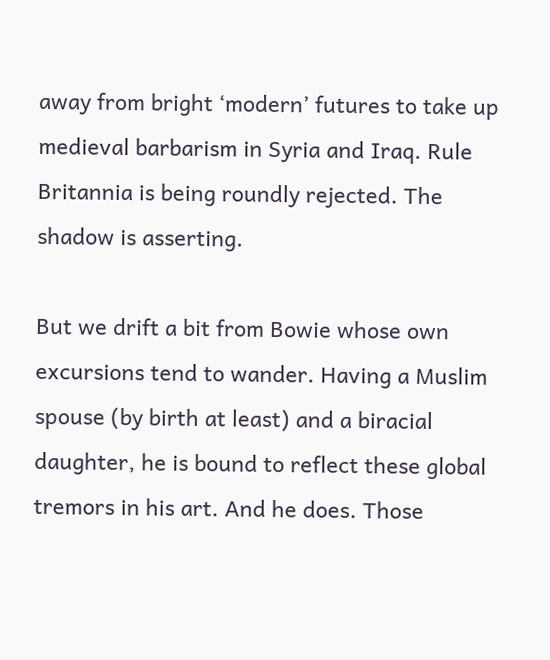away from bright ‘modern’ futures to take up medieval barbarism in Syria and Iraq. Rule Britannia is being roundly rejected. The shadow is asserting.

But we drift a bit from Bowie whose own excursions tend to wander. Having a Muslim spouse (by birth at least) and a biracial daughter, he is bound to reflect these global tremors in his art. And he does. Those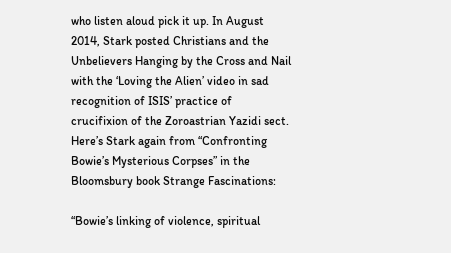who listen aloud pick it up. In August 2014, Stark posted Christians and the Unbelievers Hanging by the Cross and Nail with the ‘Loving the Alien’ video in sad recognition of ISIS’ practice of crucifixion of the Zoroastrian Yazidi sect. Here’s Stark again from “Confronting Bowie’s Mysterious Corpses” in the Bloomsbury book Strange Fascinations:

“Bowie’s linking of violence, spiritual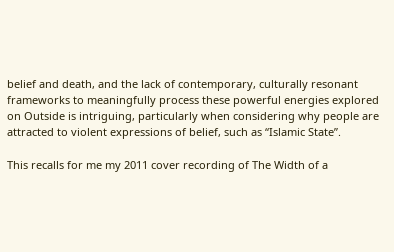belief and death, and the lack of contemporary, culturally resonant frameworks to meaningfully process these powerful energies explored on Outside is intriguing, particularly when considering why people are attracted to violent expressions of belief, such as “Islamic State”.

This recalls for me my 2011 cover recording of The Width of a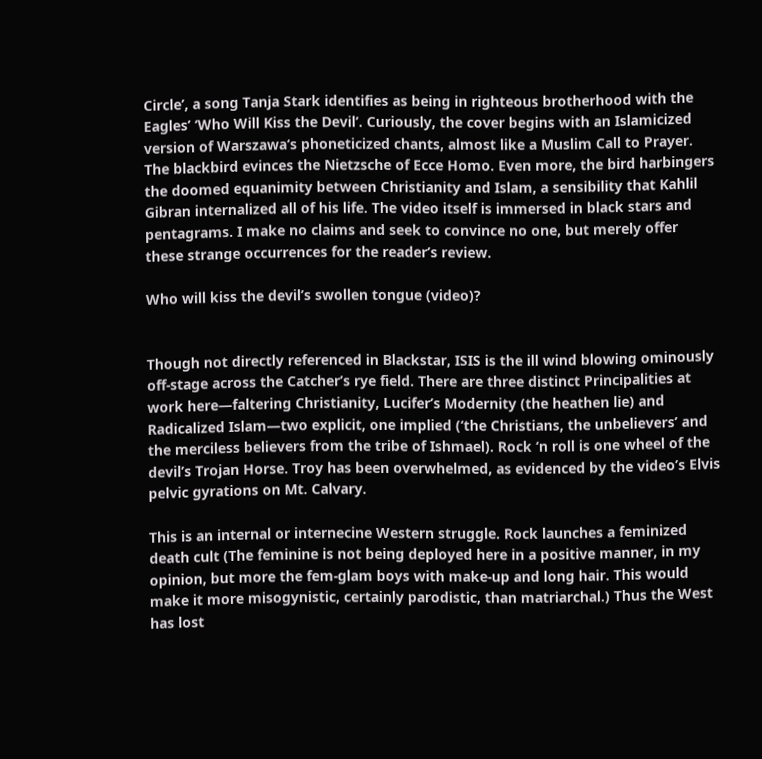Circle’, a song Tanja Stark identifies as being in righteous brotherhood with the Eagles’ ‘Who Will Kiss the Devil’. Curiously, the cover begins with an Islamicized version of Warszawa‘s phoneticized chants, almost like a Muslim Call to Prayer. The blackbird evinces the Nietzsche of Ecce Homo. Even more, the bird harbingers the doomed equanimity between Christianity and Islam, a sensibility that Kahlil Gibran internalized all of his life. The video itself is immersed in black stars and pentagrams. I make no claims and seek to convince no one, but merely offer these strange occurrences for the reader’s review.

Who will kiss the devil’s swollen tongue (video)?


Though not directly referenced in Blackstar, ISIS is the ill wind blowing ominously off-stage across the Catcher’s rye field. There are three distinct Principalities at work here—faltering Christianity, Lucifer’s Modernity (the heathen lie) and Radicalized Islam—two explicit, one implied (‘the Christians, the unbelievers’ and the merciless believers from the tribe of Ishmael). Rock ‘n roll is one wheel of the devil’s Trojan Horse. Troy has been overwhelmed, as evidenced by the video’s Elvis pelvic gyrations on Mt. Calvary.

This is an internal or internecine Western struggle. Rock launches a feminized death cult (The feminine is not being deployed here in a positive manner, in my opinion, but more the fem-glam boys with make-up and long hair. This would make it more misogynistic, certainly parodistic, than matriarchal.) Thus the West has lost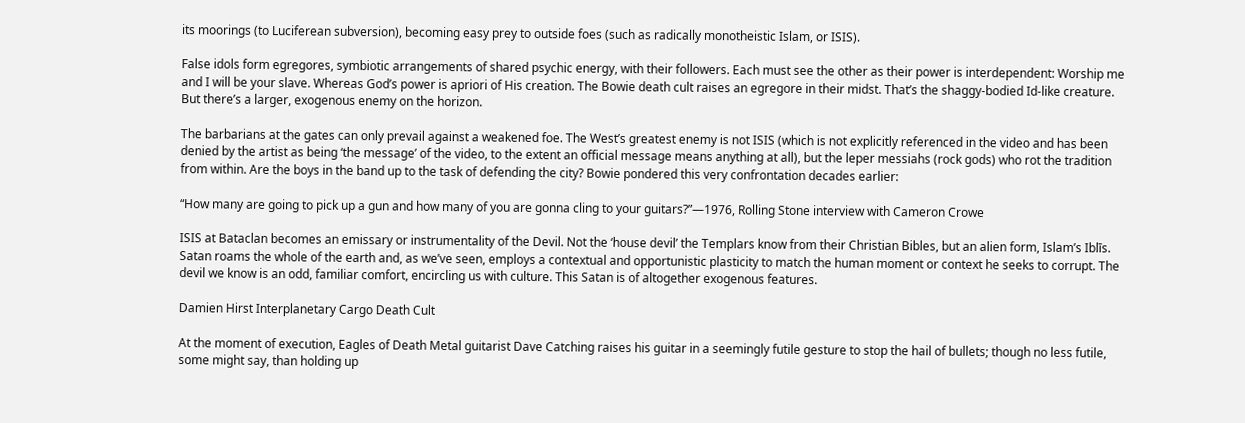its moorings (to Luciferean subversion), becoming easy prey to outside foes (such as radically monotheistic Islam, or ISIS).

False idols form egregores, symbiotic arrangements of shared psychic energy, with their followers. Each must see the other as their power is interdependent: Worship me and I will be your slave. Whereas God’s power is apriori of His creation. The Bowie death cult raises an egregore in their midst. That’s the shaggy-bodied Id-like creature. But there’s a larger, exogenous enemy on the horizon.

The barbarians at the gates can only prevail against a weakened foe. The West’s greatest enemy is not ISIS (which is not explicitly referenced in the video and has been denied by the artist as being ‘the message’ of the video, to the extent an official message means anything at all), but the leper messiahs (rock gods) who rot the tradition from within. Are the boys in the band up to the task of defending the city? Bowie pondered this very confrontation decades earlier:

“How many are going to pick up a gun and how many of you are gonna cling to your guitars?”—1976, Rolling Stone interview with Cameron Crowe

ISIS at Bataclan becomes an emissary or instrumentality of the Devil. Not the ‘house devil’ the Templars know from their Christian Bibles, but an alien form, Islam’s Iblīs. Satan roams the whole of the earth and, as we’ve seen, employs a contextual and opportunistic plasticity to match the human moment or context he seeks to corrupt. The devil we know is an odd, familiar comfort, encircling us with culture. This Satan is of altogether exogenous features.

Damien Hirst Interplanetary Cargo Death Cult

At the moment of execution, Eagles of Death Metal guitarist Dave Catching raises his guitar in a seemingly futile gesture to stop the hail of bullets; though no less futile, some might say, than holding up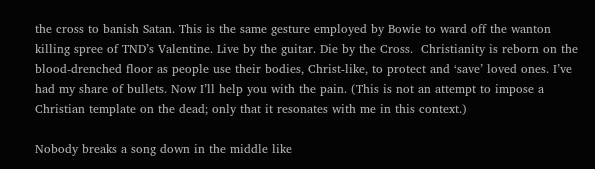the cross to banish Satan. This is the same gesture employed by Bowie to ward off the wanton killing spree of TND’s Valentine. Live by the guitar. Die by the Cross.  Christianity is reborn on the blood-drenched floor as people use their bodies, Christ-like, to protect and ‘save’ loved ones. I’ve had my share of bullets. Now I’ll help you with the pain. (This is not an attempt to impose a Christian template on the dead; only that it resonates with me in this context.)

Nobody breaks a song down in the middle like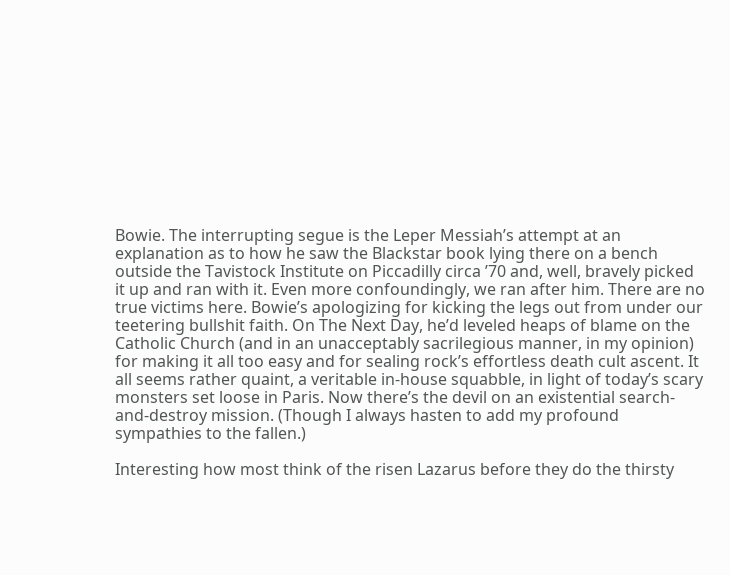Bowie. The interrupting segue is the Leper Messiah’s attempt at an explanation as to how he saw the Blackstar book lying there on a bench outside the Tavistock Institute on Piccadilly circa ’70 and, well, bravely picked it up and ran with it. Even more confoundingly, we ran after him. There are no true victims here. Bowie’s apologizing for kicking the legs out from under our teetering bullshit faith. On The Next Day, he’d leveled heaps of blame on the Catholic Church (and in an unacceptably sacrilegious manner, in my opinion) for making it all too easy and for sealing rock’s effortless death cult ascent. It all seems rather quaint, a veritable in-house squabble, in light of today’s scary monsters set loose in Paris. Now there’s the devil on an existential search-and-destroy mission. (Though I always hasten to add my profound sympathies to the fallen.)

Interesting how most think of the risen Lazarus before they do the thirsty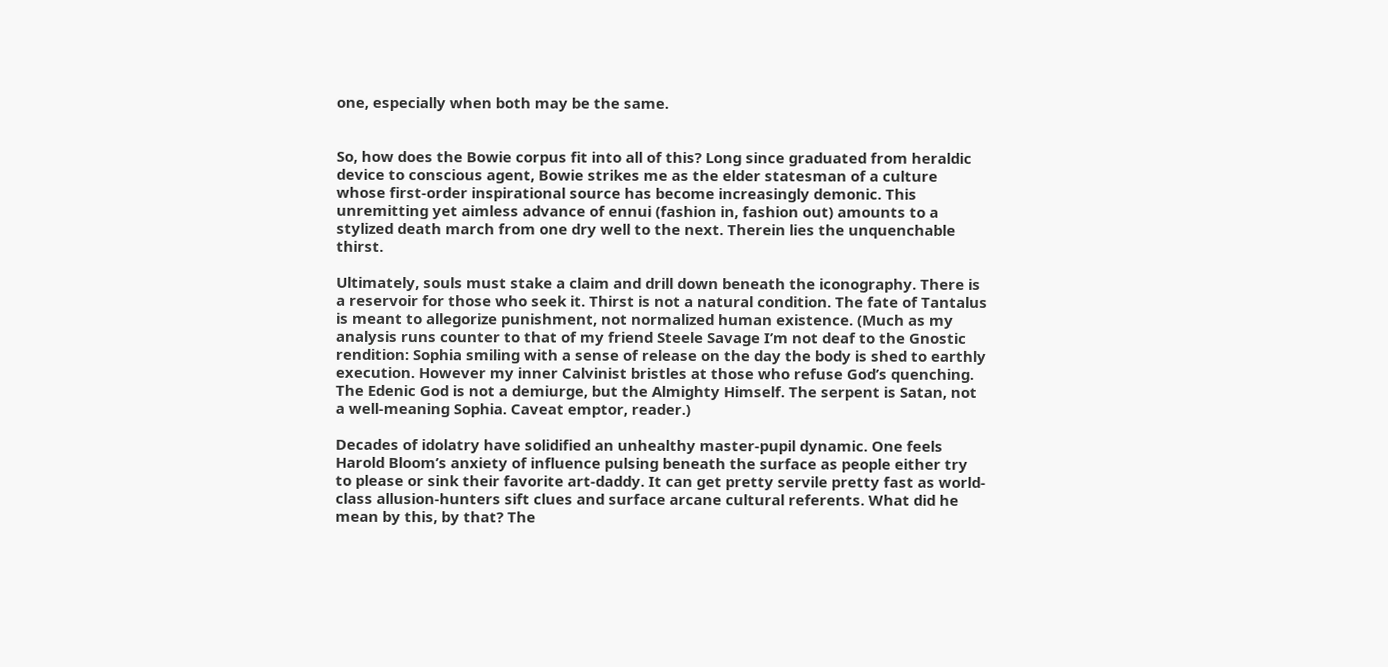one, especially when both may be the same.


So, how does the Bowie corpus fit into all of this? Long since graduated from heraldic device to conscious agent, Bowie strikes me as the elder statesman of a culture whose first-order inspirational source has become increasingly demonic. This unremitting yet aimless advance of ennui (fashion in, fashion out) amounts to a stylized death march from one dry well to the next. Therein lies the unquenchable thirst.

Ultimately, souls must stake a claim and drill down beneath the iconography. There is a reservoir for those who seek it. Thirst is not a natural condition. The fate of Tantalus is meant to allegorize punishment, not normalized human existence. (Much as my analysis runs counter to that of my friend Steele Savage I’m not deaf to the Gnostic rendition: Sophia smiling with a sense of release on the day the body is shed to earthly execution. However my inner Calvinist bristles at those who refuse God’s quenching. The Edenic God is not a demiurge, but the Almighty Himself. The serpent is Satan, not a well-meaning Sophia. Caveat emptor, reader.)

Decades of idolatry have solidified an unhealthy master-pupil dynamic. One feels Harold Bloom’s anxiety of influence pulsing beneath the surface as people either try to please or sink their favorite art-daddy. It can get pretty servile pretty fast as world-class allusion-hunters sift clues and surface arcane cultural referents. What did he mean by this, by that? The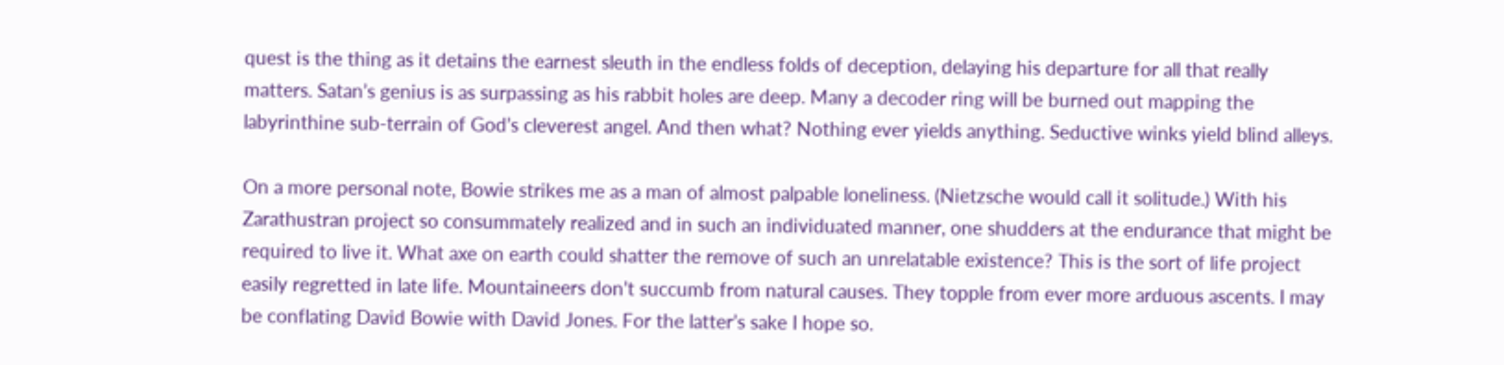quest is the thing as it detains the earnest sleuth in the endless folds of deception, delaying his departure for all that really matters. Satan’s genius is as surpassing as his rabbit holes are deep. Many a decoder ring will be burned out mapping the labyrinthine sub-terrain of God’s cleverest angel. And then what? Nothing ever yields anything. Seductive winks yield blind alleys.

On a more personal note, Bowie strikes me as a man of almost palpable loneliness. (Nietzsche would call it solitude.) With his Zarathustran project so consummately realized and in such an individuated manner, one shudders at the endurance that might be required to live it. What axe on earth could shatter the remove of such an unrelatable existence? This is the sort of life project easily regretted in late life. Mountaineers don’t succumb from natural causes. They topple from ever more arduous ascents. I may be conflating David Bowie with David Jones. For the latter’s sake I hope so.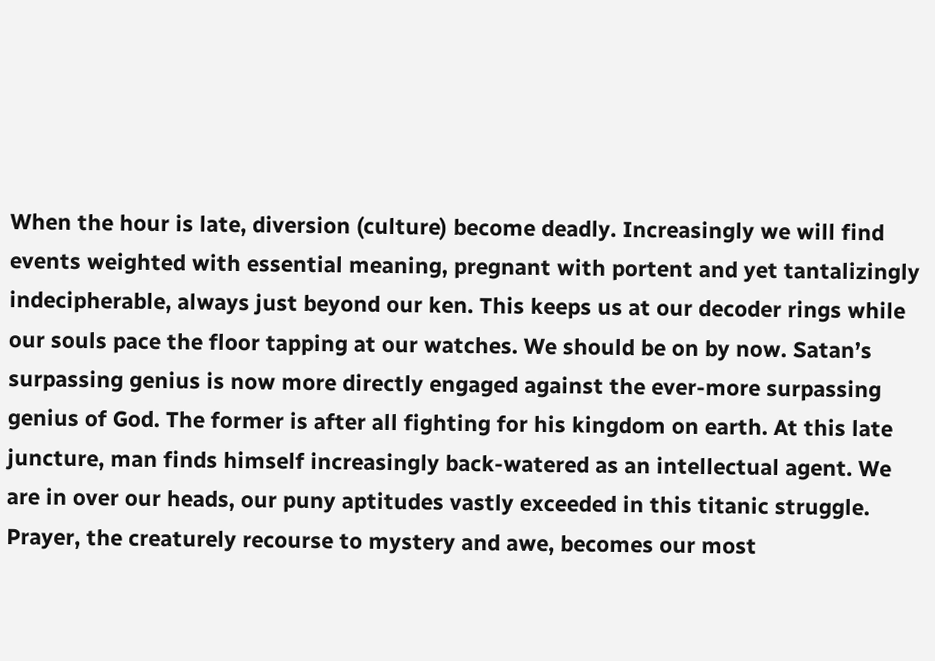When the hour is late, diversion (culture) become deadly. Increasingly we will find events weighted with essential meaning, pregnant with portent and yet tantalizingly indecipherable, always just beyond our ken. This keeps us at our decoder rings while our souls pace the floor tapping at our watches. We should be on by now. Satan’s surpassing genius is now more directly engaged against the ever-more surpassing genius of God. The former is after all fighting for his kingdom on earth. At this late juncture, man finds himself increasingly back-watered as an intellectual agent. We are in over our heads, our puny aptitudes vastly exceeded in this titanic struggle. Prayer, the creaturely recourse to mystery and awe, becomes our most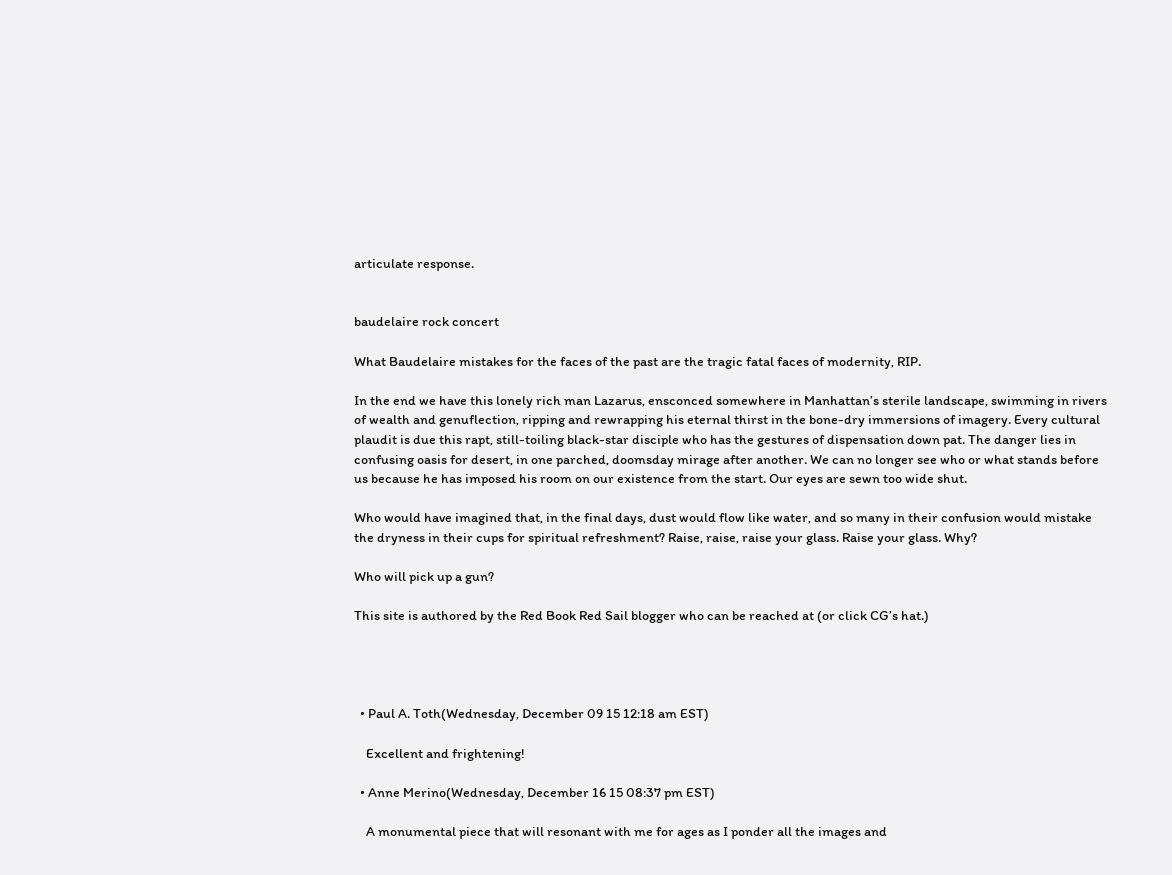articulate response.


baudelaire rock concert

What Baudelaire mistakes for the faces of the past are the tragic fatal faces of modernity, RIP.

In the end we have this lonely rich man Lazarus, ensconced somewhere in Manhattan’s sterile landscape, swimming in rivers of wealth and genuflection, ripping and rewrapping his eternal thirst in the bone-dry immersions of imagery. Every cultural plaudit is due this rapt, still-toiling black-star disciple who has the gestures of dispensation down pat. The danger lies in confusing oasis for desert, in one parched, doomsday mirage after another. We can no longer see who or what stands before us because he has imposed his room on our existence from the start. Our eyes are sewn too wide shut.

Who would have imagined that, in the final days, dust would flow like water, and so many in their confusion would mistake the dryness in their cups for spiritual refreshment? Raise, raise, raise your glass. Raise your glass. Why?

Who will pick up a gun?

This site is authored by the Red Book Red Sail blogger who can be reached at (or click CG’s hat.)




  • Paul A. Toth(Wednesday, December 09 15 12:18 am EST)

    Excellent and frightening!

  • Anne Merino(Wednesday, December 16 15 08:37 pm EST)

    A monumental piece that will resonant with me for ages as I ponder all the images and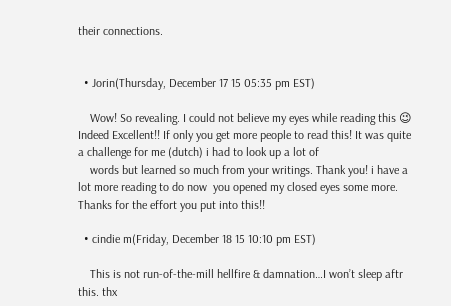their connections.


  • Jorin(Thursday, December 17 15 05:35 pm EST)

    Wow! So revealing. I could not believe my eyes while reading this 😉 Indeed Excellent!! If only you get more people to read this! It was quite a challenge for me (dutch) i had to look up a lot of
    words but learned so much from your writings. Thank you! i have a lot more reading to do now  you opened my closed eyes some more. Thanks for the effort you put into this!!

  • cindie m(Friday, December 18 15 10:10 pm EST)

    This is not run-of-the-mill hellfire & damnation…I won’t sleep aftr this. thx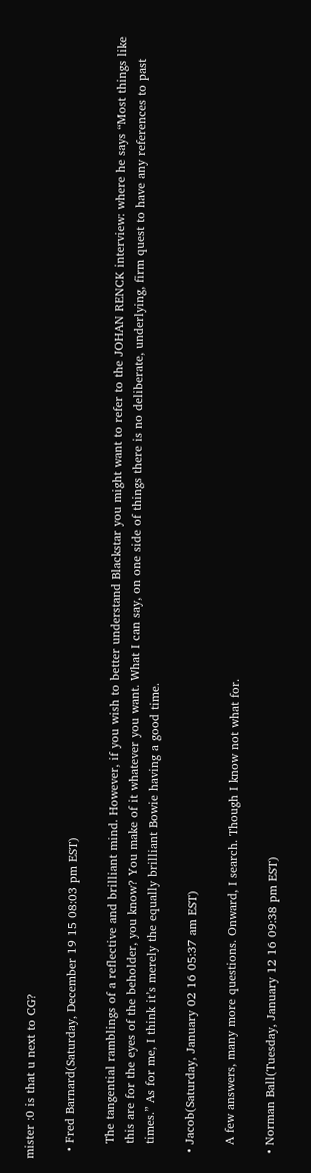mister :0 is that u next to CG?

  • Fred Barnard(Saturday, December 19 15 08:03 pm EST)

    The tangential ramblings of a reflective and brilliant mind. However, if you wish to better understand Blackstar you might want to refer to the JOHAN RENCK interview: where he says “Most things like
    this are for the eyes of the beholder, you know? You make of it whatever you want. What I can say, on one side of things there is no deliberate, underlying, firm quest to have any references to past
    times.” As for me, I think it’s merely the equally brilliant Bowie having a good time.

  • Jacob(Saturday, January 02 16 05:37 am EST)

    A few answers, many more questions. Onward, I search. Though I know not what for.

  • Norman Ball(Tuesday, January 12 16 09:38 pm EST)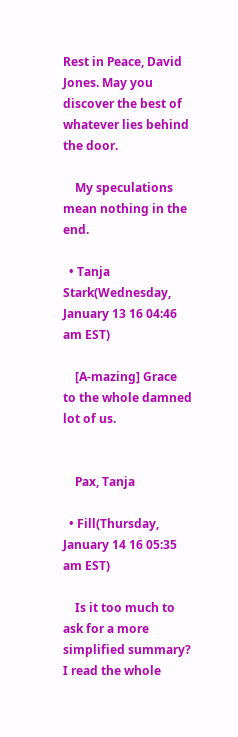Rest in Peace, David Jones. May you discover the best of whatever lies behind the door.

    My speculations mean nothing in the end.

  • Tanja Stark(Wednesday, January 13 16 04:46 am EST)

    [A-mazing] Grace to the whole damned lot of us.


    Pax, Tanja

  • Fill(Thursday, January 14 16 05:35 am EST)

    Is it too much to ask for a more simplified summary? I read the whole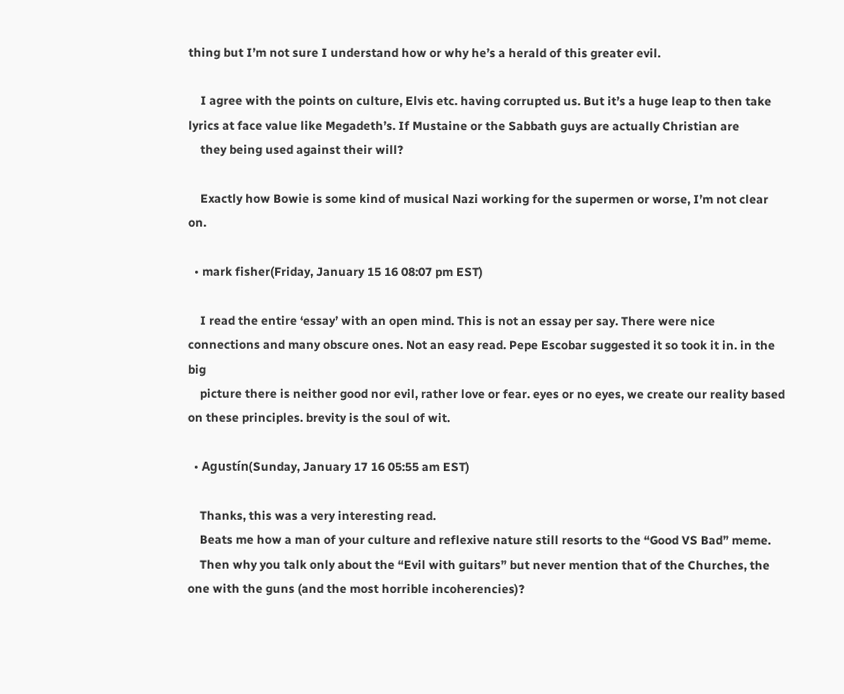thing but I’m not sure I understand how or why he’s a herald of this greater evil.

    I agree with the points on culture, Elvis etc. having corrupted us. But it’s a huge leap to then take lyrics at face value like Megadeth’s. If Mustaine or the Sabbath guys are actually Christian are
    they being used against their will?

    Exactly how Bowie is some kind of musical Nazi working for the supermen or worse, I’m not clear on.

  • mark fisher(Friday, January 15 16 08:07 pm EST)

    I read the entire ‘essay’ with an open mind. This is not an essay per say. There were nice connections and many obscure ones. Not an easy read. Pepe Escobar suggested it so took it in. in the big
    picture there is neither good nor evil, rather love or fear. eyes or no eyes, we create our reality based on these principles. brevity is the soul of wit.

  • Agustín(Sunday, January 17 16 05:55 am EST)

    Thanks, this was a very interesting read.
    Beats me how a man of your culture and reflexive nature still resorts to the “Good VS Bad” meme.
    Then why you talk only about the “Evil with guitars” but never mention that of the Churches, the one with the guns (and the most horrible incoherencies)?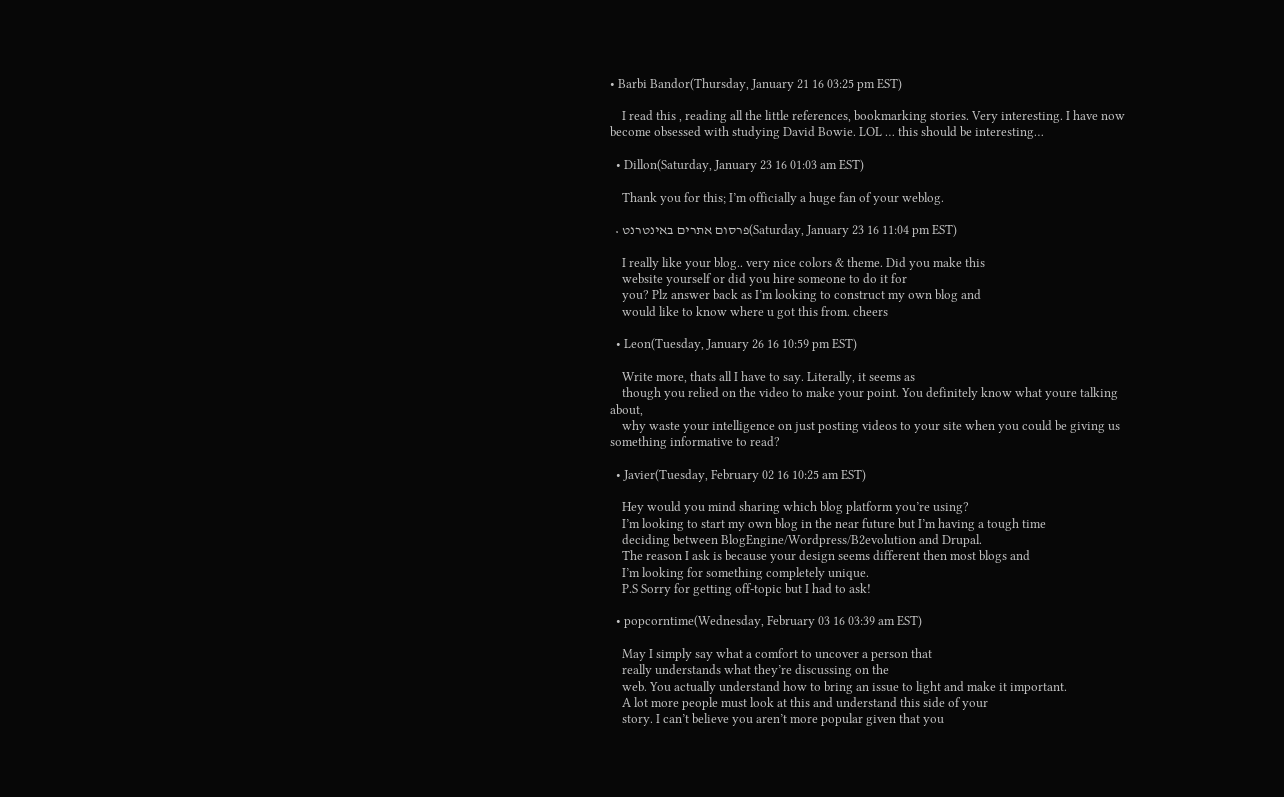• Barbi Bandor(Thursday, January 21 16 03:25 pm EST)

    I read this , reading all the little references, bookmarking stories. Very interesting. I have now become obsessed with studying David Bowie. LOL … this should be interesting…

  • Dillon(Saturday, January 23 16 01:03 am EST)

    Thank you for this; I’m officially a huge fan of your weblog.

  • פרסום אתרים באינטרנט(Saturday, January 23 16 11:04 pm EST)

    I really like your blog.. very nice colors & theme. Did you make this
    website yourself or did you hire someone to do it for
    you? Plz answer back as I’m looking to construct my own blog and
    would like to know where u got this from. cheers

  • Leon(Tuesday, January 26 16 10:59 pm EST)

    Write more, thats all I have to say. Literally, it seems as
    though you relied on the video to make your point. You definitely know what youre talking about,
    why waste your intelligence on just posting videos to your site when you could be giving us something informative to read?

  • Javier(Tuesday, February 02 16 10:25 am EST)

    Hey would you mind sharing which blog platform you’re using?
    I’m looking to start my own blog in the near future but I’m having a tough time
    deciding between BlogEngine/Wordpress/B2evolution and Drupal.
    The reason I ask is because your design seems different then most blogs and
    I’m looking for something completely unique.
    P.S Sorry for getting off-topic but I had to ask!

  • popcorntime(Wednesday, February 03 16 03:39 am EST)

    May I simply say what a comfort to uncover a person that
    really understands what they’re discussing on the
    web. You actually understand how to bring an issue to light and make it important.
    A lot more people must look at this and understand this side of your
    story. I can’t believe you aren’t more popular given that you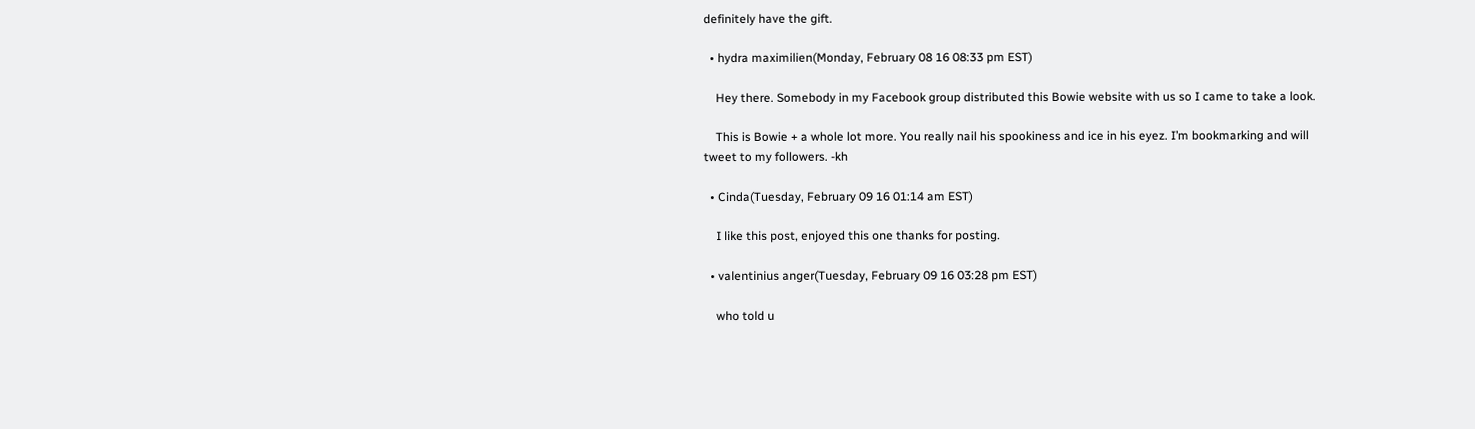definitely have the gift.

  • hydra maximilien(Monday, February 08 16 08:33 pm EST)

    Hey there. Somebody in my Facebook group distributed this Bowie website with us so I came to take a look.

    This is Bowie + a whole lot more. You really nail his spookiness and ice in his eyez. I’m bookmarking and will tweet to my followers. -kh

  • Cinda(Tuesday, February 09 16 01:14 am EST)

    I like this post, enjoyed this one thanks for posting.

  • valentinius anger(Tuesday, February 09 16 03:28 pm EST)

    who told u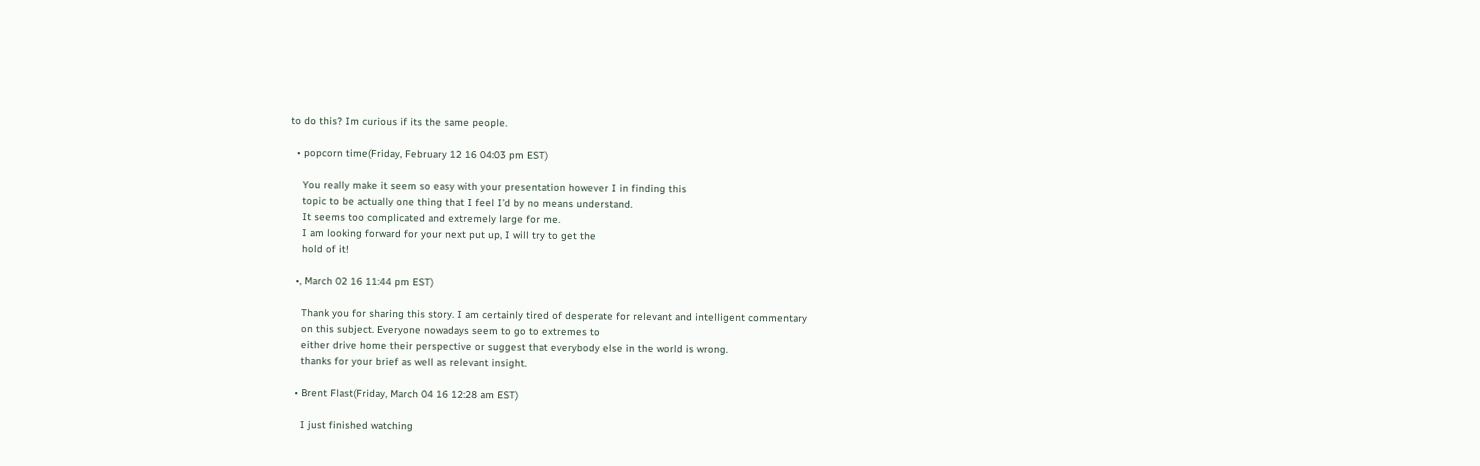to do this? Im curious if its the same people.

  • popcorn time(Friday, February 12 16 04:03 pm EST)

    You really make it seem so easy with your presentation however I in finding this
    topic to be actually one thing that I feel I’d by no means understand.
    It seems too complicated and extremely large for me.
    I am looking forward for your next put up, I will try to get the
    hold of it!

  •, March 02 16 11:44 pm EST)

    Thank you for sharing this story. I am certainly tired of desperate for relevant and intelligent commentary
    on this subject. Everyone nowadays seem to go to extremes to
    either drive home their perspective or suggest that everybody else in the world is wrong.
    thanks for your brief as well as relevant insight.

  • Brent Flast(Friday, March 04 16 12:28 am EST)

    I just finished watching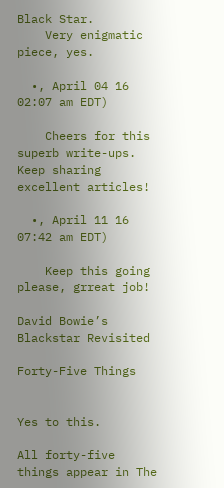Black Star.
    Very enigmatic piece, yes.

  •, April 04 16 02:07 am EDT)

    Cheers for this superb write-ups. Keep sharing excellent articles!

  •, April 11 16 07:42 am EDT)

    Keep this going please, grreat job!

David Bowie’s Blackstar Revisited

Forty-Five Things


Yes to this.

All forty-five things appear in The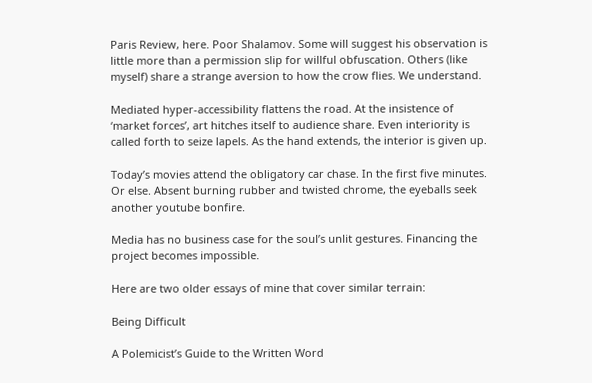Paris Review, here. Poor Shalamov. Some will suggest his observation is little more than a permission slip for willful obfuscation. Others (like myself) share a strange aversion to how the crow flies. We understand.

Mediated hyper-accessibility flattens the road. At the insistence of ‘market forces’, art hitches itself to audience share. Even interiority is called forth to seize lapels. As the hand extends, the interior is given up.

Today’s movies attend the obligatory car chase. In the first five minutes. Or else. Absent burning rubber and twisted chrome, the eyeballs seek another youtube bonfire.

Media has no business case for the soul’s unlit gestures. Financing the project becomes impossible.

Here are two older essays of mine that cover similar terrain:

Being Difficult

A Polemicist’s Guide to the Written Word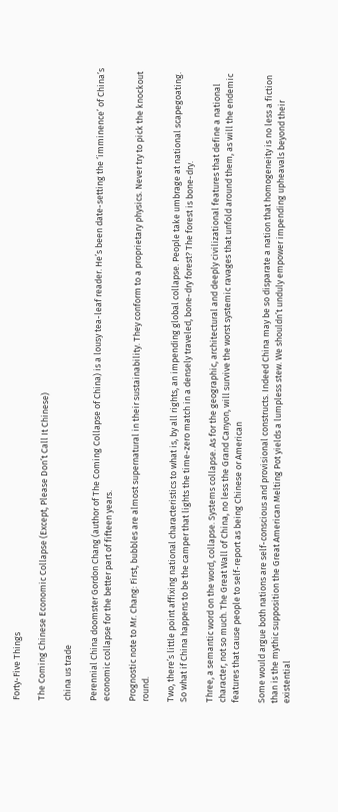Forty-Five Things

The Coming Chinese Economic Collapse (Except, Please Don’t Call It Chinese)

china us trade

Perennial China doomster Gordon Chang (author of The Coming Collapse of China) is a lousy tea-leaf reader. He’s been date-setting the ‘imminence’ of China’s economic collapse for the better part of fifteen years.

Prognostic note to Mr. Chang: First, bubbles are almost supernatural in their sustainability. They conform to a proprietary physics. Never try to pick the knockout round.

Two, there’s little point affixing national characteristics to what is, by all rights, an impending global collapse. People take umbrage at national scapegoating. So what if China happens to be the camper that lights the time-zero match in a densely traveled, bone-dry forest? The forest is bone-dry.

Three, a semantic word on the word, collapse. Systems collapse. As for the geographic, architectural and deeply civilizational features that define a national character, not so much. The Great Wall of China, no less the Grand Canyon, will survive the worst systemic ravages that unfold around them, as will the endemic features that cause people to self-report as being Chinese or American

Some would argue both nations are self-conscious and provisional constructs. Indeed China may be so disparate a nation that homogeneity is no less a fiction than is the mythic supposition the Great American Melting Pot yields a lumpless stew. We shouldn’t unduly empower impending upheavals beyond their existential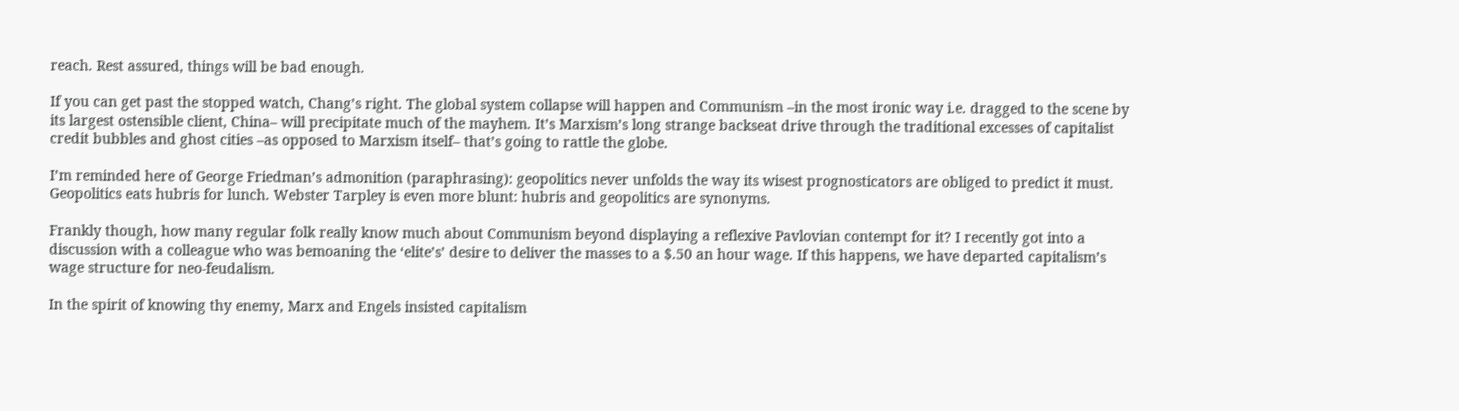reach. Rest assured, things will be bad enough.

If you can get past the stopped watch, Chang’s right. The global system collapse will happen and Communism –in the most ironic way i.e. dragged to the scene by its largest ostensible client, China– will precipitate much of the mayhem. It’s Marxism’s long strange backseat drive through the traditional excesses of capitalist credit bubbles and ghost cities –as opposed to Marxism itself– that’s going to rattle the globe.

I’m reminded here of George Friedman’s admonition (paraphrasing): geopolitics never unfolds the way its wisest prognosticators are obliged to predict it must. Geopolitics eats hubris for lunch. Webster Tarpley is even more blunt: hubris and geopolitics are synonyms.

Frankly though, how many regular folk really know much about Communism beyond displaying a reflexive Pavlovian contempt for it? I recently got into a discussion with a colleague who was bemoaning the ‘elite’s’ desire to deliver the masses to a $.50 an hour wage. If this happens, we have departed capitalism’s wage structure for neo-feudalism.

In the spirit of knowing thy enemy, Marx and Engels insisted capitalism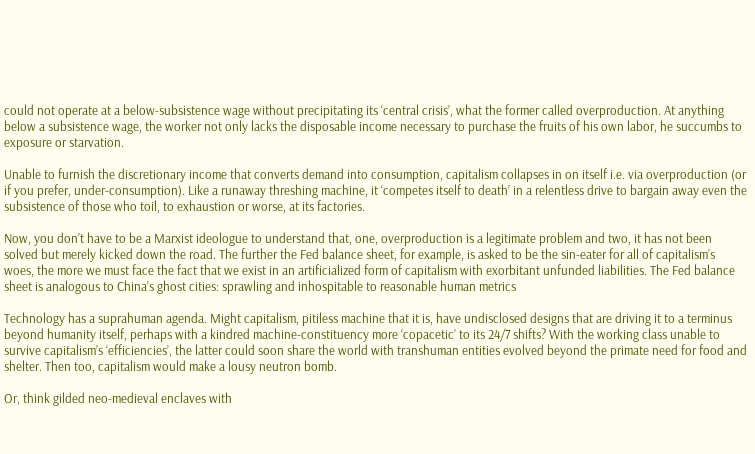could not operate at a below-subsistence wage without precipitating its ‘central crisis’, what the former called overproduction. At anything below a subsistence wage, the worker not only lacks the disposable income necessary to purchase the fruits of his own labor, he succumbs to exposure or starvation.

Unable to furnish the discretionary income that converts demand into consumption, capitalism collapses in on itself i.e. via overproduction (or if you prefer, under-consumption). Like a runaway threshing machine, it ‘competes itself to death’ in a relentless drive to bargain away even the subsistence of those who toil, to exhaustion or worse, at its factories.

Now, you don’t have to be a Marxist ideologue to understand that, one, overproduction is a legitimate problem and two, it has not been solved but merely kicked down the road. The further the Fed balance sheet, for example, is asked to be the sin-eater for all of capitalism’s woes, the more we must face the fact that we exist in an artificialized form of capitalism with exorbitant unfunded liabilities. The Fed balance sheet is analogous to China’s ghost cities: sprawling and inhospitable to reasonable human metrics

Technology has a suprahuman agenda. Might capitalism, pitiless machine that it is, have undisclosed designs that are driving it to a terminus beyond humanity itself, perhaps with a kindred machine-constituency more ‘copacetic’ to its 24/7 shifts? With the working class unable to survive capitalism’s ‘efficiencies’, the latter could soon share the world with transhuman entities evolved beyond the primate need for food and shelter. Then too, capitalism would make a lousy neutron bomb.

Or, think gilded neo-medieval enclaves with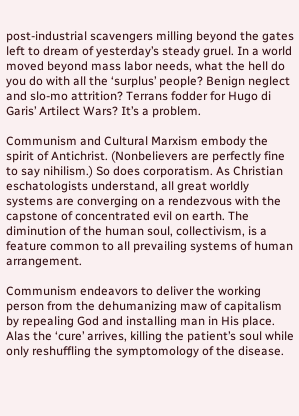post-industrial scavengers milling beyond the gates left to dream of yesterday’s steady gruel. In a world moved beyond mass labor needs, what the hell do you do with all the ‘surplus’ people? Benign neglect and slo-mo attrition? Terrans fodder for Hugo di Garis’ Artilect Wars? It’s a problem.

Communism and Cultural Marxism embody the spirit of Antichrist. (Nonbelievers are perfectly fine to say nihilism.) So does corporatism. As Christian eschatologists understand, all great worldly systems are converging on a rendezvous with the capstone of concentrated evil on earth. The diminution of the human soul, collectivism, is a feature common to all prevailing systems of human arrangement.

Communism endeavors to deliver the working person from the dehumanizing maw of capitalism by repealing God and installing man in His place. Alas the ‘cure’ arrives, killing the patient’s soul while only reshuffling the symptomology of the disease.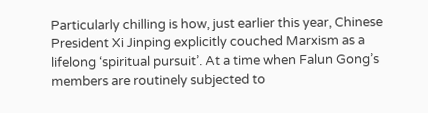Particularly chilling is how, just earlier this year, Chinese President Xi Jinping explicitly couched Marxism as a lifelong ‘spiritual pursuit’. At a time when Falun Gong’s members are routinely subjected to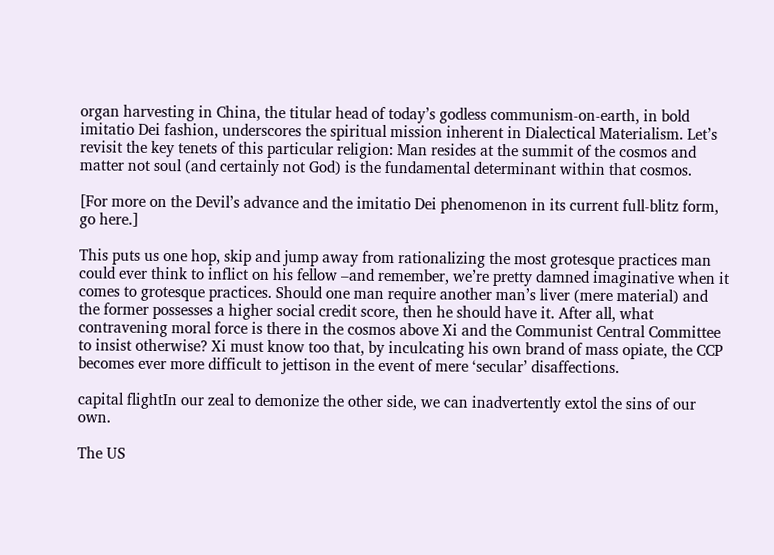organ harvesting in China, the titular head of today’s godless communism-on-earth, in bold imitatio Dei fashion, underscores the spiritual mission inherent in Dialectical Materialism. Let’s revisit the key tenets of this particular religion: Man resides at the summit of the cosmos and matter not soul (and certainly not God) is the fundamental determinant within that cosmos.

[For more on the Devil’s advance and the imitatio Dei phenomenon in its current full-blitz form, go here.]

This puts us one hop, skip and jump away from rationalizing the most grotesque practices man could ever think to inflict on his fellow –and remember, we’re pretty damned imaginative when it comes to grotesque practices. Should one man require another man’s liver (mere material) and the former possesses a higher social credit score, then he should have it. After all, what contravening moral force is there in the cosmos above Xi and the Communist Central Committee to insist otherwise? Xi must know too that, by inculcating his own brand of mass opiate, the CCP becomes ever more difficult to jettison in the event of mere ‘secular’ disaffections.

capital flightIn our zeal to demonize the other side, we can inadvertently extol the sins of our own.

The US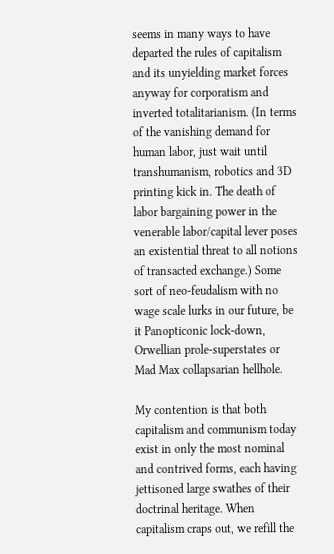seems in many ways to have departed the rules of capitalism and its unyielding market forces anyway for corporatism and inverted totalitarianism. (In terms of the vanishing demand for human labor, just wait until transhumanism, robotics and 3D printing kick in. The death of labor bargaining power in the venerable labor/capital lever poses an existential threat to all notions of transacted exchange.) Some sort of neo-feudalism with no wage scale lurks in our future, be it Panopticonic lock-down, Orwellian prole-superstates or Mad Max collapsarian hellhole.

My contention is that both capitalism and communism today exist in only the most nominal and contrived forms, each having jettisoned large swathes of their doctrinal heritage. When capitalism craps out, we refill the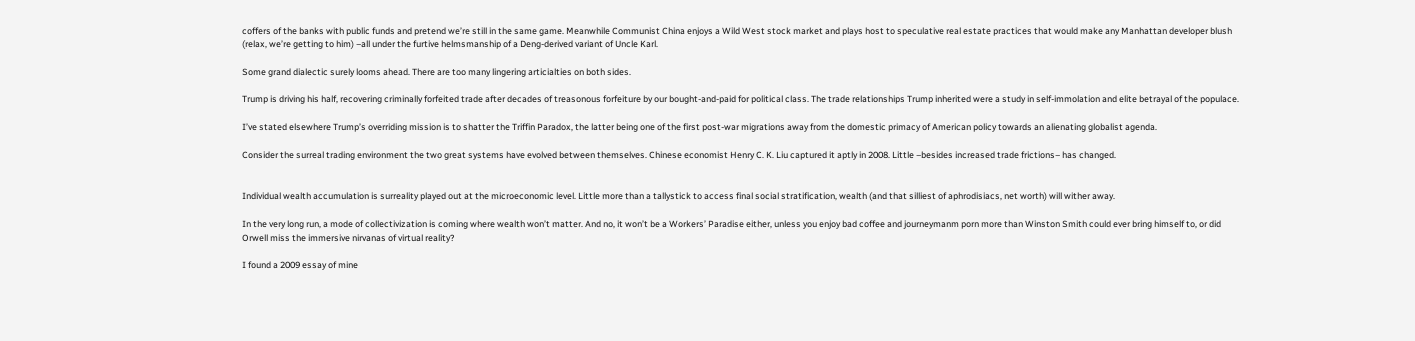coffers of the banks with public funds and pretend we’re still in the same game. Meanwhile Communist China enjoys a Wild West stock market and plays host to speculative real estate practices that would make any Manhattan developer blush (relax, we’re getting to him) –all under the furtive helmsmanship of a Deng-derived variant of Uncle Karl.

Some grand dialectic surely looms ahead. There are too many lingering articialties on both sides.

Trump is driving his half, recovering criminally forfeited trade after decades of treasonous forfeiture by our bought-and-paid for political class. The trade relationships Trump inherited were a study in self-immolation and elite betrayal of the populace.

I’ve stated elsewhere Trump’s overriding mission is to shatter the Triffin Paradox, the latter being one of the first post-war migrations away from the domestic primacy of American policy towards an alienating globalist agenda.

Consider the surreal trading environment the two great systems have evolved between themselves. Chinese economist Henry C. K. Liu captured it aptly in 2008. Little –besides increased trade frictions– has changed.


Individual wealth accumulation is surreality played out at the microeconomic level. Little more than a tallystick to access final social stratification, wealth (and that silliest of aphrodisiacs, net worth) will wither away.

In the very long run, a mode of collectivization is coming where wealth won’t matter. And no, it won’t be a Workers’ Paradise either, unless you enjoy bad coffee and journeymanm porn more than Winston Smith could ever bring himself to, or did Orwell miss the immersive nirvanas of virtual reality?

I found a 2009 essay of mine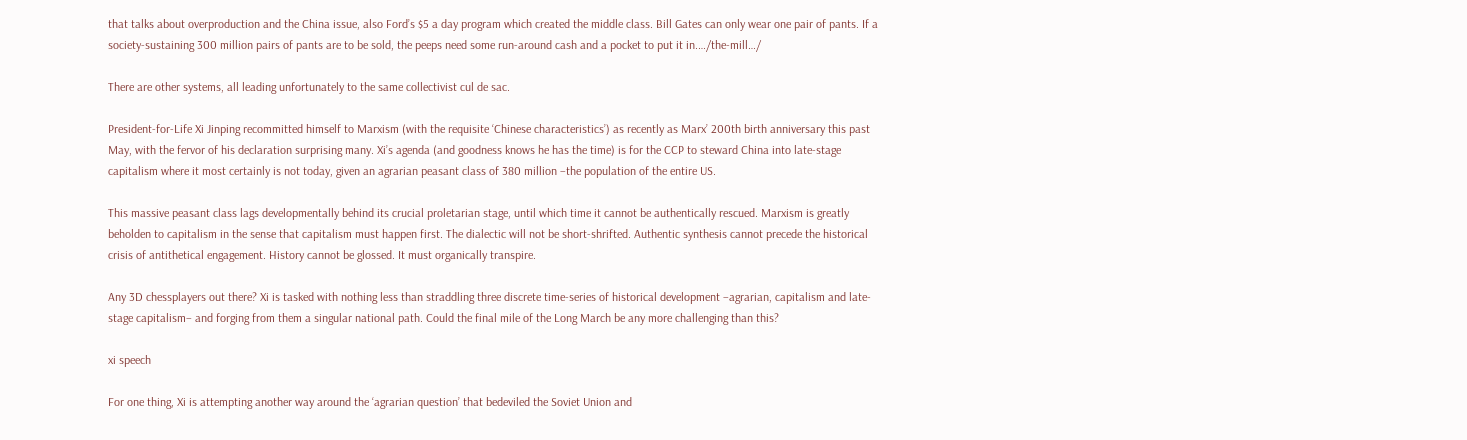that talks about overproduction and the China issue, also Ford’s $5 a day program which created the middle class. Bill Gates can only wear one pair of pants. If a society-sustaining 300 million pairs of pants are to be sold, the peeps need some run-around cash and a pocket to put it in.…/the-mill…/

There are other systems, all leading unfortunately to the same collectivist cul de sac.

President-for-Life Xi Jinping recommitted himself to Marxism (with the requisite ‘Chinese characteristics’) as recently as Marx’ 200th birth anniversary this past May, with the fervor of his declaration surprising many. Xi’s agenda (and goodness knows he has the time) is for the CCP to steward China into late-stage capitalism where it most certainly is not today, given an agrarian peasant class of 380 million –the population of the entire US.

This massive peasant class lags developmentally behind its crucial proletarian stage, until which time it cannot be authentically rescued. Marxism is greatly beholden to capitalism in the sense that capitalism must happen first. The dialectic will not be short-shrifted. Authentic synthesis cannot precede the historical crisis of antithetical engagement. History cannot be glossed. It must organically transpire.

Any 3D chessplayers out there? Xi is tasked with nothing less than straddling three discrete time-series of historical development –agrarian, capitalism and late-stage capitalism– and forging from them a singular national path. Could the final mile of the Long March be any more challenging than this?

xi speech

For one thing, Xi is attempting another way around the ‘agrarian question’ that bedeviled the Soviet Union and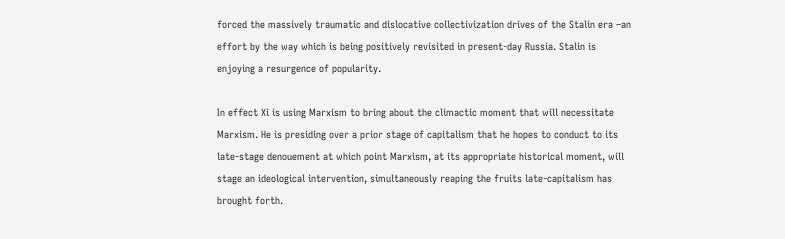forced the massively traumatic and dislocative collectivization drives of the Stalin era –an effort by the way which is being positively revisited in present-day Russia. Stalin is enjoying a resurgence of popularity.

In effect Xi is using Marxism to bring about the climactic moment that will necessitate Marxism. He is presiding over a prior stage of capitalism that he hopes to conduct to its late-stage denouement at which point Marxism, at its appropriate historical moment, will stage an ideological intervention, simultaneously reaping the fruits late-capitalism has brought forth.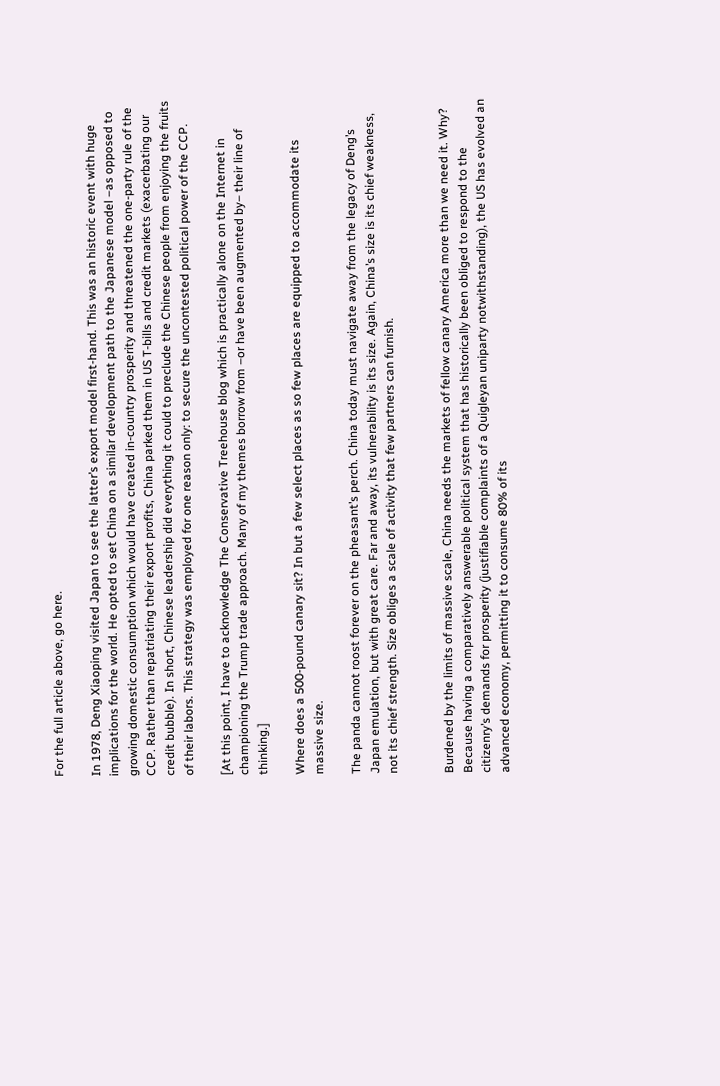For the full article above, go here.

In 1978, Deng Xiaoping visited Japan to see the latter’s export model first-hand. This was an historic event with huge implications for the world. He opted to set China on a similar development path to the Japanese model –as opposed to growing domestic consumption which would have created in-country prosperity and threatened the one-party rule of the CCP. Rather than repatriating their export profits, China parked them in US T-bills and credit markets (exacerbating our credit bubble). In short, Chinese leadership did everything it could to preclude the Chinese people from enjoying the fruits of their labors. This strategy was employed for one reason only: to secure the uncontested political power of the CCP.

[At this point, I have to acknowledge The Conservative Treehouse blog which is practically alone on the Internet in championing the Trump trade approach. Many of my themes borrow from –or have been augmented by– their line of thinking.]

Where does a 500-pound canary sit? In but a few select places as so few places are equipped to accommodate its massive size.

The panda cannot roost forever on the pheasant’s perch. China today must navigate away from the legacy of Deng’s Japan emulation, but with great care. Far and away, its vulnerability is its size. Again, China’s size is its chief weakness, not its chief strength. Size obliges a scale of activity that few partners can furnish.


Burdened by the limits of massive scale, China needs the markets of fellow canary America more than we need it. Why? Because having a comparatively answerable political system that has historically been obliged to respond to the citizenry’s demands for prosperity (justifiable complaints of a Quigleyan uniparty notwithstanding), the US has evolved an advanced economy, permitting it to consume 80% of its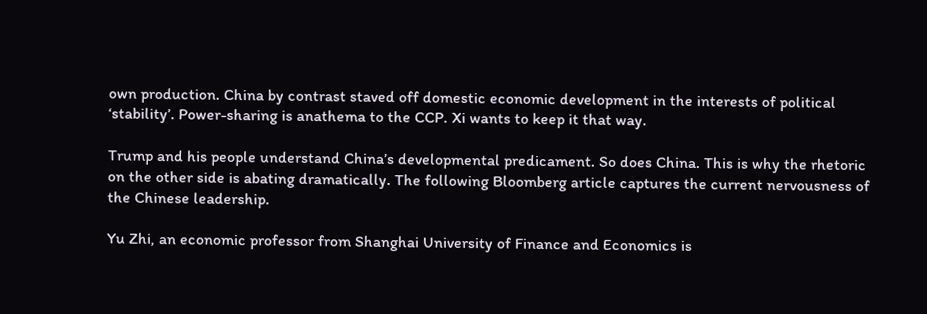own production. China by contrast staved off domestic economic development in the interests of political ‘stability’. Power-sharing is anathema to the CCP. Xi wants to keep it that way.

Trump and his people understand China’s developmental predicament. So does China. This is why the rhetoric on the other side is abating dramatically. The following Bloomberg article captures the current nervousness of the Chinese leadership.

Yu Zhi, an economic professor from Shanghai University of Finance and Economics is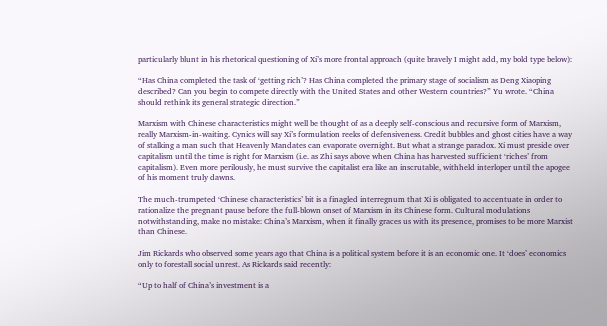particularly blunt in his rhetorical questioning of Xi’s more frontal approach (quite bravely I might add, my bold type below):

“Has China completed the task of ‘getting rich’? Has China completed the primary stage of socialism as Deng Xiaoping described? Can you begin to compete directly with the United States and other Western countries?” Yu wrote. “China should rethink its general strategic direction.”

Marxism with Chinese characteristics might well be thought of as a deeply self-conscious and recursive form of Marxism, really Marxism-in-waiting. Cynics will say Xi’s formulation reeks of defensiveness. Credit bubbles and ghost cities have a way of stalking a man such that Heavenly Mandates can evaporate overnight. But what a strange paradox. Xi must preside over capitalism until the time is right for Marxism (i.e. as Zhi says above when China has harvested sufficient ‘riches’ from capitalism). Even more perilously, he must survive the capitalist era like an inscrutable, withheld interloper until the apogee of his moment truly dawns.

The much-trumpeted ‘Chinese characteristics’ bit is a finagled interregnum that Xi is obligated to accentuate in order to rationalize the pregnant pause before the full-blown onset of Marxism in its Chinese form. Cultural modulations notwithstanding, make no mistake: China’s Marxism, when it finally graces us with its presence, promises to be more Marxist than Chinese.

Jim Rickards who observed some years ago that China is a political system before it is an economic one. It ‘does’ economics only to forestall social unrest. As Rickards said recently:

“Up to half of China’s investment is a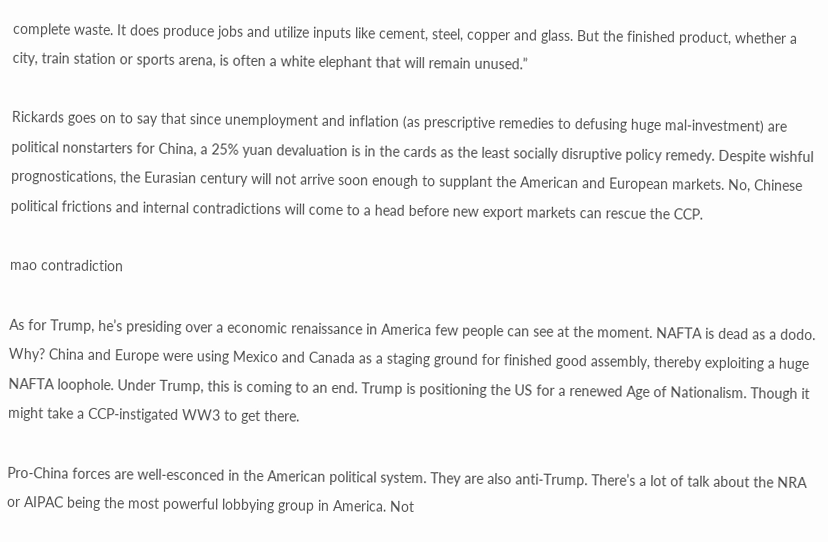complete waste. It does produce jobs and utilize inputs like cement, steel, copper and glass. But the finished product, whether a city, train station or sports arena, is often a white elephant that will remain unused.”

Rickards goes on to say that since unemployment and inflation (as prescriptive remedies to defusing huge mal-investment) are political nonstarters for China, a 25% yuan devaluation is in the cards as the least socially disruptive policy remedy. Despite wishful prognostications, the Eurasian century will not arrive soon enough to supplant the American and European markets. No, Chinese political frictions and internal contradictions will come to a head before new export markets can rescue the CCP.

mao contradiction

As for Trump, he’s presiding over a economic renaissance in America few people can see at the moment. NAFTA is dead as a dodo. Why? China and Europe were using Mexico and Canada as a staging ground for finished good assembly, thereby exploiting a huge NAFTA loophole. Under Trump, this is coming to an end. Trump is positioning the US for a renewed Age of Nationalism. Though it might take a CCP-instigated WW3 to get there.

Pro-China forces are well-esconced in the American political system. They are also anti-Trump. There’s a lot of talk about the NRA or AIPAC being the most powerful lobbying group in America. Not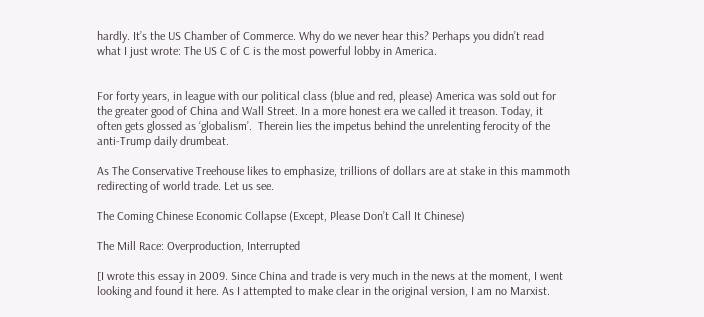hardly. It’s the US Chamber of Commerce. Why do we never hear this? Perhaps you didn’t read what I just wrote: The US C of C is the most powerful lobby in America.


For forty years, in league with our political class (blue and red, please) America was sold out for the greater good of China and Wall Street. In a more honest era we called it treason. Today, it often gets glossed as ‘globalism’.  Therein lies the impetus behind the unrelenting ferocity of the anti-Trump daily drumbeat.

As The Conservative Treehouse likes to emphasize, trillions of dollars are at stake in this mammoth redirecting of world trade. Let us see.

The Coming Chinese Economic Collapse (Except, Please Don’t Call It Chinese)

The Mill Race: Overproduction, Interrupted

[I wrote this essay in 2009. Since China and trade is very much in the news at the moment, I went looking and found it here. As I attempted to make clear in the original version, I am no Marxist.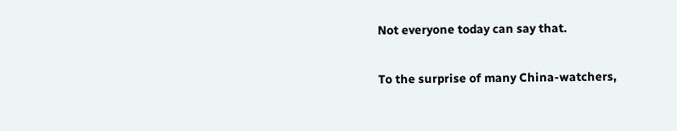Not everyone today can say that.

To the surprise of many China-watchers,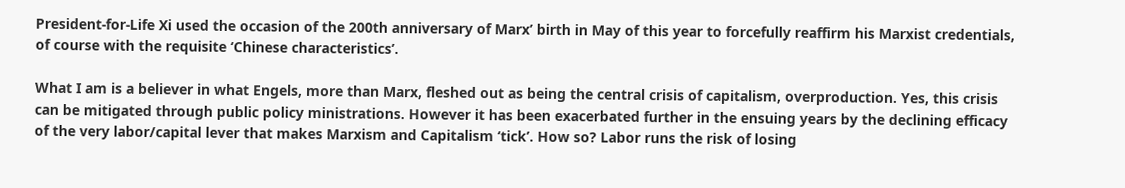President-for-Life Xi used the occasion of the 200th anniversary of Marx’ birth in May of this year to forcefully reaffirm his Marxist credentials, of course with the requisite ‘Chinese characteristics’.

What I am is a believer in what Engels, more than Marx, fleshed out as being the central crisis of capitalism, overproduction. Yes, this crisis can be mitigated through public policy ministrations. However it has been exacerbated further in the ensuing years by the declining efficacy of the very labor/capital lever that makes Marxism and Capitalism ‘tick’. How so? Labor runs the risk of losing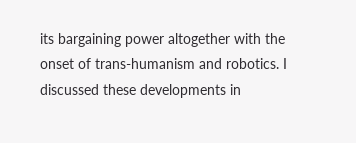its bargaining power altogether with the onset of trans-humanism and robotics. I discussed these developments in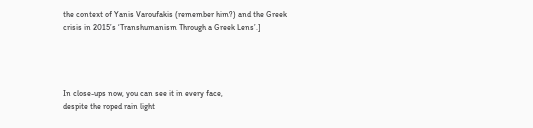the context of Yanis Varoufakis (remember him?) and the Greek crisis in 2015’s ‘Transhumanism Through a Greek Lens’.]




In close-ups now, you can see it in every face,
despite the roped rain light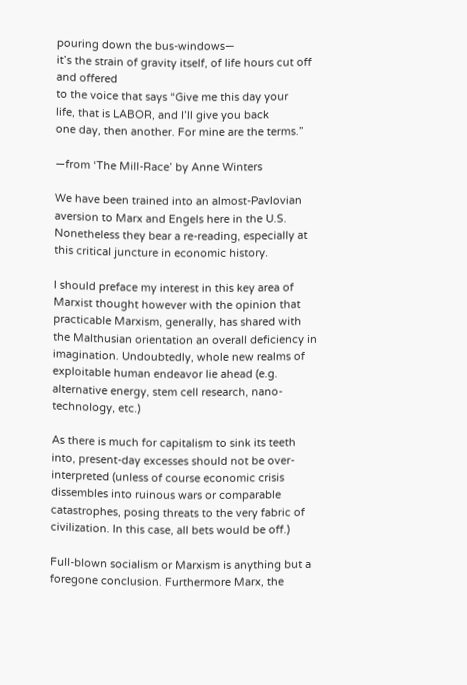pouring down the bus-windows—
it’s the strain of gravity itself, of life hours cut off and offered
to the voice that says “Give me this day your
life, that is LABOR, and I’ll give you back
one day, then another. For mine are the terms.”

—from ‘The Mill-Race’ by Anne Winters

We have been trained into an almost-Pavlovian aversion to Marx and Engels here in the U.S. Nonetheless they bear a re-reading, especially at this critical juncture in economic history.

I should preface my interest in this key area of Marxist thought however with the opinion that practicable Marxism, generally, has shared with the Malthusian orientation an overall deficiency in imagination. Undoubtedly, whole new realms of exploitable human endeavor lie ahead (e.g. alternative energy, stem cell research, nano-technology, etc.)

As there is much for capitalism to sink its teeth into, present-day excesses should not be over-interpreted (unless of course economic crisis dissembles into ruinous wars or comparable catastrophes, posing threats to the very fabric of civilization. In this case, all bets would be off.)

Full-blown socialism or Marxism is anything but a foregone conclusion. Furthermore Marx, the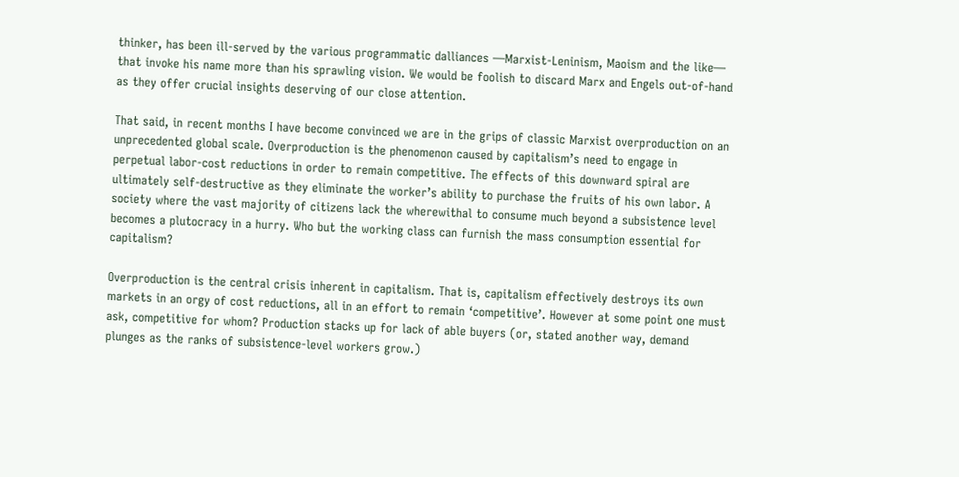thinker, has been ill-served by the various programmatic dalliances —Marxist-Leninism, Maoism and the like— that invoke his name more than his sprawling vision. We would be foolish to discard Marx and Engels out-of-hand as they offer crucial insights deserving of our close attention.

That said, in recent months I have become convinced we are in the grips of classic Marxist overproduction on an unprecedented global scale. Overproduction is the phenomenon caused by capitalism’s need to engage in perpetual labor-cost reductions in order to remain competitive. The effects of this downward spiral are ultimately self-destructive as they eliminate the worker’s ability to purchase the fruits of his own labor. A society where the vast majority of citizens lack the wherewithal to consume much beyond a subsistence level becomes a plutocracy in a hurry. Who but the working class can furnish the mass consumption essential for capitalism?

Overproduction is the central crisis inherent in capitalism. That is, capitalism effectively destroys its own markets in an orgy of cost reductions, all in an effort to remain ‘competitive’. However at some point one must ask, competitive for whom? Production stacks up for lack of able buyers (or, stated another way, demand plunges as the ranks of subsistence-level workers grow.)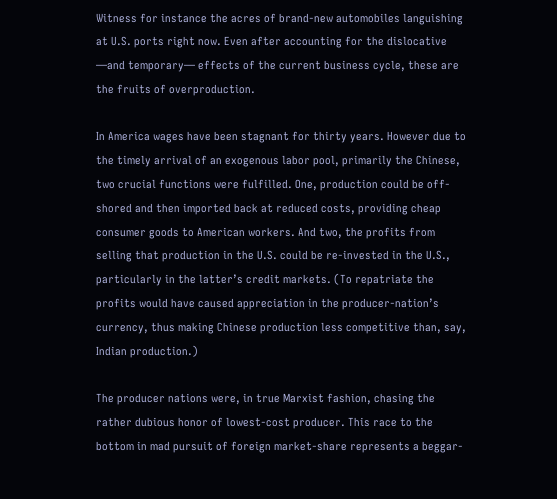Witness for instance the acres of brand-new automobiles languishing at U.S. ports right now. Even after accounting for the dislocative —and temporary— effects of the current business cycle, these are the fruits of overproduction.

In America wages have been stagnant for thirty years. However due to the timely arrival of an exogenous labor pool, primarily the Chinese, two crucial functions were fulfilled. One, production could be off-shored and then imported back at reduced costs, providing cheap consumer goods to American workers. And two, the profits from selling that production in the U.S. could be re-invested in the U.S., particularly in the latter’s credit markets. (To repatriate the profits would have caused appreciation in the producer-nation’s currency, thus making Chinese production less competitive than, say, Indian production.)

The producer nations were, in true Marxist fashion, chasing the rather dubious honor of lowest-cost producer. This race to the bottom in mad pursuit of foreign market-share represents a beggar-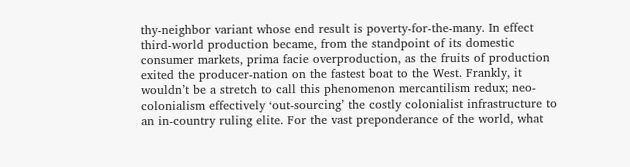thy-neighbor variant whose end result is poverty-for-the-many. In effect third-world production became, from the standpoint of its domestic consumer markets, prima facie overproduction, as the fruits of production exited the producer-nation on the fastest boat to the West. Frankly, it wouldn’t be a stretch to call this phenomenon mercantilism redux; neo-colonialism effectively ‘out-sourcing’ the costly colonialist infrastructure to an in-country ruling elite. For the vast preponderance of the world, what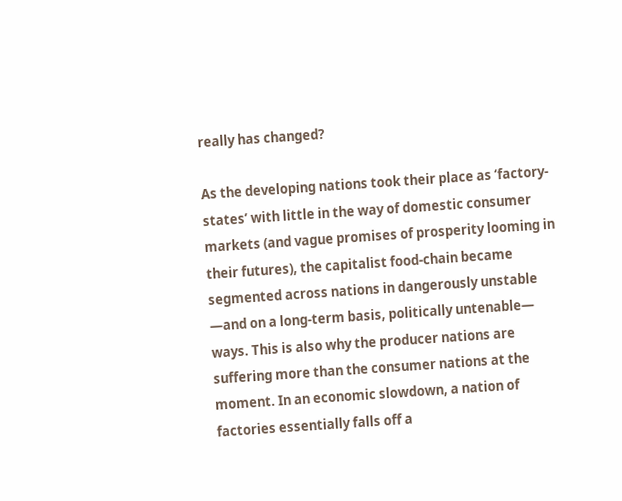really has changed?

As the developing nations took their place as ‘factory-states’ with little in the way of domestic consumer markets (and vague promises of prosperity looming in their futures), the capitalist food-chain became segmented across nations in dangerously unstable —and on a long-term basis, politically untenable— ways. This is also why the producer nations are suffering more than the consumer nations at the moment. In an economic slowdown, a nation of factories essentially falls off a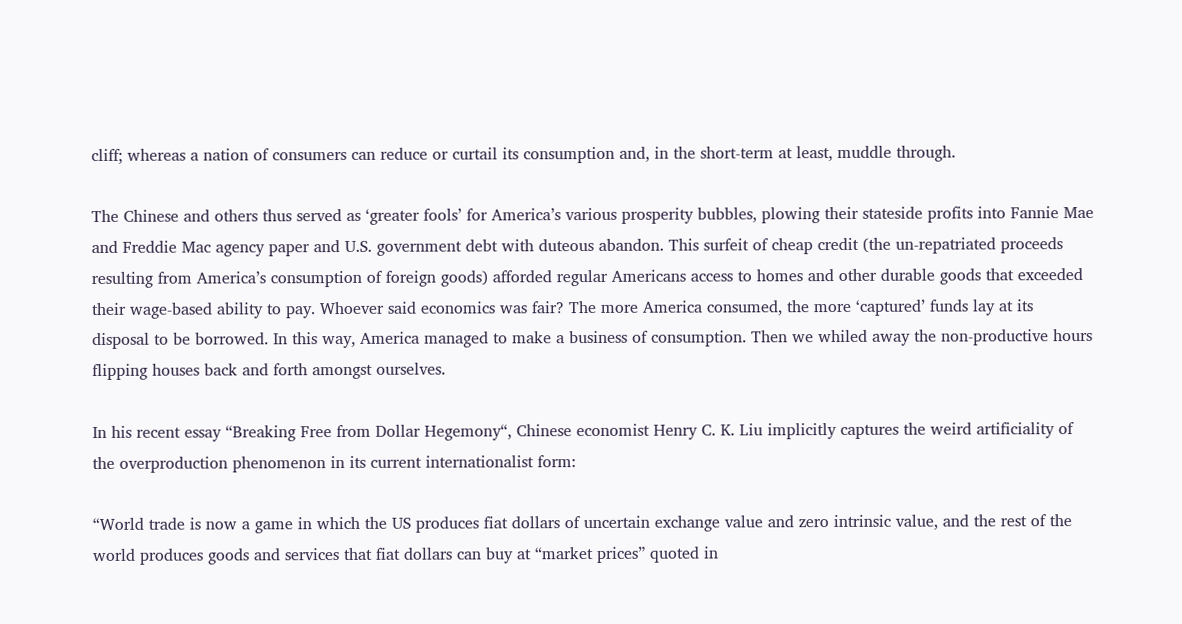cliff; whereas a nation of consumers can reduce or curtail its consumption and, in the short-term at least, muddle through.

The Chinese and others thus served as ‘greater fools’ for America’s various prosperity bubbles, plowing their stateside profits into Fannie Mae and Freddie Mac agency paper and U.S. government debt with duteous abandon. This surfeit of cheap credit (the un-repatriated proceeds resulting from America’s consumption of foreign goods) afforded regular Americans access to homes and other durable goods that exceeded their wage-based ability to pay. Whoever said economics was fair? The more America consumed, the more ‘captured’ funds lay at its disposal to be borrowed. In this way, America managed to make a business of consumption. Then we whiled away the non-productive hours flipping houses back and forth amongst ourselves.

In his recent essay “Breaking Free from Dollar Hegemony“, Chinese economist Henry C. K. Liu implicitly captures the weird artificiality of the overproduction phenomenon in its current internationalist form:

“World trade is now a game in which the US produces fiat dollars of uncertain exchange value and zero intrinsic value, and the rest of the world produces goods and services that fiat dollars can buy at “market prices” quoted in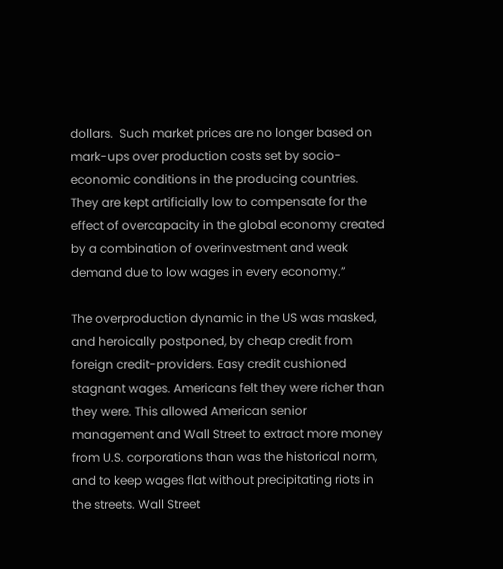dollars.  Such market prices are no longer based on mark-ups over production costs set by socio-economic conditions in the producing countries. They are kept artificially low to compensate for the effect of overcapacity in the global economy created by a combination of overinvestment and weak demand due to low wages in every economy.”

The overproduction dynamic in the US was masked, and heroically postponed, by cheap credit from foreign credit-providers. Easy credit cushioned stagnant wages. Americans felt they were richer than they were. This allowed American senior management and Wall Street to extract more money from U.S. corporations than was the historical norm, and to keep wages flat without precipitating riots in the streets. Wall Street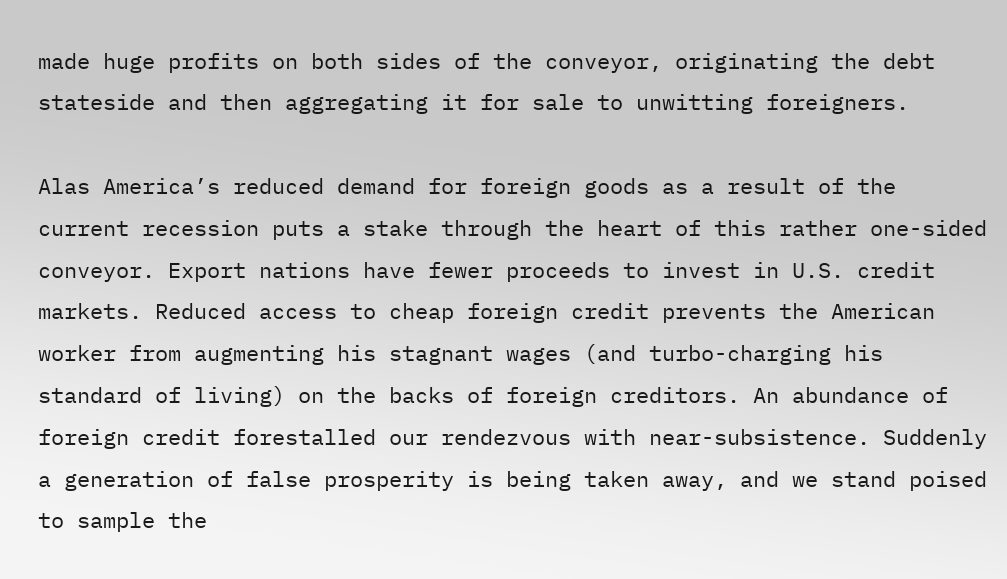made huge profits on both sides of the conveyor, originating the debt stateside and then aggregating it for sale to unwitting foreigners.

Alas America’s reduced demand for foreign goods as a result of the current recession puts a stake through the heart of this rather one-sided conveyor. Export nations have fewer proceeds to invest in U.S. credit markets. Reduced access to cheap foreign credit prevents the American worker from augmenting his stagnant wages (and turbo-charging his standard of living) on the backs of foreign creditors. An abundance of foreign credit forestalled our rendezvous with near-subsistence. Suddenly a generation of false prosperity is being taken away, and we stand poised to sample the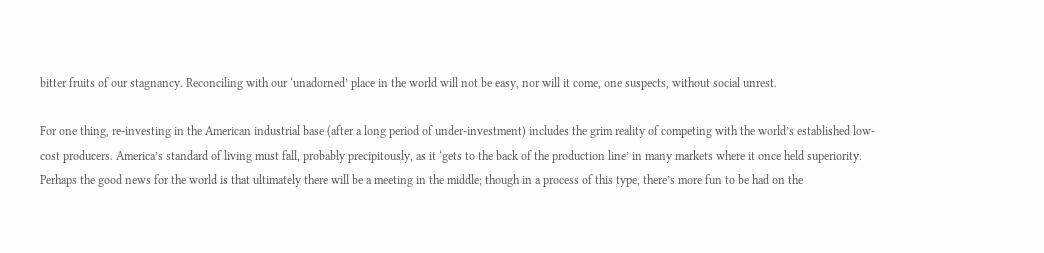bitter fruits of our stagnancy. Reconciling with our ‘unadorned’ place in the world will not be easy, nor will it come, one suspects, without social unrest.

For one thing, re-investing in the American industrial base (after a long period of under-investment) includes the grim reality of competing with the world’s established low-cost producers. America’s standard of living must fall, probably precipitously, as it ‘gets to the back of the production line’ in many markets where it once held superiority. Perhaps the good news for the world is that ultimately there will be a meeting in the middle; though in a process of this type, there’s more fun to be had on the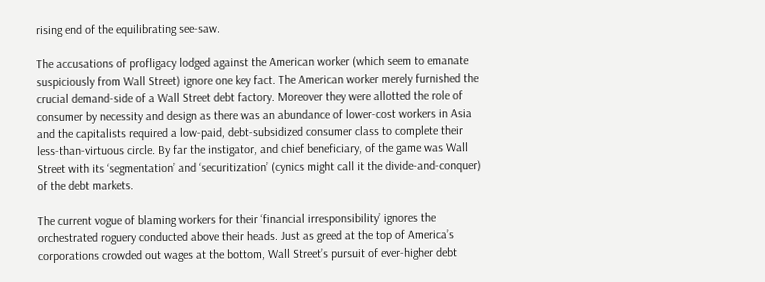rising end of the equilibrating see-saw.

The accusations of profligacy lodged against the American worker (which seem to emanate suspiciously from Wall Street) ignore one key fact. The American worker merely furnished the crucial demand-side of a Wall Street debt factory. Moreover they were allotted the role of consumer by necessity and design as there was an abundance of lower-cost workers in Asia and the capitalists required a low-paid, debt-subsidized consumer class to complete their less-than-virtuous circle. By far the instigator, and chief beneficiary, of the game was Wall Street with its ‘segmentation’ and ‘securitization’ (cynics might call it the divide-and-conquer) of the debt markets.

The current vogue of blaming workers for their ‘financial irresponsibility’ ignores the orchestrated roguery conducted above their heads. Just as greed at the top of America’s corporations crowded out wages at the bottom, Wall Street’s pursuit of ever-higher debt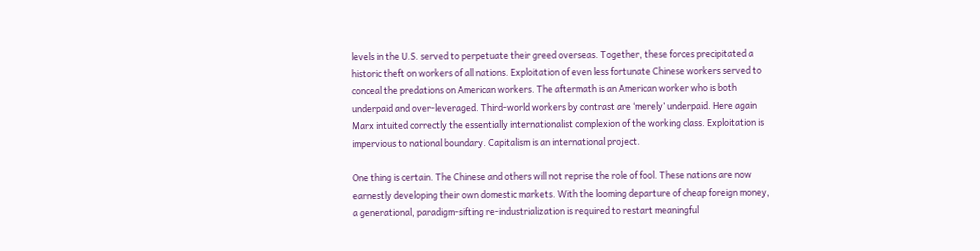levels in the U.S. served to perpetuate their greed overseas. Together, these forces precipitated a historic theft on workers of all nations. Exploitation of even less fortunate Chinese workers served to conceal the predations on American workers. The aftermath is an American worker who is both underpaid and over-leveraged. Third-world workers by contrast are ‘merely’ underpaid. Here again Marx intuited correctly the essentially internationalist complexion of the working class. Exploitation is impervious to national boundary. Capitalism is an international project.

One thing is certain. The Chinese and others will not reprise the role of fool. These nations are now earnestly developing their own domestic markets. With the looming departure of cheap foreign money, a generational, paradigm-sifting re-industrialization is required to restart meaningful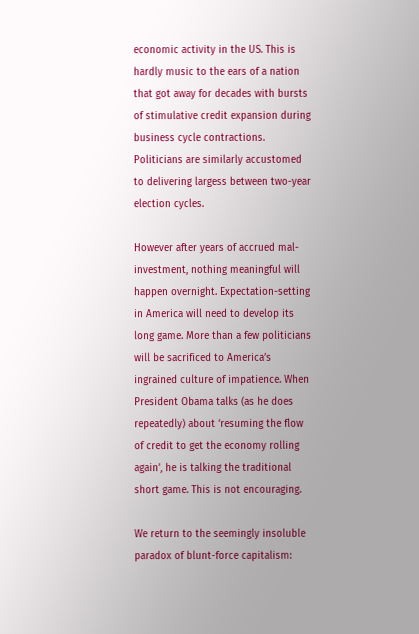economic activity in the US. This is hardly music to the ears of a nation that got away for decades with bursts of stimulative credit expansion during business cycle contractions. Politicians are similarly accustomed to delivering largess between two-year election cycles.

However after years of accrued mal-investment, nothing meaningful will happen overnight. Expectation-setting in America will need to develop its long game. More than a few politicians will be sacrificed to America’s ingrained culture of impatience. When President Obama talks (as he does repeatedly) about ‘resuming the flow of credit to get the economy rolling again’, he is talking the traditional short game. This is not encouraging.

We return to the seemingly insoluble paradox of blunt-force capitalism: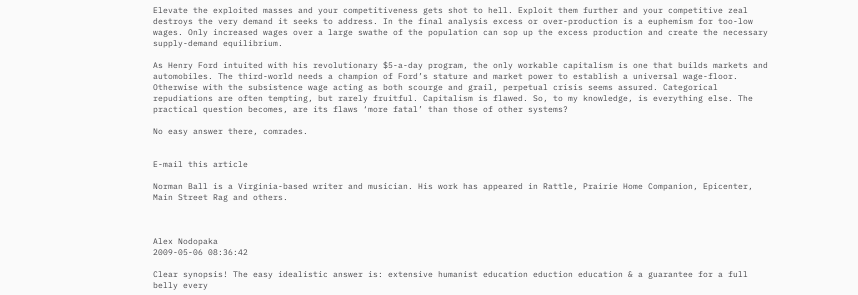Elevate the exploited masses and your competitiveness gets shot to hell. Exploit them further and your competitive zeal destroys the very demand it seeks to address. In the final analysis excess or over-production is a euphemism for too-low wages. Only increased wages over a large swathe of the population can sop up the excess production and create the necessary supply-demand equilibrium.

As Henry Ford intuited with his revolutionary $5-a-day program, the only workable capitalism is one that builds markets and automobiles. The third-world needs a champion of Ford’s stature and market power to establish a universal wage-floor. Otherwise with the subsistence wage acting as both scourge and grail, perpetual crisis seems assured. Categorical repudiations are often tempting, but rarely fruitful. Capitalism is flawed. So, to my knowledge, is everything else. The practical question becomes, are its flaws ‘more fatal’ than those of other systems?

No easy answer there, comrades.


E-mail this article

Norman Ball is a Virginia-based writer and musician. His work has appeared in Rattle, Prairie Home Companion, Epicenter, Main Street Rag and others.



Alex Nodopaka
2009-05-06 08:36:42

Clear synopsis! The easy idealistic answer is: extensive humanist education eduction education & a guarantee for a full belly every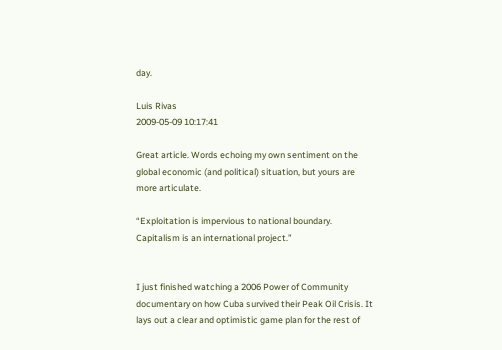day.

Luis Rivas
2009-05-09 10:17:41

Great article. Words echoing my own sentiment on the global economic (and political) situation, but yours are more articulate.

“Exploitation is impervious to national boundary. Capitalism is an international project.”


I just finished watching a 2006 Power of Community documentary on how Cuba survived their Peak Oil Crisis. It lays out a clear and optimistic game plan for the rest of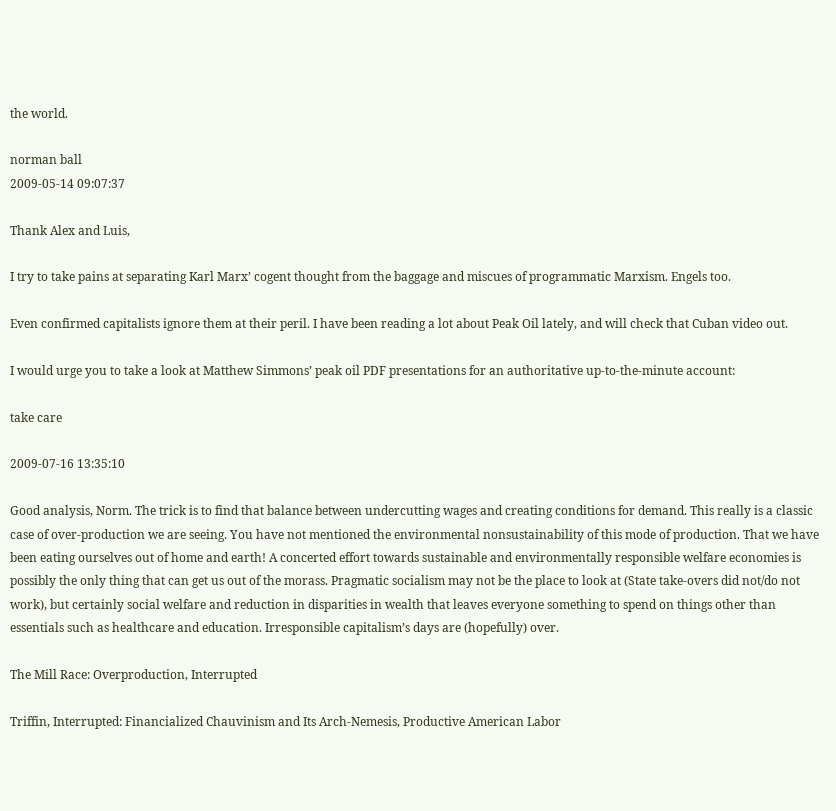the world.

norman ball
2009-05-14 09:07:37

Thank Alex and Luis,

I try to take pains at separating Karl Marx’ cogent thought from the baggage and miscues of programmatic Marxism. Engels too.

Even confirmed capitalists ignore them at their peril. I have been reading a lot about Peak Oil lately, and will check that Cuban video out.

I would urge you to take a look at Matthew Simmons’ peak oil PDF presentations for an authoritative up-to-the-minute account:

take care

2009-07-16 13:35:10

Good analysis, Norm. The trick is to find that balance between undercutting wages and creating conditions for demand. This really is a classic case of over-production we are seeing. You have not mentioned the environmental nonsustainability of this mode of production. That we have been eating ourselves out of home and earth! A concerted effort towards sustainable and environmentally responsible welfare economies is possibly the only thing that can get us out of the morass. Pragmatic socialism may not be the place to look at (State take-overs did not/do not work), but certainly social welfare and reduction in disparities in wealth that leaves everyone something to spend on things other than essentials such as healthcare and education. Irresponsible capitalism’s days are (hopefully) over.

The Mill Race: Overproduction, Interrupted

Triffin, Interrupted: Financialized Chauvinism and Its Arch-Nemesis, Productive American Labor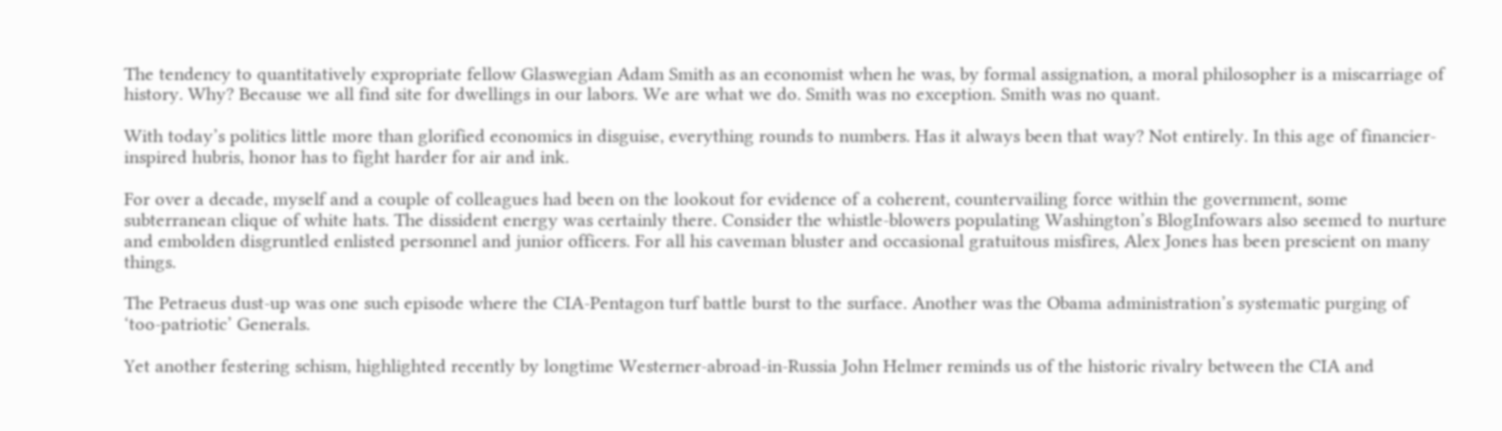The tendency to quantitatively expropriate fellow Glaswegian Adam Smith as an economist when he was, by formal assignation, a moral philosopher is a miscarriage of history. Why? Because we all find site for dwellings in our labors. We are what we do. Smith was no exception. Smith was no quant.

With today’s politics little more than glorified economics in disguise, everything rounds to numbers. Has it always been that way? Not entirely. In this age of financier-inspired hubris, honor has to fight harder for air and ink.

For over a decade, myself and a couple of colleagues had been on the lookout for evidence of a coherent, countervailing force within the government, some subterranean clique of white hats. The dissident energy was certainly there. Consider the whistle-blowers populating Washington’s BlogInfowars also seemed to nurture and embolden disgruntled enlisted personnel and junior officers. For all his caveman bluster and occasional gratuitous misfires, Alex Jones has been prescient on many things.

The Petraeus dust-up was one such episode where the CIA-Pentagon turf battle burst to the surface. Another was the Obama administration’s systematic purging of ‘too-patriotic’ Generals.

Yet another festering schism, highlighted recently by longtime Westerner-abroad-in-Russia John Helmer reminds us of the historic rivalry between the CIA and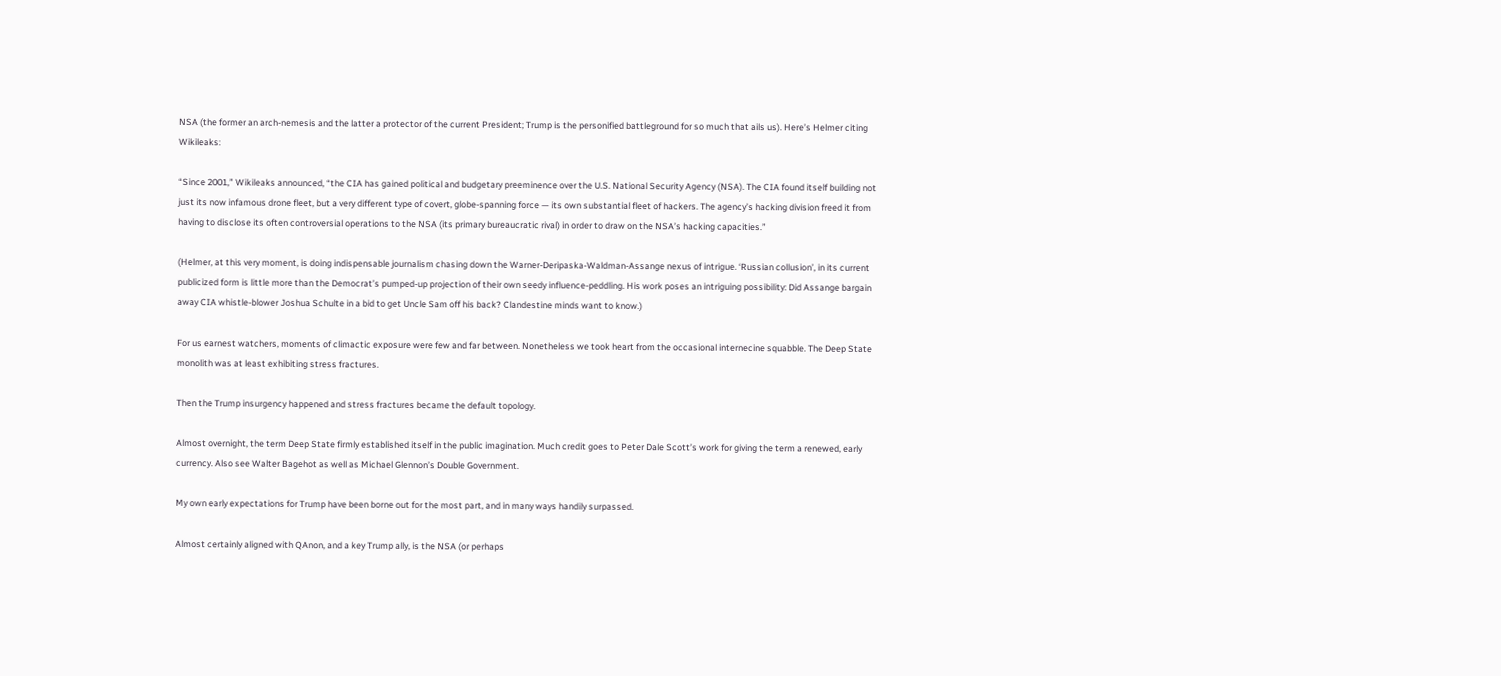NSA (the former an arch-nemesis and the latter a protector of the current President; Trump is the personified battleground for so much that ails us). Here’s Helmer citing Wikileaks:

“Since 2001,” Wikileaks announced, “the CIA has gained political and budgetary preeminence over the U.S. National Security Agency (NSA). The CIA found itself building not just its now infamous drone fleet, but a very different type of covert, globe-spanning force — its own substantial fleet of hackers. The agency’s hacking division freed it from having to disclose its often controversial operations to the NSA (its primary bureaucratic rival) in order to draw on the NSA’s hacking capacities.”

(Helmer, at this very moment, is doing indispensable journalism chasing down the Warner-Deripaska-Waldman-Assange nexus of intrigue. ‘Russian collusion’, in its current publicized form is little more than the Democrat’s pumped-up projection of their own seedy influence-peddling. His work poses an intriguing possibility: Did Assange bargain away CIA whistle-blower Joshua Schulte in a bid to get Uncle Sam off his back? Clandestine minds want to know.)

For us earnest watchers, moments of climactic exposure were few and far between. Nonetheless we took heart from the occasional internecine squabble. The Deep State monolith was at least exhibiting stress fractures.

Then the Trump insurgency happened and stress fractures became the default topology.

Almost overnight, the term Deep State firmly established itself in the public imagination. Much credit goes to Peter Dale Scott’s work for giving the term a renewed, early currency. Also see Walter Bagehot as well as Michael Glennon’s Double Government.

My own early expectations for Trump have been borne out for the most part, and in many ways handily surpassed.

Almost certainly aligned with QAnon, and a key Trump ally, is the NSA (or perhaps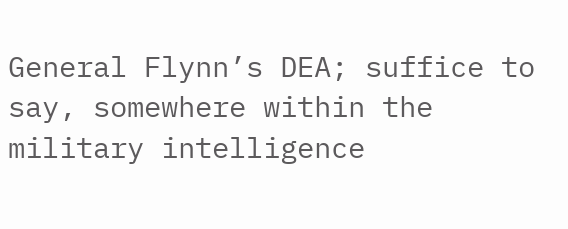General Flynn’s DEA; suffice to say, somewhere within the military intelligence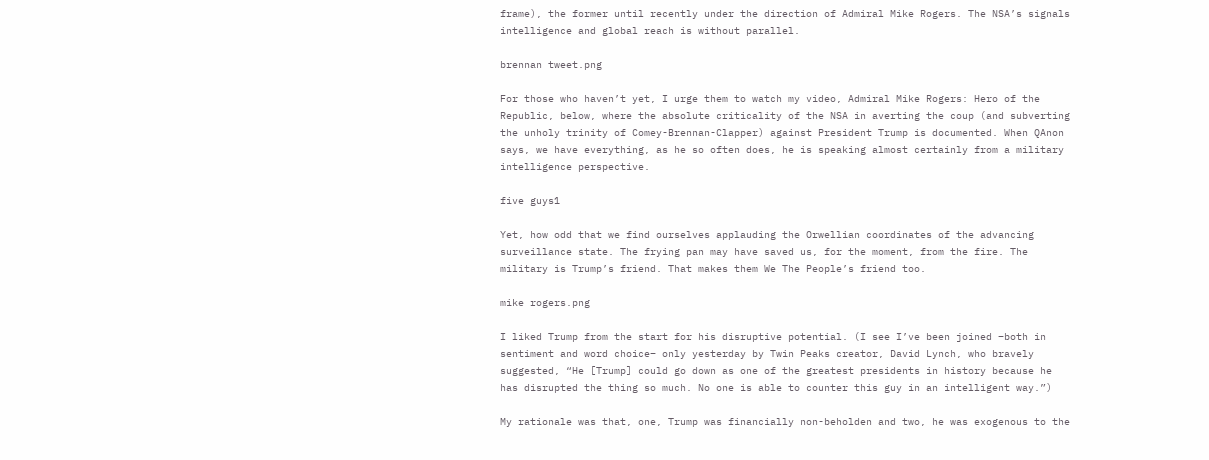frame), the former until recently under the direction of Admiral Mike Rogers. The NSA’s signals intelligence and global reach is without parallel.

brennan tweet.png

For those who haven’t yet, I urge them to watch my video, Admiral Mike Rogers: Hero of the Republic, below, where the absolute criticality of the NSA in averting the coup (and subverting the unholy trinity of Comey-Brennan-Clapper) against President Trump is documented. When QAnon says, we have everything, as he so often does, he is speaking almost certainly from a military intelligence perspective.

five guys1

Yet, how odd that we find ourselves applauding the Orwellian coordinates of the advancing surveillance state. The frying pan may have saved us, for the moment, from the fire. The military is Trump’s friend. That makes them We The People’s friend too.

mike rogers.png

I liked Trump from the start for his disruptive potential. (I see I’ve been joined –both in sentiment and word choice– only yesterday by Twin Peaks creator, David Lynch, who bravely suggested, “He [Trump] could go down as one of the greatest presidents in history because he has disrupted the thing so much. No one is able to counter this guy in an intelligent way.”)

My rationale was that, one, Trump was financially non-beholden and two, he was exogenous to the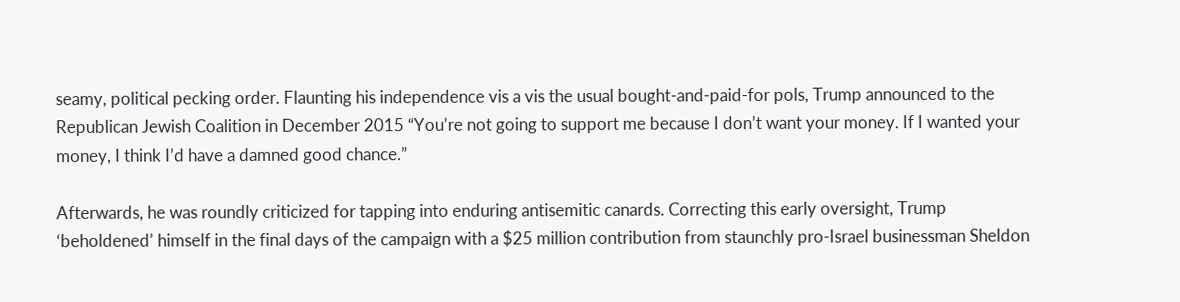seamy, political pecking order. Flaunting his independence vis a vis the usual bought-and-paid-for pols, Trump announced to the Republican Jewish Coalition in December 2015 “You’re not going to support me because I don’t want your money. If I wanted your money, I think I’d have a damned good chance.”

Afterwards, he was roundly criticized for tapping into enduring antisemitic canards. Correcting this early oversight, Trump ‘beholdened’ himself in the final days of the campaign with a $25 million contribution from staunchly pro-Israel businessman Sheldon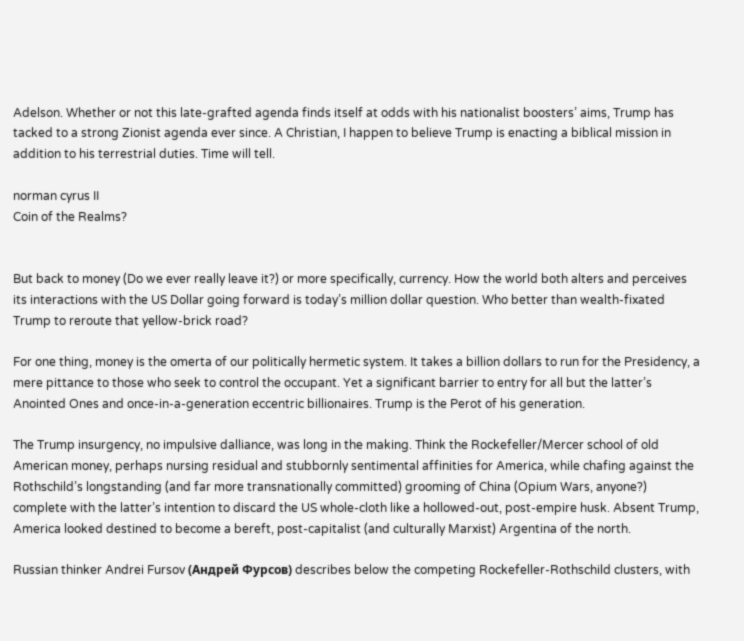Adelson. Whether or not this late-grafted agenda finds itself at odds with his nationalist boosters’ aims, Trump has tacked to a strong Zionist agenda ever since. A Christian, I happen to believe Trump is enacting a biblical mission in addition to his terrestrial duties. Time will tell.

norman cyrus II
Coin of the Realms?


But back to money (Do we ever really leave it?) or more specifically, currency. How the world both alters and perceives its interactions with the US Dollar going forward is today’s million dollar question. Who better than wealth-fixated Trump to reroute that yellow-brick road?

For one thing, money is the omerta of our politically hermetic system. It takes a billion dollars to run for the Presidency, a mere pittance to those who seek to control the occupant. Yet a significant barrier to entry for all but the latter’s Anointed Ones and once-in-a-generation eccentric billionaires. Trump is the Perot of his generation.

The Trump insurgency, no impulsive dalliance, was long in the making. Think the Rockefeller/Mercer school of old American money, perhaps nursing residual and stubbornly sentimental affinities for America, while chafing against the Rothschild’s longstanding (and far more transnationally committed) grooming of China (Opium Wars, anyone?) complete with the latter’s intention to discard the US whole-cloth like a hollowed-out, post-empire husk. Absent Trump, America looked destined to become a bereft, post-capitalist (and culturally Marxist) Argentina of the north.

Russian thinker Andrei Fursov (Андрей Фурсов) describes below the competing Rockefeller-Rothschild clusters, with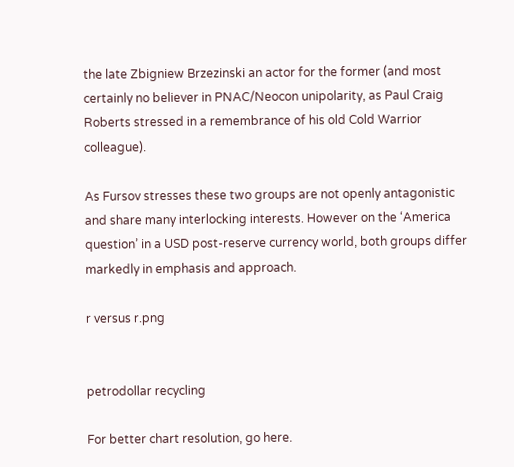the late Zbigniew Brzezinski an actor for the former (and most certainly no believer in PNAC/Neocon unipolarity, as Paul Craig Roberts stressed in a remembrance of his old Cold Warrior colleague).

As Fursov stresses these two groups are not openly antagonistic and share many interlocking interests. However on the ‘America question’ in a USD post-reserve currency world, both groups differ markedly in emphasis and approach.

r versus r.png


petrodollar recycling

For better chart resolution, go here.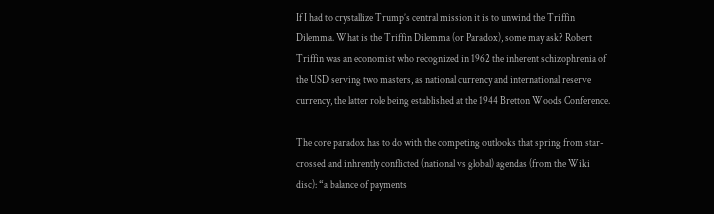If I had to crystallize Trump’s central mission it is to unwind the Triffin Dilemma. What is the Triffin Dilemma (or Paradox), some may ask? Robert Triffin was an economist who recognized in 1962 the inherent schizophrenia of the USD serving two masters, as national currency and international reserve currency, the latter role being established at the 1944 Bretton Woods Conference.

The core paradox has to do with the competing outlooks that spring from star-crossed and inhrently conflicted (national vs global) agendas (from the Wiki disc): “a balance of payments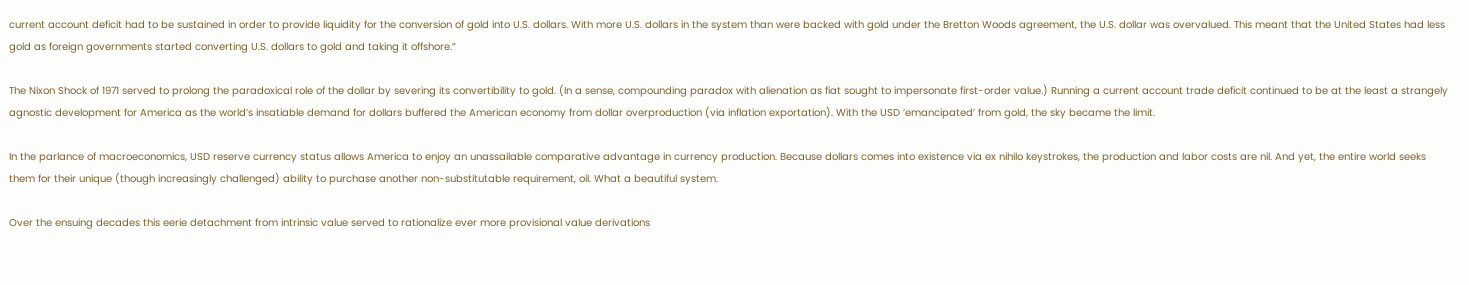current account deficit had to be sustained in order to provide liquidity for the conversion of gold into U.S. dollars. With more U.S. dollars in the system than were backed with gold under the Bretton Woods agreement, the U.S. dollar was overvalued. This meant that the United States had less gold as foreign governments started converting U.S. dollars to gold and taking it offshore.”

The Nixon Shock of 1971 served to prolong the paradoxical role of the dollar by severing its convertibility to gold. (In a sense, compounding paradox with alienation as fiat sought to impersonate first-order value.) Running a current account trade deficit continued to be at the least a strangely agnostic development for America as the world’s insatiable demand for dollars buffered the American economy from dollar overproduction (via inflation exportation). With the USD ’emancipated’ from gold, the sky became the limit.

In the parlance of macroeconomics, USD reserve currency status allows America to enjoy an unassailable comparative advantage in currency production. Because dollars comes into existence via ex nihilo keystrokes, the production and labor costs are nil. And yet, the entire world seeks them for their unique (though increasingly challenged) ability to purchase another non-substitutable requirement, oil. What a beautiful system.

Over the ensuing decades this eerie detachment from intrinsic value served to rationalize ever more provisional value derivations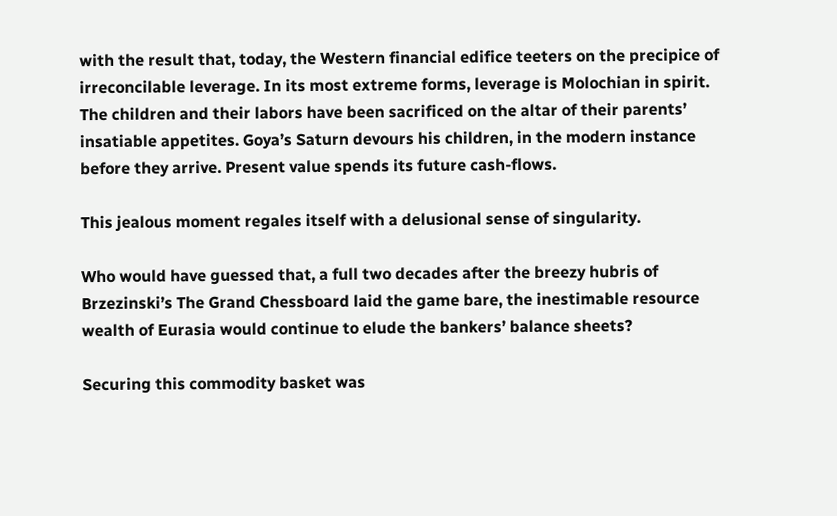with the result that, today, the Western financial edifice teeters on the precipice of irreconcilable leverage. In its most extreme forms, leverage is Molochian in spirit. The children and their labors have been sacrificed on the altar of their parents’ insatiable appetites. Goya’s Saturn devours his children, in the modern instance before they arrive. Present value spends its future cash-flows.

This jealous moment regales itself with a delusional sense of singularity.

Who would have guessed that, a full two decades after the breezy hubris of Brzezinski’s The Grand Chessboard laid the game bare, the inestimable resource wealth of Eurasia would continue to elude the bankers’ balance sheets?

Securing this commodity basket was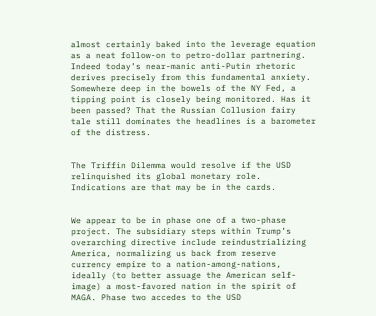almost certainly baked into the leverage equation as a neat follow-on to petro-dollar partnering. Indeed today’s near-manic anti-Putin rhetoric derives precisely from this fundamental anxiety. Somewhere deep in the bowels of the NY Fed, a tipping point is closely being monitored. Has it been passed? That the Russian Collusion fairy tale still dominates the headlines is a barometer of the distress.


The Triffin Dilemma would resolve if the USD relinquished its global monetary role. Indications are that may be in the cards.


We appear to be in phase one of a two-phase project. The subsidiary steps within Trump’s overarching directive include reindustrializing America, normalizing us back from reserve currency empire to a nation-among-nations, ideally (to better assuage the American self-image) a most-favored nation in the spirit of MAGA. Phase two accedes to the USD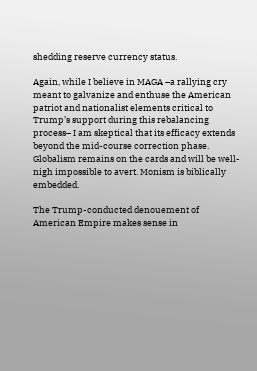shedding reserve currency status.

Again, while I believe in MAGA –a rallying cry meant to galvanize and enthuse the American patriot and nationalist elements critical to Trump’s support during this rebalancing process– I am skeptical that its efficacy extends beyond the mid-course correction phase. Globalism remains on the cards and will be well-nigh impossible to avert. Monism is biblically embedded.

The Trump-conducted denouement of American Empire makes sense in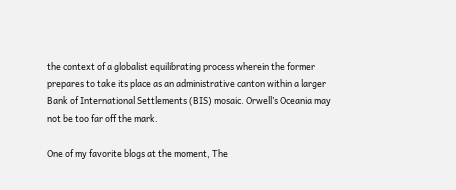the context of a globalist equilibrating process wherein the former prepares to take its place as an administrative canton within a larger Bank of International Settlements (BIS) mosaic. Orwell’s Oceania may not be too far off the mark.

One of my favorite blogs at the moment, The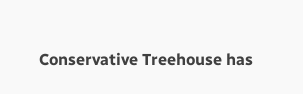Conservative Treehouse has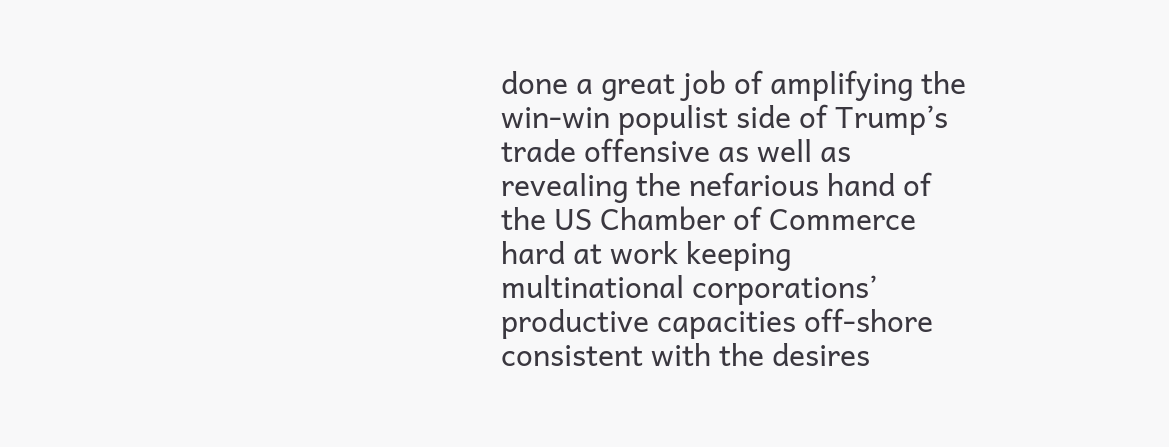done a great job of amplifying the win-win populist side of Trump’s trade offensive as well as revealing the nefarious hand of the US Chamber of Commerce hard at work keeping multinational corporations’ productive capacities off-shore consistent with the desires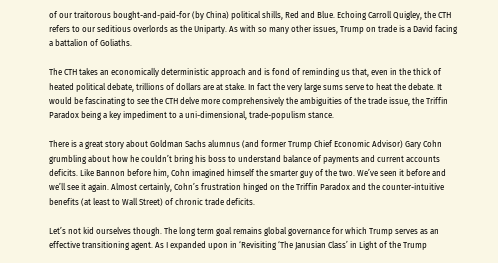of our traitorous bought-and-paid-for (by China) political shills, Red and Blue. Echoing Carroll Quigley, the CTH refers to our seditious overlords as the Uniparty. As with so many other issues, Trump on trade is a David facing a battalion of Goliaths.

The CTH takes an economically deterministic approach and is fond of reminding us that, even in the thick of heated political debate, trillions of dollars are at stake. In fact the very large sums serve to heat the debate. It would be fascinating to see the CTH delve more comprehensively the ambiguities of the trade issue, the Triffin Paradox being a key impediment to a uni-dimensional, trade-populism stance.

There is a great story about Goldman Sachs alumnus (and former Trump Chief Economic Advisor) Gary Cohn grumbling about how he couldn’t bring his boss to understand balance of payments and current accounts deficits. Like Bannon before him, Cohn imagined himself the smarter guy of the two. We’ve seen it before and we’ll see it again. Almost certainly, Cohn’s frustration hinged on the Triffin Paradox and the counter-intuitive benefits (at least to Wall Street) of chronic trade deficits.

Let’s not kid ourselves though. The long term goal remains global governance for which Trump serves as an effective transitioning agent. As I expanded upon in ‘Revisiting ‘The Janusian Class’ in Light of the Trump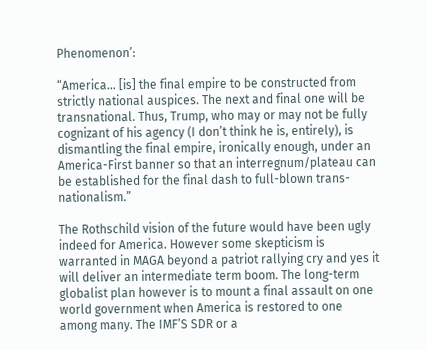Phenomenon’:

“America… [is] the final empire to be constructed from strictly national auspices. The next and final one will be transnational. Thus, Trump, who may or may not be fully cognizant of his agency (I don’t think he is, entirely), is dismantling the final empire, ironically enough, under an America-First banner so that an interregnum/plateau can be established for the final dash to full-blown trans-nationalism.”

The Rothschild vision of the future would have been ugly indeed for America. However some skepticism is warranted in MAGA beyond a patriot rallying cry and yes it will deliver an intermediate term boom. The long-term globalist plan however is to mount a final assault on one world government when America is restored to one among many. The IMF’S SDR or a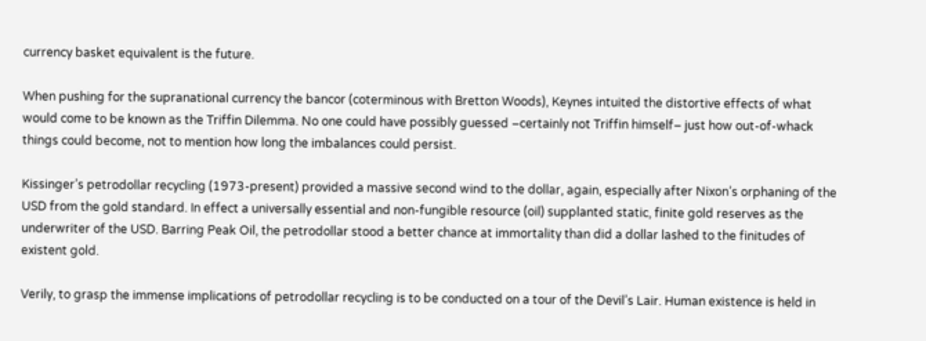currency basket equivalent is the future.

When pushing for the supranational currency the bancor (coterminous with Bretton Woods), Keynes intuited the distortive effects of what would come to be known as the Triffin Dilemma. No one could have possibly guessed –certainly not Triffin himself– just how out-of-whack things could become, not to mention how long the imbalances could persist.

Kissinger’s petrodollar recycling (1973-present) provided a massive second wind to the dollar, again, especially after Nixon’s orphaning of the USD from the gold standard. In effect a universally essential and non-fungible resource (oil) supplanted static, finite gold reserves as the underwriter of the USD. Barring Peak Oil, the petrodollar stood a better chance at immortality than did a dollar lashed to the finitudes of existent gold.

Verily, to grasp the immense implications of petrodollar recycling is to be conducted on a tour of the Devil’s Lair. Human existence is held in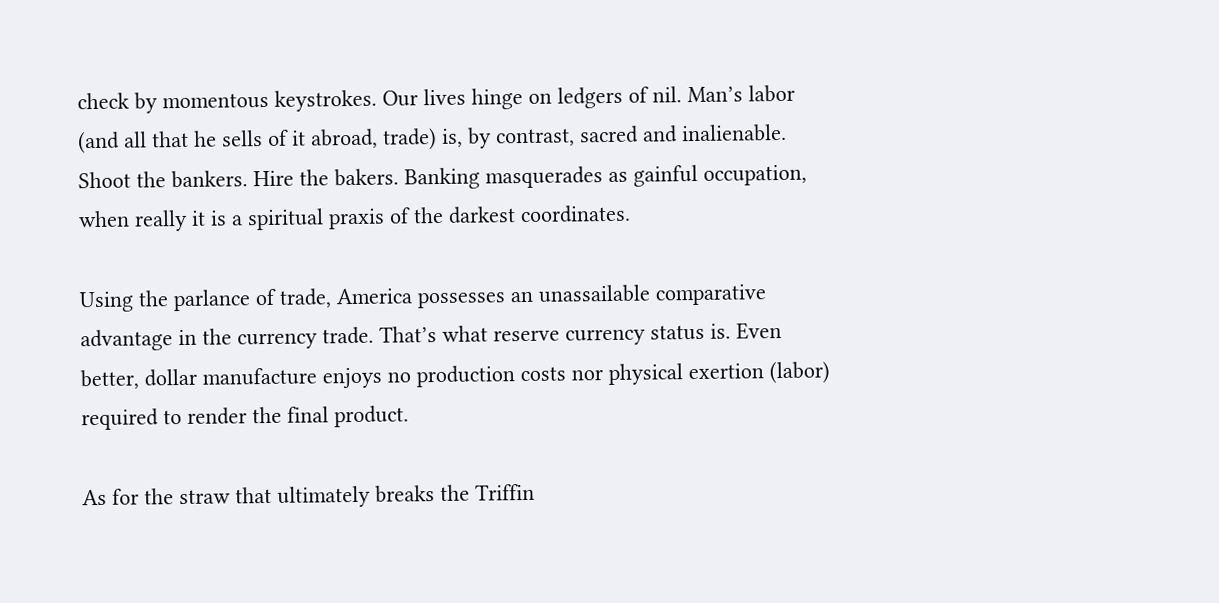check by momentous keystrokes. Our lives hinge on ledgers of nil. Man’s labor (and all that he sells of it abroad, trade) is, by contrast, sacred and inalienable. Shoot the bankers. Hire the bakers. Banking masquerades as gainful occupation, when really it is a spiritual praxis of the darkest coordinates.

Using the parlance of trade, America possesses an unassailable comparative advantage in the currency trade. That’s what reserve currency status is. Even better, dollar manufacture enjoys no production costs nor physical exertion (labor) required to render the final product.

As for the straw that ultimately breaks the Triffin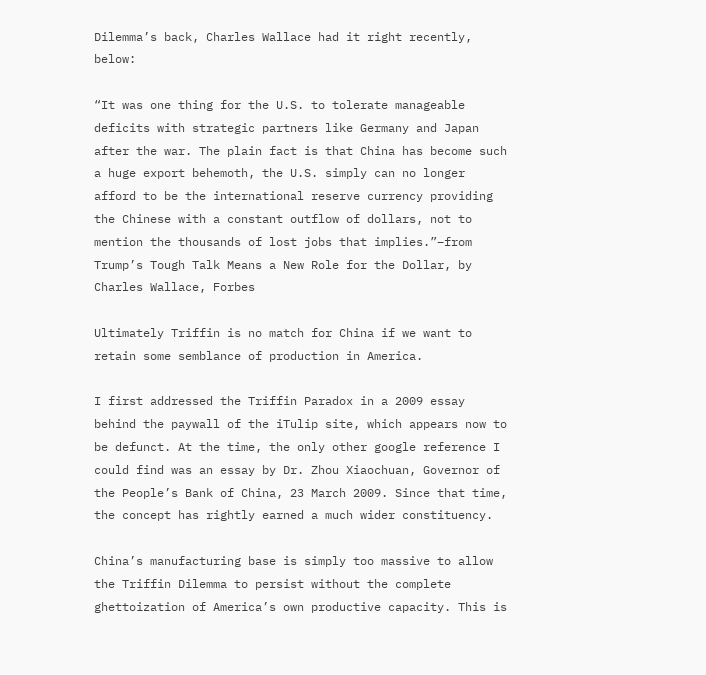Dilemma’s back, Charles Wallace had it right recently, below:

“It was one thing for the U.S. to tolerate manageable deficits with strategic partners like Germany and Japan after the war. The plain fact is that China has become such a huge export behemoth, the U.S. simply can no longer afford to be the international reserve currency providing the Chinese with a constant outflow of dollars, not to mention the thousands of lost jobs that implies.”–from Trump’s Tough Talk Means a New Role for the Dollar, by Charles Wallace, Forbes

Ultimately Triffin is no match for China if we want to retain some semblance of production in America.

I first addressed the Triffin Paradox in a 2009 essay behind the paywall of the iTulip site, which appears now to be defunct. At the time, the only other google reference I could find was an essay by Dr. Zhou Xiaochuan, Governor of the People’s Bank of China, 23 March 2009. Since that time, the concept has rightly earned a much wider constituency.

China’s manufacturing base is simply too massive to allow the Triffin Dilemma to persist without the complete ghettoization of America’s own productive capacity. This is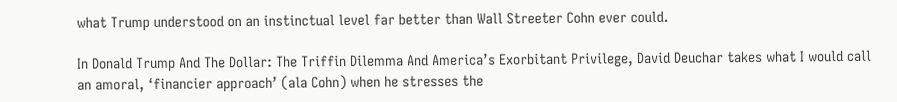what Trump understood on an instinctual level far better than Wall Streeter Cohn ever could.

In Donald Trump And The Dollar: The Triffin Dilemma And America’s Exorbitant Privilege, David Deuchar takes what I would call an amoral, ‘financier approach’ (ala Cohn) when he stresses the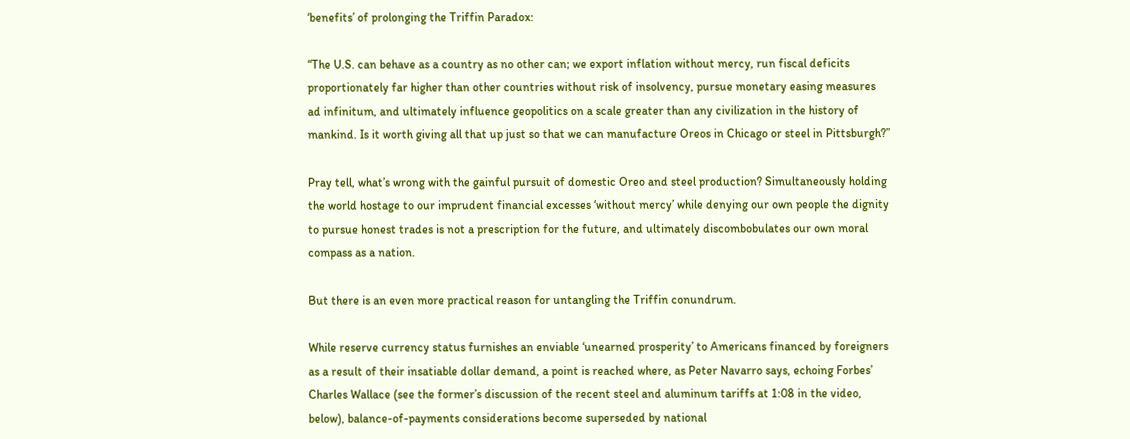‘benefits’ of prolonging the Triffin Paradox:

“The U.S. can behave as a country as no other can; we export inflation without mercy, run fiscal deficits proportionately far higher than other countries without risk of insolvency, pursue monetary easing measures ad infinitum, and ultimately influence geopolitics on a scale greater than any civilization in the history of mankind. Is it worth giving all that up just so that we can manufacture Oreos in Chicago or steel in Pittsburgh?”

Pray tell, what’s wrong with the gainful pursuit of domestic Oreo and steel production? Simultaneously holding the world hostage to our imprudent financial excesses ‘without mercy’ while denying our own people the dignity to pursue honest trades is not a prescription for the future, and ultimately discombobulates our own moral compass as a nation.

But there is an even more practical reason for untangling the Triffin conundrum.

While reserve currency status furnishes an enviable ‘unearned prosperity’ to Americans financed by foreigners as a result of their insatiable dollar demand, a point is reached where, as Peter Navarro says, echoing Forbes’ Charles Wallace (see the former’s discussion of the recent steel and aluminum tariffs at 1:08 in the video, below), balance-of-payments considerations become superseded by national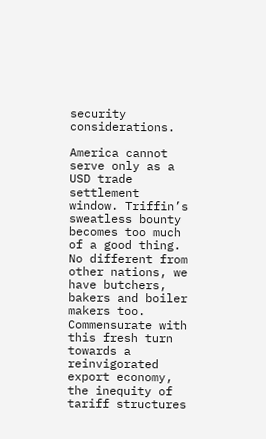security considerations.

America cannot serve only as a USD trade settlement window. Triffin’s sweatless bounty becomes too much of a good thing. No different from other nations, we have butchers, bakers and boiler makers too. Commensurate with this fresh turn towards a reinvigorated export economy, the inequity of tariff structures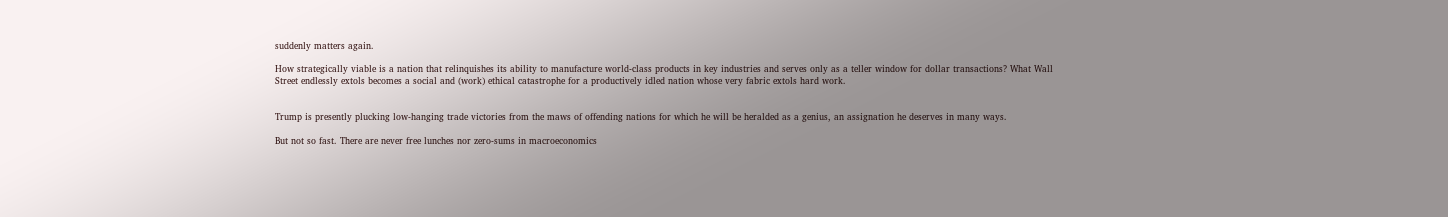suddenly matters again.

How strategically viable is a nation that relinquishes its ability to manufacture world-class products in key industries and serves only as a teller window for dollar transactions? What Wall Street endlessly extols becomes a social and (work) ethical catastrophe for a productively idled nation whose very fabric extols hard work.


Trump is presently plucking low-hanging trade victories from the maws of offending nations for which he will be heralded as a genius, an assignation he deserves in many ways.

But not so fast. There are never free lunches nor zero-sums in macroeconomics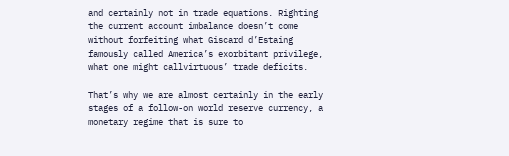and certainly not in trade equations. Righting the current account imbalance doesn’t come without forfeiting what Giscard d’Estaing famously called America’s exorbitant privilege, what one might callvirtuous’ trade deficits.

That’s why we are almost certainly in the early stages of a follow-on world reserve currency, a monetary regime that is sure to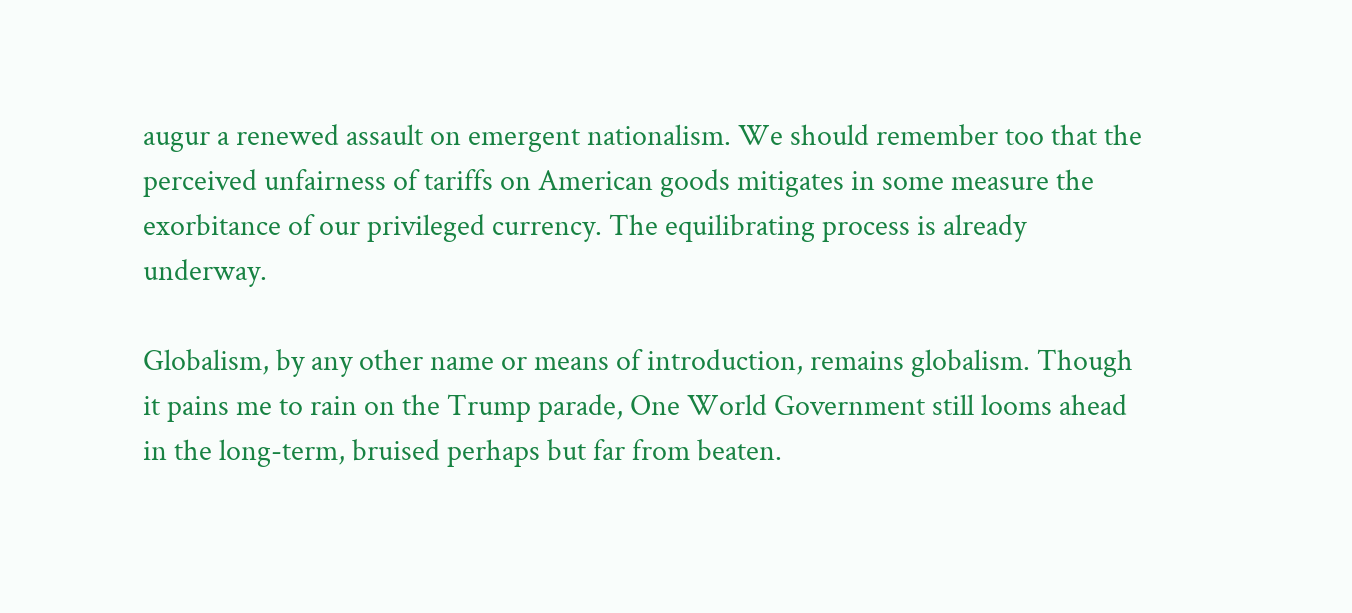augur a renewed assault on emergent nationalism. We should remember too that the perceived unfairness of tariffs on American goods mitigates in some measure the exorbitance of our privileged currency. The equilibrating process is already underway.

Globalism, by any other name or means of introduction, remains globalism. Though it pains me to rain on the Trump parade, One World Government still looms ahead in the long-term, bruised perhaps but far from beaten.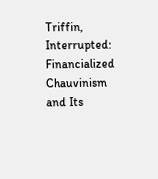Triffin, Interrupted: Financialized Chauvinism and Its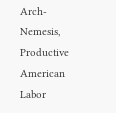Arch-Nemesis, Productive American Labor